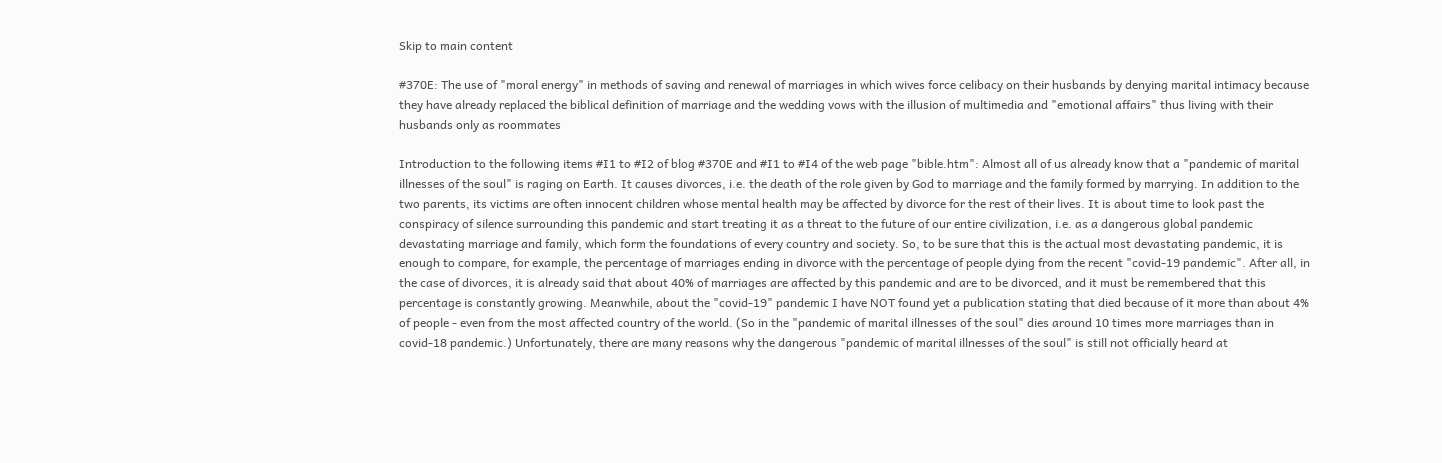Skip to main content

#370E: The use of "moral energy" in methods of saving and renewal of marriages in which wives force celibacy on their husbands by denying marital intimacy because they have already replaced the biblical definition of marriage and the wedding vows with the illusion of multimedia and "emotional affairs" thus living with their husbands only as roommates

Introduction to the following items #I1 to #I2 of blog #370E and #I1 to #I4 of the web page "bible.htm": Almost all of us already know that a "pandemic of marital illnesses of the soul" is raging on Earth. It causes divorces, i.e. the death of the role given by God to marriage and the family formed by marrying. In addition to the two parents, its victims are often innocent children whose mental health may be affected by divorce for the rest of their lives. It is about time to look past the conspiracy of silence surrounding this pandemic and start treating it as a threat to the future of our entire civilization, i.e. as a dangerous global pandemic devastating marriage and family, which form the foundations of every country and society. So, to be sure that this is the actual most devastating pandemic, it is enough to compare, for example, the percentage of marriages ending in divorce with the percentage of people dying from the recent "covid-19 pandemic". After all, in the case of divorces, it is already said that about 40% of marriages are affected by this pandemic and are to be divorced, and it must be remembered that this percentage is constantly growing. Meanwhile, about the "covid-19" pandemic I have NOT found yet a publication stating that died because of it more than about 4% of people - even from the most affected country of the world. (So in the "pandemic of marital illnesses of the soul" dies around 10 times more marriages than in covid-18 pandemic.) Unfortunately, there are many reasons why the dangerous "pandemic of marital illnesses of the soul" is still not officially heard at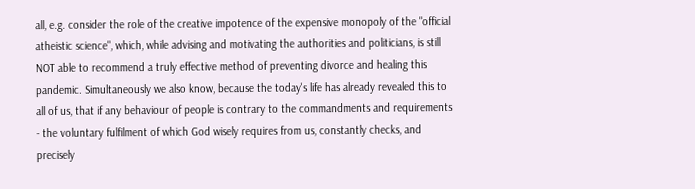all, e.g. consider the role of the creative impotence of the expensive monopoly of the "official atheistic science", which, while advising and motivating the authorities and politicians, is still NOT able to recommend a truly effective method of preventing divorce and healing this pandemic. Simultaneously we also know, because the today's life has already revealed this to all of us, that if any behaviour of people is contrary to the commandments and requirements - the voluntary fulfilment of which God wisely requires from us, constantly checks, and precisely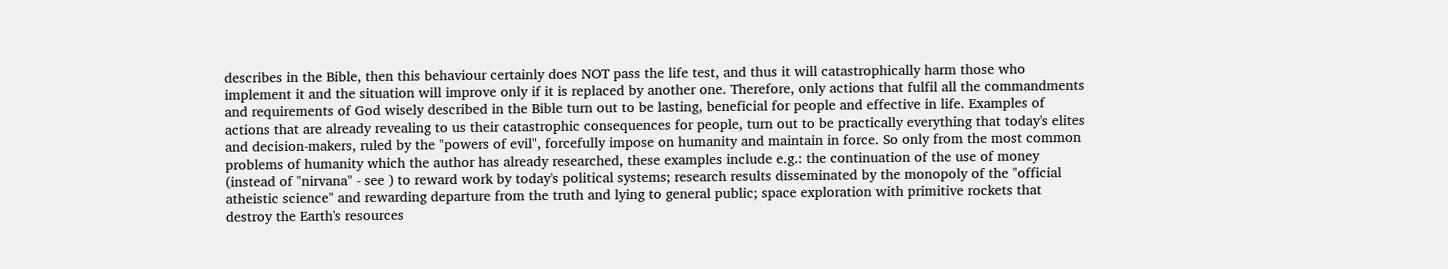describes in the Bible, then this behaviour certainly does NOT pass the life test, and thus it will catastrophically harm those who implement it and the situation will improve only if it is replaced by another one. Therefore, only actions that fulfil all the commandments and requirements of God wisely described in the Bible turn out to be lasting, beneficial for people and effective in life. Examples of actions that are already revealing to us their catastrophic consequences for people, turn out to be practically everything that today's elites and decision-makers, ruled by the "powers of evil", forcefully impose on humanity and maintain in force. So only from the most common problems of humanity which the author has already researched, these examples include e.g.: the continuation of the use of money (instead of "nirvana" - see ) to reward work by today's political systems; research results disseminated by the monopoly of the "official atheistic science" and rewarding departure from the truth and lying to general public; space exploration with primitive rockets that destroy the Earth's resources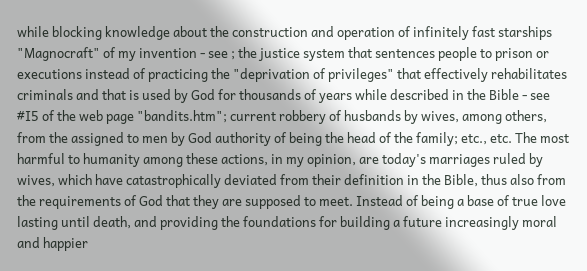while blocking knowledge about the construction and operation of infinitely fast starships "Magnocraft" of my invention - see ; the justice system that sentences people to prison or executions instead of practicing the "deprivation of privileges" that effectively rehabilitates criminals and that is used by God for thousands of years while described in the Bible - see #I5 of the web page "bandits.htm"; current robbery of husbands by wives, among others, from the assigned to men by God authority of being the head of the family; etc., etc. The most harmful to humanity among these actions, in my opinion, are today's marriages ruled by wives, which have catastrophically deviated from their definition in the Bible, thus also from the requirements of God that they are supposed to meet. Instead of being a base of true love lasting until death, and providing the foundations for building a future increasingly moral and happier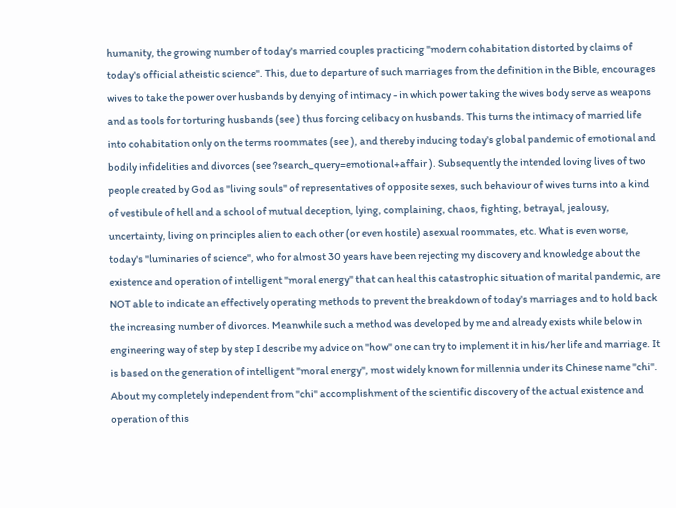humanity, the growing number of today's married couples practicing "modern cohabitation distorted by claims of today's official atheistic science". This, due to departure of such marriages from the definition in the Bible, encourages wives to take the power over husbands by denying of intimacy - in which power taking the wives body serve as weapons and as tools for torturing husbands (see ) thus forcing celibacy on husbands. This turns the intimacy of married life into cohabitation only on the terms roommates (see ), and thereby inducing today's global pandemic of emotional and bodily infidelities and divorces (see ?search_query=emotional+affair ). Subsequently the intended loving lives of two people created by God as "living souls" of representatives of opposite sexes, such behaviour of wives turns into a kind of vestibule of hell and a school of mutual deception, lying, complaining, chaos, fighting, betrayal, jealousy, uncertainty, living on principles alien to each other (or even hostile) asexual roommates, etc. What is even worse, today's "luminaries of science", who for almost 30 years have been rejecting my discovery and knowledge about the existence and operation of intelligent "moral energy" that can heal this catastrophic situation of marital pandemic, are NOT able to indicate an effectively operating methods to prevent the breakdown of today's marriages and to hold back the increasing number of divorces. Meanwhile such a method was developed by me and already exists while below in engineering way of step by step I describe my advice on "how" one can try to implement it in his/her life and marriage. It is based on the generation of intelligent "moral energy", most widely known for millennia under its Chinese name "chi". About my completely independent from "chi" accomplishment of the scientific discovery of the actual existence and operation of this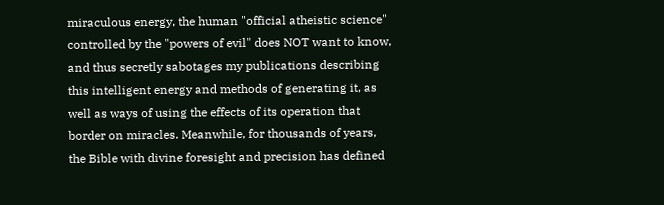miraculous energy, the human "official atheistic science" controlled by the "powers of evil" does NOT want to know, and thus secretly sabotages my publications describing this intelligent energy and methods of generating it, as well as ways of using the effects of its operation that border on miracles. Meanwhile, for thousands of years, the Bible with divine foresight and precision has defined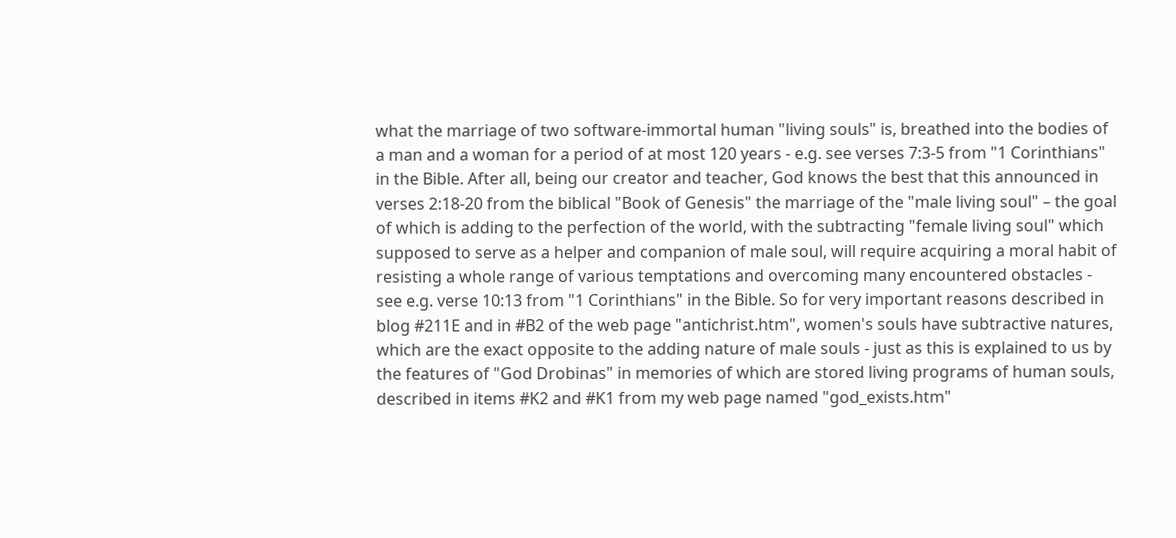what the marriage of two software-immortal human "living souls" is, breathed into the bodies of a man and a woman for a period of at most 120 years - e.g. see verses 7:3-5 from "1 Corinthians" in the Bible. After all, being our creator and teacher, God knows the best that this announced in verses 2:18-20 from the biblical "Book of Genesis" the marriage of the "male living soul" – the goal of which is adding to the perfection of the world, with the subtracting "female living soul" which supposed to serve as a helper and companion of male soul, will require acquiring a moral habit of resisting a whole range of various temptations and overcoming many encountered obstacles - see e.g. verse 10:13 from "1 Corinthians" in the Bible. So for very important reasons described in blog #211E and in #B2 of the web page "antichrist.htm", women's souls have subtractive natures, which are the exact opposite to the adding nature of male souls - just as this is explained to us by the features of "God Drobinas" in memories of which are stored living programs of human souls, described in items #K2 and #K1 from my web page named "god_exists.htm"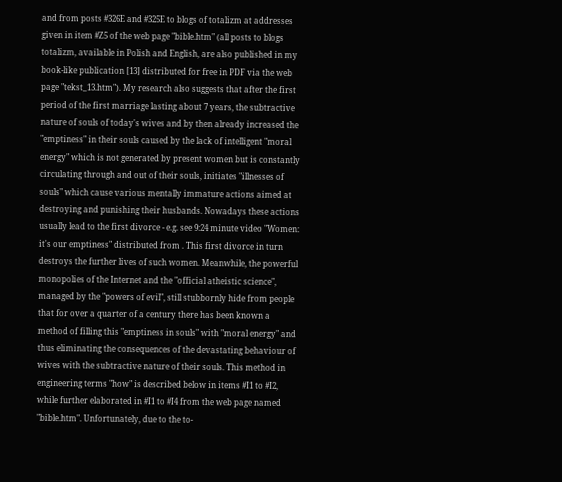and from posts #326E and #325E to blogs of totalizm at addresses given in item #Z5 of the web page "bible.htm" (all posts to blogs totalizm, available in Polish and English, are also published in my book-like publication [13] distributed for free in PDF via the web page "tekst_13.htm"). My research also suggests that after the first period of the first marriage lasting about 7 years, the subtractive nature of souls of today's wives and by then already increased the "emptiness" in their souls caused by the lack of intelligent "moral energy" which is not generated by present women but is constantly circulating through and out of their souls, initiates "illnesses of souls" which cause various mentally immature actions aimed at destroying and punishing their husbands. Nowadays these actions usually lead to the first divorce - e.g. see 9:24 minute video "Women: it's our emptiness" distributed from . This first divorce in turn destroys the further lives of such women. Meanwhile, the powerful monopolies of the Internet and the "official atheistic science", managed by the "powers of evil", still stubbornly hide from people that for over a quarter of a century there has been known a method of filling this "emptiness in souls" with "moral energy" and thus eliminating the consequences of the devastating behaviour of wives with the subtractive nature of their souls. This method in engineering terms "how" is described below in items #I1 to #I2, while further elaborated in #I1 to #I4 from the web page named "bible.htm". Unfortunately, due to the to-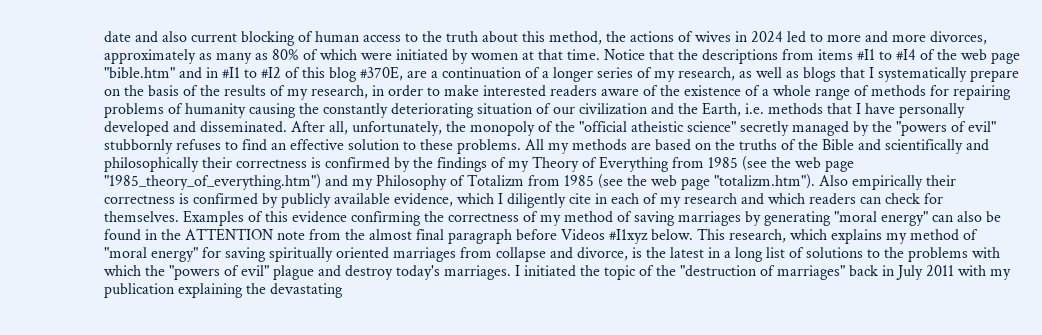date and also current blocking of human access to the truth about this method, the actions of wives in 2024 led to more and more divorces, approximately as many as 80% of which were initiated by women at that time. Notice that the descriptions from items #I1 to #I4 of the web page "bible.htm" and in #I1 to #I2 of this blog #370E, are a continuation of a longer series of my research, as well as blogs that I systematically prepare on the basis of the results of my research, in order to make interested readers aware of the existence of a whole range of methods for repairing problems of humanity causing the constantly deteriorating situation of our civilization and the Earth, i.e. methods that I have personally developed and disseminated. After all, unfortunately, the monopoly of the "official atheistic science" secretly managed by the "powers of evil" stubbornly refuses to find an effective solution to these problems. All my methods are based on the truths of the Bible and scientifically and philosophically their correctness is confirmed by the findings of my Theory of Everything from 1985 (see the web page "1985_theory_of_everything.htm") and my Philosophy of Totalizm from 1985 (see the web page "totalizm.htm"). Also empirically their correctness is confirmed by publicly available evidence, which I diligently cite in each of my research and which readers can check for themselves. Examples of this evidence confirming the correctness of my method of saving marriages by generating "moral energy" can also be found in the ATTENTION note from the almost final paragraph before Videos #I1xyz below. This research, which explains my method of "moral energy" for saving spiritually oriented marriages from collapse and divorce, is the latest in a long list of solutions to the problems with which the "powers of evil" plague and destroy today's marriages. I initiated the topic of the "destruction of marriages" back in July 2011 with my publication explaining the devastating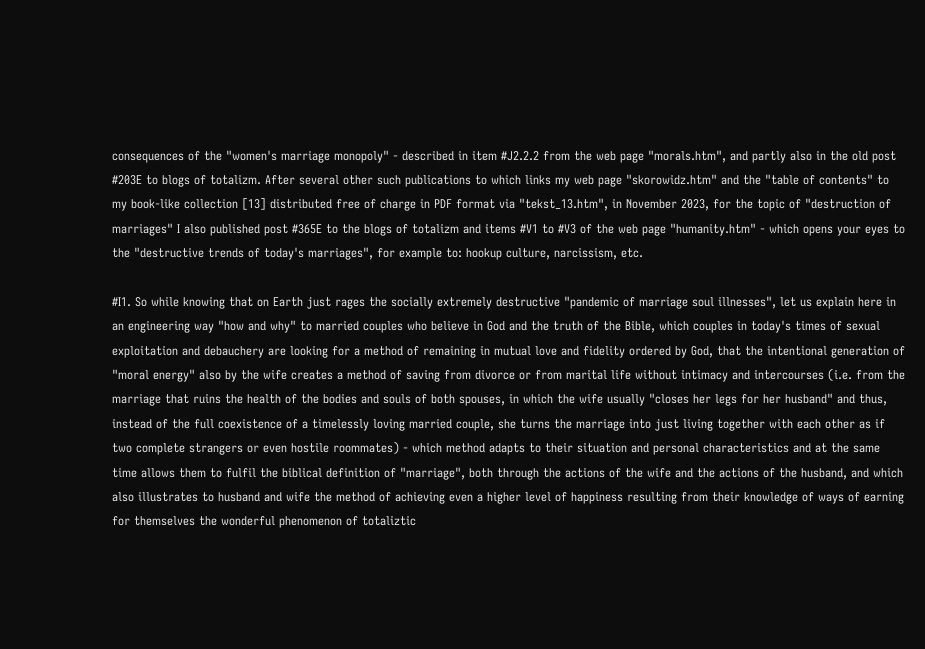consequences of the "women's marriage monopoly" - described in item #J2.2.2 from the web page "morals.htm", and partly also in the old post #203E to blogs of totalizm. After several other such publications to which links my web page "skorowidz.htm" and the "table of contents" to my book-like collection [13] distributed free of charge in PDF format via "tekst_13.htm", in November 2023, for the topic of "destruction of marriages" I also published post #365E to the blogs of totalizm and items #V1 to #V3 of the web page "humanity.htm" - which opens your eyes to the "destructive trends of today's marriages", for example to: hookup culture, narcissism, etc.

#I1. So while knowing that on Earth just rages the socially extremely destructive "pandemic of marriage soul illnesses", let us explain here in an engineering way "how and why" to married couples who believe in God and the truth of the Bible, which couples in today's times of sexual exploitation and debauchery are looking for a method of remaining in mutual love and fidelity ordered by God, that the intentional generation of "moral energy" also by the wife creates a method of saving from divorce or from marital life without intimacy and intercourses (i.e. from the marriage that ruins the health of the bodies and souls of both spouses, in which the wife usually "closes her legs for her husband" and thus, instead of the full coexistence of a timelessly loving married couple, she turns the marriage into just living together with each other as if two complete strangers or even hostile roommates) - which method adapts to their situation and personal characteristics and at the same time allows them to fulfil the biblical definition of "marriage", both through the actions of the wife and the actions of the husband, and which also illustrates to husband and wife the method of achieving even a higher level of happiness resulting from their knowledge of ways of earning for themselves the wonderful phenomenon of totaliztic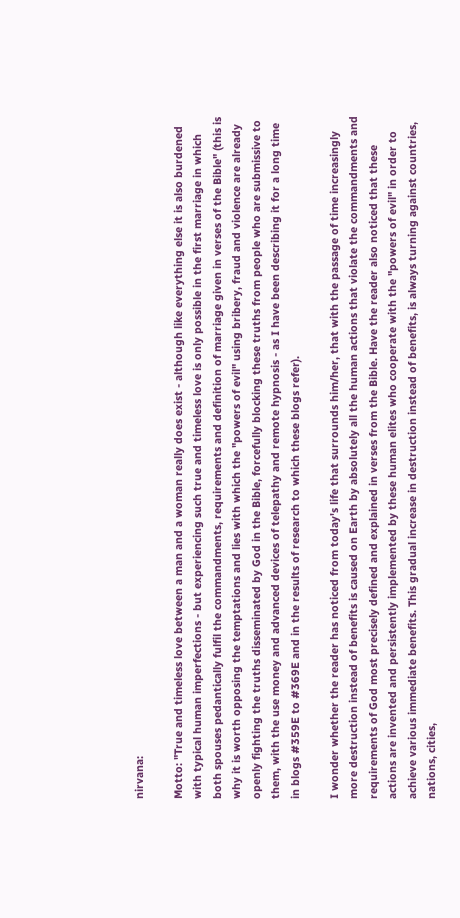nirvana:

Motto: "True and timeless love between a man and a woman really does exist - although like everything else it is also burdened with typical human imperfections - but experiencing such true and timeless love is only possible in the first marriage in which both spouses pedantically fulfil the commandments, requirements and definition of marriage given in verses of the Bible" (this is why it is worth opposing the temptations and lies with which the "powers of evil" using bribery, fraud and violence are already openly fighting the truths disseminated by God in the Bible, forcefully blocking these truths from people who are submissive to them, with the use money and advanced devices of telepathy and remote hypnosis - as I have been describing it for a long time in blogs #359E to #369E and in the results of research to which these blogs refer).

I wonder whether the reader has noticed from today's life that surrounds him/her, that with the passage of time increasingly more destruction instead of benefits is caused on Earth by absolutely all the human actions that violate the commandments and requirements of God most precisely defined and explained in verses from the Bible. Have the reader also noticed that these actions are invented and persistently implemented by these human elites who cooperate with the "powers of evil" in order to achieve various immediate benefits. This gradual increase in destruction instead of benefits, is always turning against countries, nations, cities,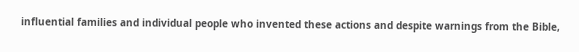influential families and individual people who invented these actions and despite warnings from the Bible,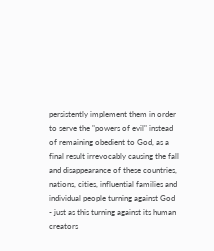persistently implement them in order to serve the "powers of evil" instead of remaining obedient to God, as a final result irrevocably causing the fall and disappearance of these countries, nations, cities, influential families and individual people turning against God - just as this turning against its human creators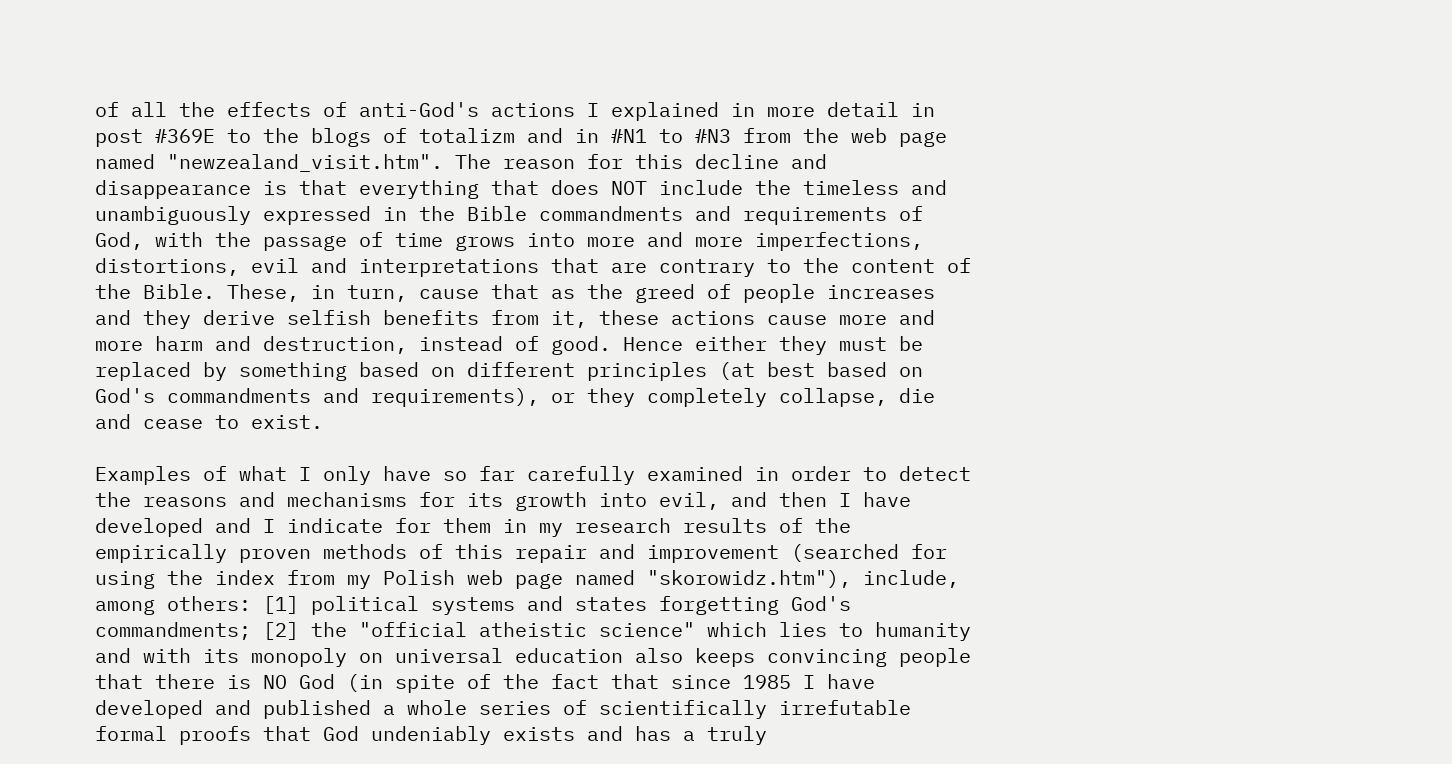of all the effects of anti-God's actions I explained in more detail in post #369E to the blogs of totalizm and in #N1 to #N3 from the web page named "newzealand_visit.htm". The reason for this decline and disappearance is that everything that does NOT include the timeless and unambiguously expressed in the Bible commandments and requirements of God, with the passage of time grows into more and more imperfections, distortions, evil and interpretations that are contrary to the content of the Bible. These, in turn, cause that as the greed of people increases and they derive selfish benefits from it, these actions cause more and more harm and destruction, instead of good. Hence either they must be replaced by something based on different principles (at best based on God's commandments and requirements), or they completely collapse, die and cease to exist.

Examples of what I only have so far carefully examined in order to detect the reasons and mechanisms for its growth into evil, and then I have developed and I indicate for them in my research results of the empirically proven methods of this repair and improvement (searched for using the index from my Polish web page named "skorowidz.htm"), include, among others: [1] political systems and states forgetting God's commandments; [2] the "official atheistic science" which lies to humanity and with its monopoly on universal education also keeps convincing people that there is NO God (in spite of the fact that since 1985 I have developed and published a whole series of scientifically irrefutable formal proofs that God undeniably exists and has a truly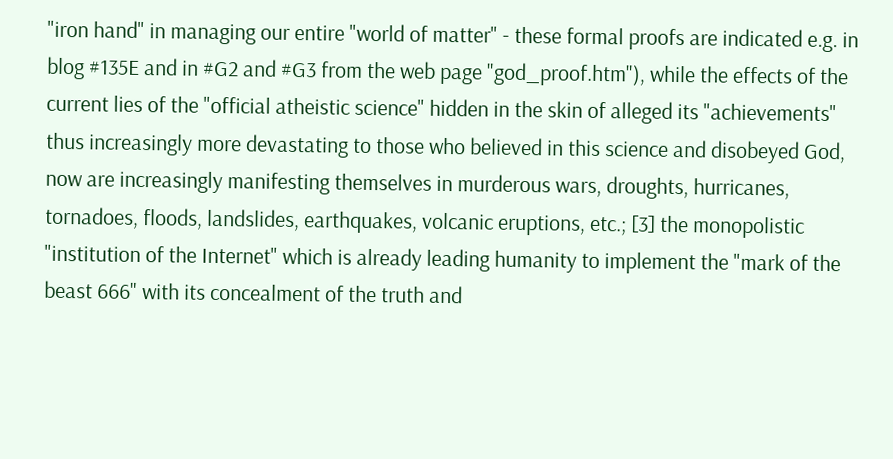"iron hand" in managing our entire "world of matter" - these formal proofs are indicated e.g. in blog #135E and in #G2 and #G3 from the web page "god_proof.htm"), while the effects of the current lies of the "official atheistic science" hidden in the skin of alleged its "achievements" thus increasingly more devastating to those who believed in this science and disobeyed God, now are increasingly manifesting themselves in murderous wars, droughts, hurricanes, tornadoes, floods, landslides, earthquakes, volcanic eruptions, etc.; [3] the monopolistic "institution of the Internet" which is already leading humanity to implement the "mark of the beast 666" with its concealment of the truth and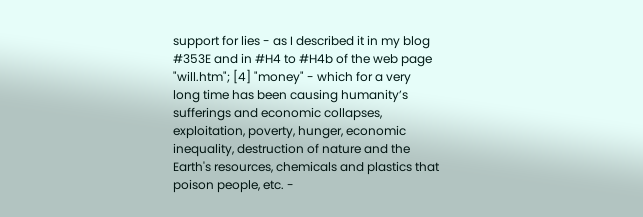support for lies - as I described it in my blog #353E and in #H4 to #H4b of the web page "will.htm"; [4] "money" - which for a very long time has been causing humanity’s sufferings and economic collapses, exploitation, poverty, hunger, economic inequality, destruction of nature and the Earth's resources, chemicals and plastics that poison people, etc. -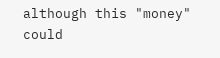although this "money" could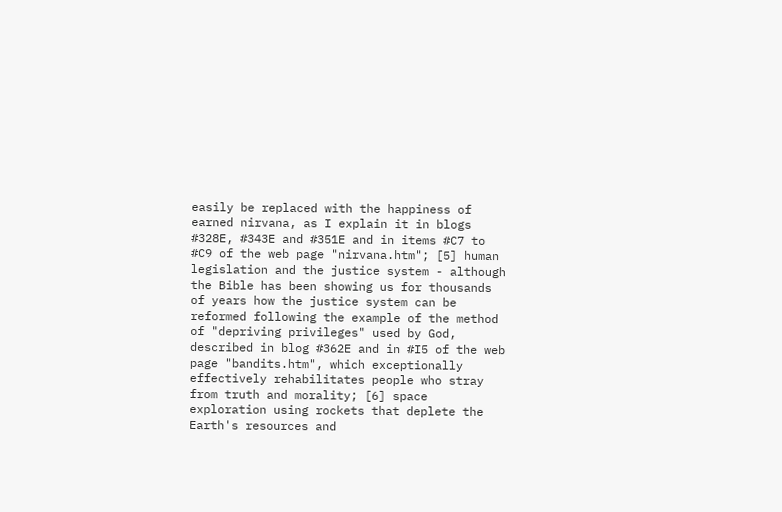easily be replaced with the happiness of earned nirvana, as I explain it in blogs #328E, #343E and #351E and in items #C7 to #C9 of the web page "nirvana.htm"; [5] human legislation and the justice system - although the Bible has been showing us for thousands of years how the justice system can be reformed following the example of the method of "depriving privileges" used by God, described in blog #362E and in #I5 of the web page "bandits.htm", which exceptionally effectively rehabilitates people who stray from truth and morality; [6] space exploration using rockets that deplete the Earth's resources and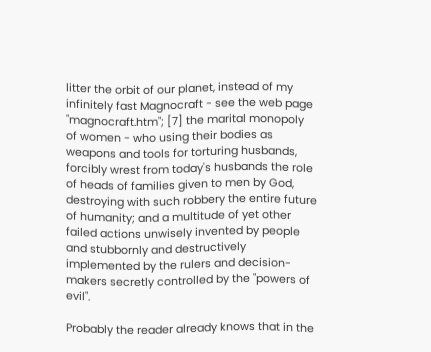litter the orbit of our planet, instead of my infinitely fast Magnocraft - see the web page "magnocraft.htm"; [7] the marital monopoly of women - who using their bodies as weapons and tools for torturing husbands, forcibly wrest from today's husbands the role of heads of families given to men by God, destroying with such robbery the entire future of humanity; and a multitude of yet other failed actions unwisely invented by people and stubbornly and destructively implemented by the rulers and decision-makers secretly controlled by the "powers of evil".

Probably the reader already knows that in the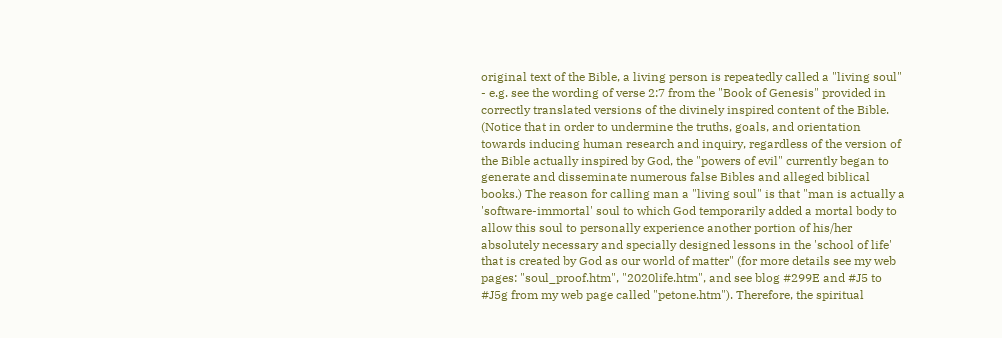original text of the Bible, a living person is repeatedly called a "living soul" - e.g. see the wording of verse 2:7 from the "Book of Genesis" provided in correctly translated versions of the divinely inspired content of the Bible. (Notice that in order to undermine the truths, goals, and orientation towards inducing human research and inquiry, regardless of the version of the Bible actually inspired by God, the "powers of evil" currently began to generate and disseminate numerous false Bibles and alleged biblical books.) The reason for calling man a "living soul" is that "man is actually a 'software-immortal' soul to which God temporarily added a mortal body to allow this soul to personally experience another portion of his/her absolutely necessary and specially designed lessons in the 'school of life' that is created by God as our world of matter" (for more details see my web pages: "soul_proof.htm", "2020life.htm", and see blog #299E and #J5 to #J5g from my web page called "petone.htm"). Therefore, the spiritual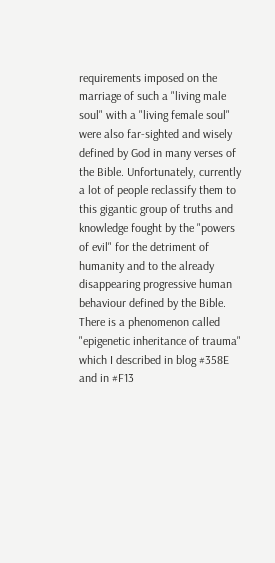requirements imposed on the marriage of such a "living male soul" with a "living female soul" were also far-sighted and wisely defined by God in many verses of the Bible. Unfortunately, currently a lot of people reclassify them to this gigantic group of truths and knowledge fought by the "powers of evil" for the detriment of humanity and to the already disappearing progressive human behaviour defined by the Bible. There is a phenomenon called "epigenetic inheritance of trauma" which I described in blog #358E and in #F13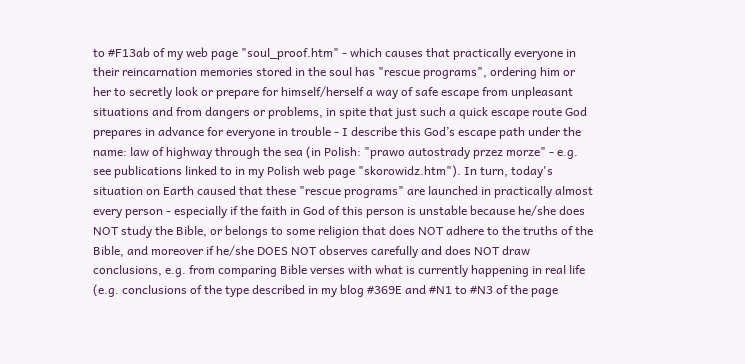to #F13ab of my web page "soul_proof.htm" - which causes that practically everyone in their reincarnation memories stored in the soul has "rescue programs", ordering him or her to secretly look or prepare for himself/herself a way of safe escape from unpleasant situations and from dangers or problems, in spite that just such a quick escape route God prepares in advance for everyone in trouble - I describe this God’s escape path under the name: law of highway through the sea (in Polish: "prawo autostrady przez morze" - e.g. see publications linked to in my Polish web page "skorowidz.htm"). In turn, today's situation on Earth caused that these "rescue programs" are launched in practically almost every person - especially if the faith in God of this person is unstable because he/she does NOT study the Bible, or belongs to some religion that does NOT adhere to the truths of the Bible, and moreover if he/she DOES NOT observes carefully and does NOT draw conclusions, e.g. from comparing Bible verses with what is currently happening in real life (e.g. conclusions of the type described in my blog #369E and #N1 to #N3 of the page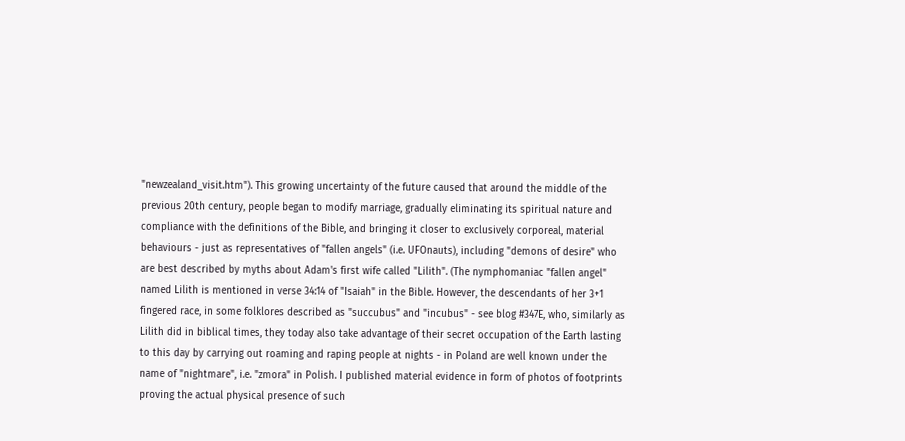"newzealand_visit.htm"). This growing uncertainty of the future caused that around the middle of the previous 20th century, people began to modify marriage, gradually eliminating its spiritual nature and compliance with the definitions of the Bible, and bringing it closer to exclusively corporeal, material behaviours - just as representatives of "fallen angels" (i.e. UFOnauts), including "demons of desire" who are best described by myths about Adam's first wife called "Lilith". (The nymphomaniac "fallen angel" named Lilith is mentioned in verse 34:14 of "Isaiah" in the Bible. However, the descendants of her 3+1 fingered race, in some folklores described as "succubus" and "incubus" - see blog #347E, who, similarly as Lilith did in biblical times, they today also take advantage of their secret occupation of the Earth lasting to this day by carrying out roaming and raping people at nights - in Poland are well known under the name of "nightmare", i.e. "zmora" in Polish. I published material evidence in form of photos of footprints proving the actual physical presence of such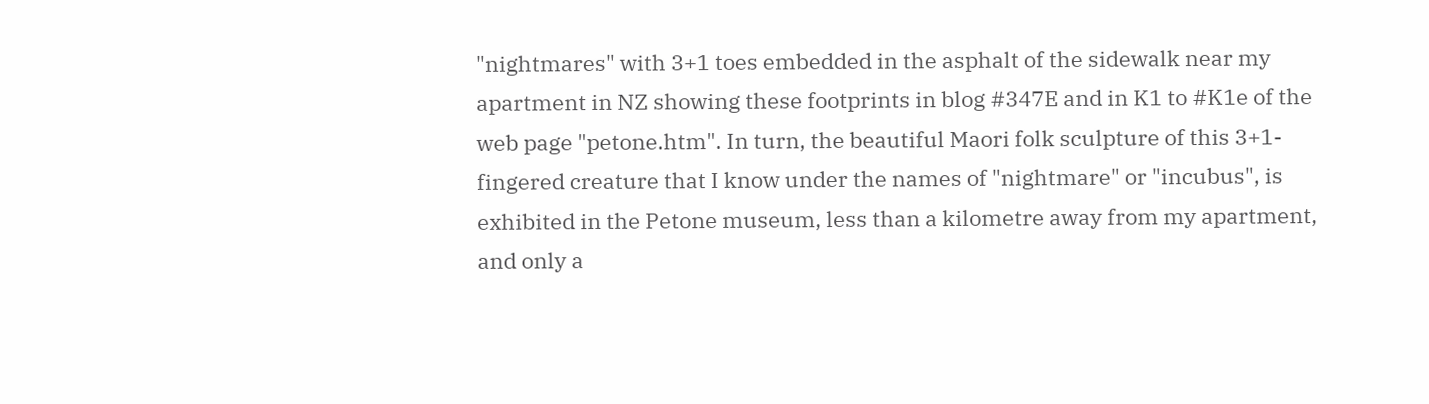"nightmares" with 3+1 toes embedded in the asphalt of the sidewalk near my apartment in NZ showing these footprints in blog #347E and in K1 to #K1e of the web page "petone.htm". In turn, the beautiful Maori folk sculpture of this 3+1-fingered creature that I know under the names of "nightmare" or "incubus", is exhibited in the Petone museum, less than a kilometre away from my apartment, and only a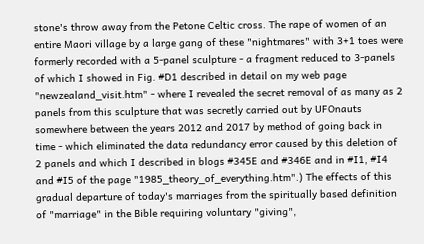stone's throw away from the Petone Celtic cross. The rape of women of an entire Maori village by a large gang of these "nightmares" with 3+1 toes were formerly recorded with a 5-panel sculpture - a fragment reduced to 3-panels of which I showed in Fig. #D1 described in detail on my web page "newzealand_visit.htm" - where I revealed the secret removal of as many as 2 panels from this sculpture that was secretly carried out by UFOnauts somewhere between the years 2012 and 2017 by method of going back in time - which eliminated the data redundancy error caused by this deletion of 2 panels and which I described in blogs #345E and #346E and in #I1, #I4 and #I5 of the page "1985_theory_of_everything.htm".) The effects of this gradual departure of today's marriages from the spiritually based definition of "marriage" in the Bible requiring voluntary "giving",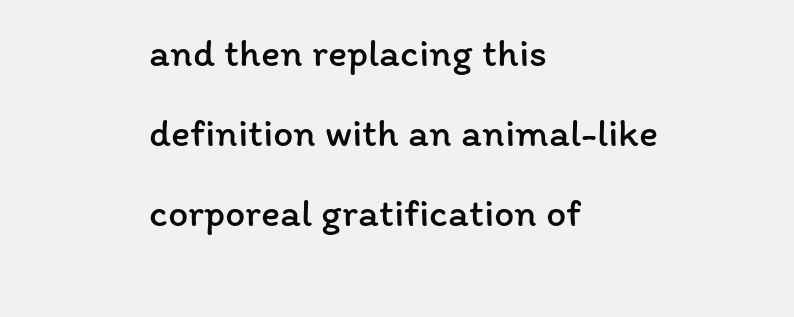and then replacing this definition with an animal-like corporeal gratification of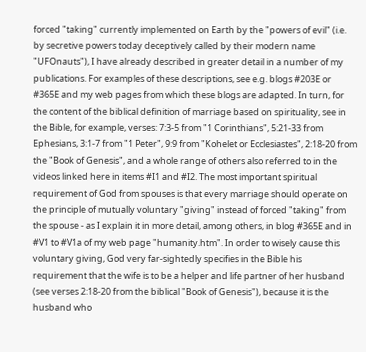forced "taking" currently implemented on Earth by the "powers of evil" (i.e. by secretive powers today deceptively called by their modern name "UFOnauts"), I have already described in greater detail in a number of my publications. For examples of these descriptions, see e.g. blogs #203E or #365E and my web pages from which these blogs are adapted. In turn, for the content of the biblical definition of marriage based on spirituality, see in the Bible, for example, verses: 7:3-5 from "1 Corinthians", 5:21-33 from Ephesians, 3:1-7 from "1 Peter", 9:9 from "Kohelet or Ecclesiastes", 2:18-20 from the "Book of Genesis", and a whole range of others also referred to in the videos linked here in items #I1 and #I2. The most important spiritual requirement of God from spouses is that every marriage should operate on the principle of mutually voluntary "giving" instead of forced "taking" from the spouse - as I explain it in more detail, among others, in blog #365E and in #V1 to #V1a of my web page "humanity.htm". In order to wisely cause this voluntary giving, God very far-sightedly specifies in the Bible his requirement that the wife is to be a helper and life partner of her husband (see verses 2:18-20 from the biblical "Book of Genesis"), because it is the husband who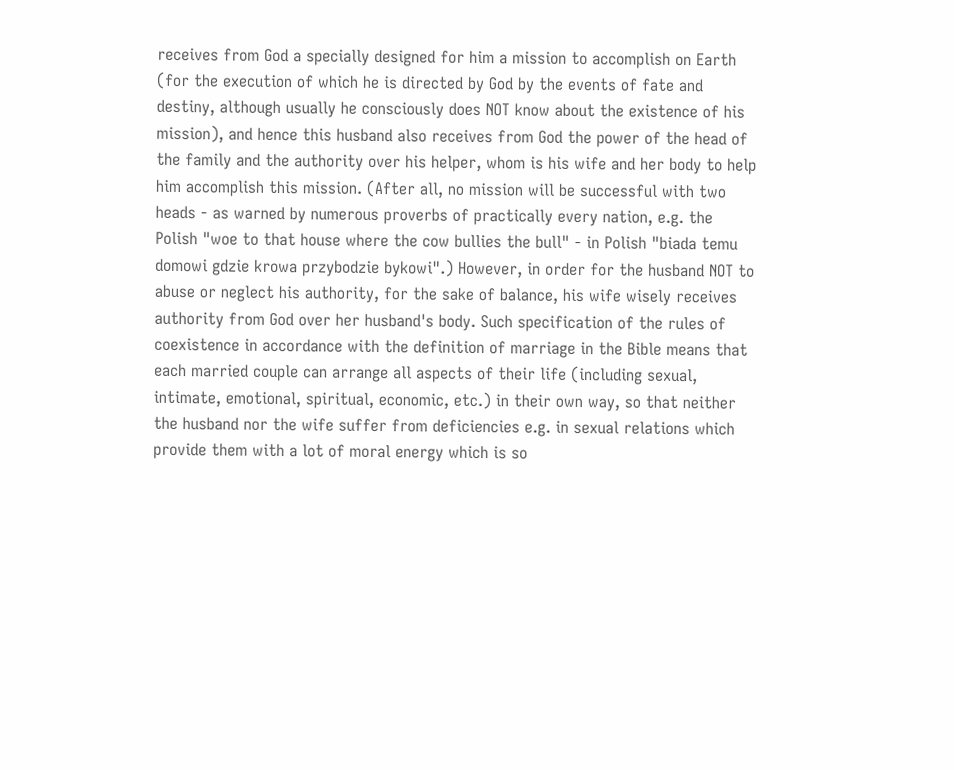receives from God a specially designed for him a mission to accomplish on Earth (for the execution of which he is directed by God by the events of fate and destiny, although usually he consciously does NOT know about the existence of his mission), and hence this husband also receives from God the power of the head of the family and the authority over his helper, whom is his wife and her body to help him accomplish this mission. (After all, no mission will be successful with two heads - as warned by numerous proverbs of practically every nation, e.g. the Polish "woe to that house where the cow bullies the bull" - in Polish "biada temu domowi gdzie krowa przybodzie bykowi".) However, in order for the husband NOT to abuse or neglect his authority, for the sake of balance, his wife wisely receives authority from God over her husband's body. Such specification of the rules of coexistence in accordance with the definition of marriage in the Bible means that each married couple can arrange all aspects of their life (including sexual, intimate, emotional, spiritual, economic, etc.) in their own way, so that neither the husband nor the wife suffer from deficiencies e.g. in sexual relations which provide them with a lot of moral energy which is so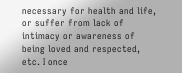necessary for health and life, or suffer from lack of intimacy or awareness of being loved and respected, etc. I once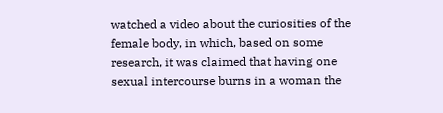watched a video about the curiosities of the female body, in which, based on some research, it was claimed that having one sexual intercourse burns in a woman the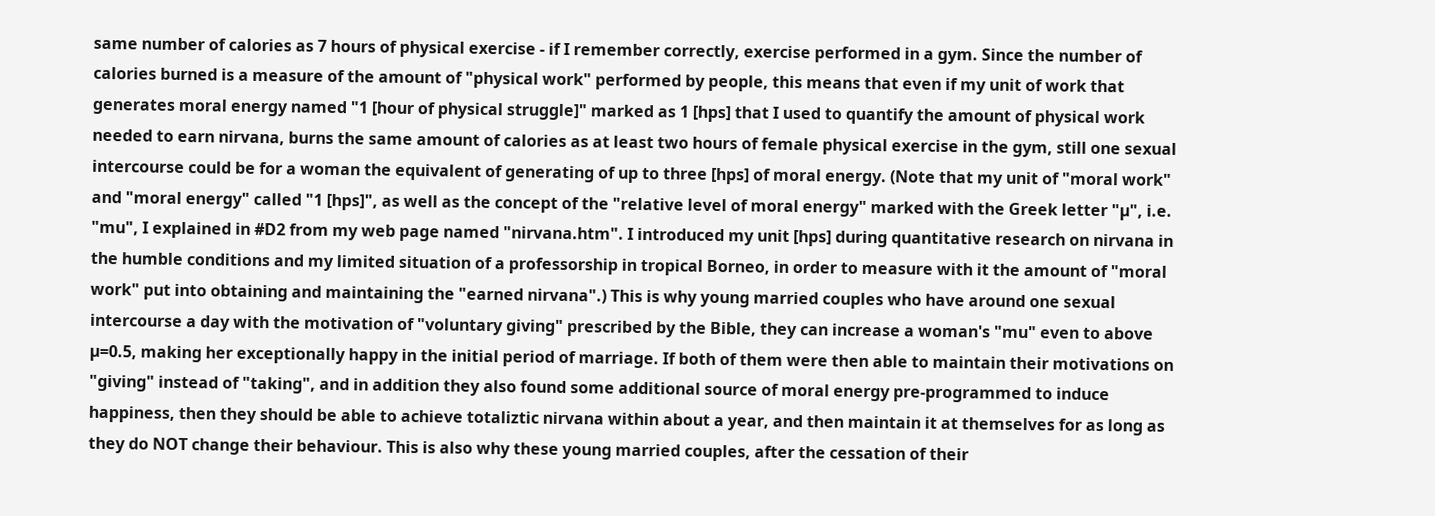same number of calories as 7 hours of physical exercise - if I remember correctly, exercise performed in a gym. Since the number of calories burned is a measure of the amount of "physical work" performed by people, this means that even if my unit of work that generates moral energy named "1 [hour of physical struggle]" marked as 1 [hps] that I used to quantify the amount of physical work needed to earn nirvana, burns the same amount of calories as at least two hours of female physical exercise in the gym, still one sexual intercourse could be for a woman the equivalent of generating of up to three [hps] of moral energy. (Note that my unit of "moral work" and "moral energy" called "1 [hps]", as well as the concept of the "relative level of moral energy" marked with the Greek letter "µ", i.e. "mu", I explained in #D2 from my web page named "nirvana.htm". I introduced my unit [hps] during quantitative research on nirvana in the humble conditions and my limited situation of a professorship in tropical Borneo, in order to measure with it the amount of "moral work" put into obtaining and maintaining the "earned nirvana".) This is why young married couples who have around one sexual intercourse a day with the motivation of "voluntary giving" prescribed by the Bible, they can increase a woman's "mu" even to above µ=0.5, making her exceptionally happy in the initial period of marriage. If both of them were then able to maintain their motivations on "giving" instead of "taking", and in addition they also found some additional source of moral energy pre-programmed to induce happiness, then they should be able to achieve totaliztic nirvana within about a year, and then maintain it at themselves for as long as they do NOT change their behaviour. This is also why these young married couples, after the cessation of their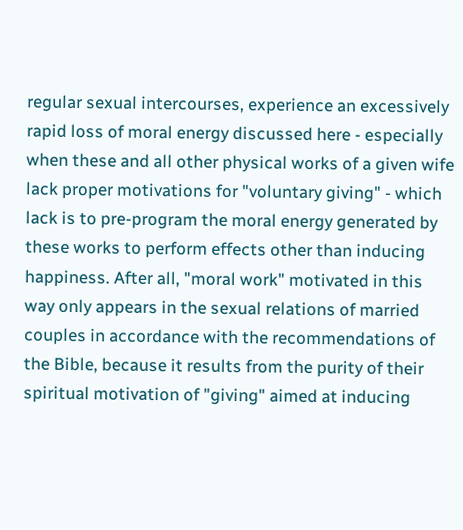regular sexual intercourses, experience an excessively rapid loss of moral energy discussed here - especially when these and all other physical works of a given wife lack proper motivations for "voluntary giving" - which lack is to pre-program the moral energy generated by these works to perform effects other than inducing happiness. After all, "moral work" motivated in this way only appears in the sexual relations of married couples in accordance with the recommendations of the Bible, because it results from the purity of their spiritual motivation of "giving" aimed at inducing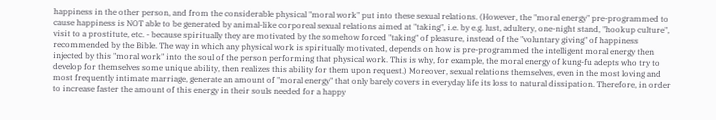happiness in the other person, and from the considerable physical "moral work" put into these sexual relations. (However, the "moral energy" pre-programmed to cause happiness is NOT able to be generated by animal-like corporeal sexual relations aimed at "taking", i.e. by e.g. lust, adultery, one-night stand, "hookup culture", visit to a prostitute, etc. - because spiritually they are motivated by the somehow forced "taking" of pleasure, instead of the "voluntary giving" of happiness recommended by the Bible. The way in which any physical work is spiritually motivated, depends on how is pre-programmed the intelligent moral energy then injected by this "moral work" into the soul of the person performing that physical work. This is why, for example, the moral energy of kung-fu adepts who try to develop for themselves some unique ability, then realizes this ability for them upon request.) Moreover, sexual relations themselves, even in the most loving and most frequently intimate marriage, generate an amount of "moral energy" that only barely covers in everyday life its loss to natural dissipation. Therefore, in order to increase faster the amount of this energy in their souls needed for a happy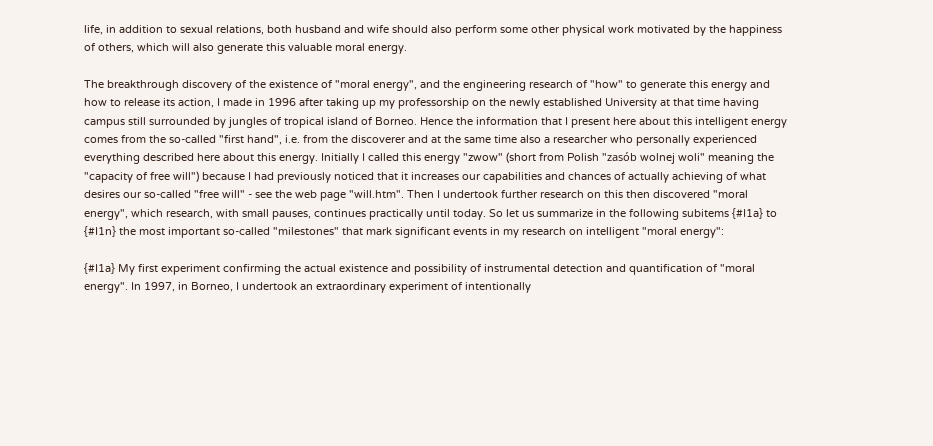life, in addition to sexual relations, both husband and wife should also perform some other physical work motivated by the happiness of others, which will also generate this valuable moral energy.

The breakthrough discovery of the existence of "moral energy", and the engineering research of "how" to generate this energy and how to release its action, I made in 1996 after taking up my professorship on the newly established University at that time having campus still surrounded by jungles of tropical island of Borneo. Hence the information that I present here about this intelligent energy comes from the so-called "first hand", i.e. from the discoverer and at the same time also a researcher who personally experienced everything described here about this energy. Initially I called this energy "zwow" (short from Polish "zasób wolnej woli" meaning the "capacity of free will") because I had previously noticed that it increases our capabilities and chances of actually achieving of what desires our so-called "free will" - see the web page "will.htm". Then I undertook further research on this then discovered "moral energy", which research, with small pauses, continues practically until today. So let us summarize in the following subitems {#I1a} to {#I1n} the most important so-called "milestones" that mark significant events in my research on intelligent "moral energy":

{#I1a} My first experiment confirming the actual existence and possibility of instrumental detection and quantification of "moral energy". In 1997, in Borneo, I undertook an extraordinary experiment of intentionally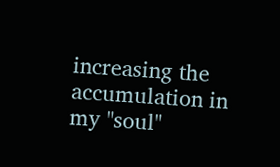increasing the accumulation in my "soul"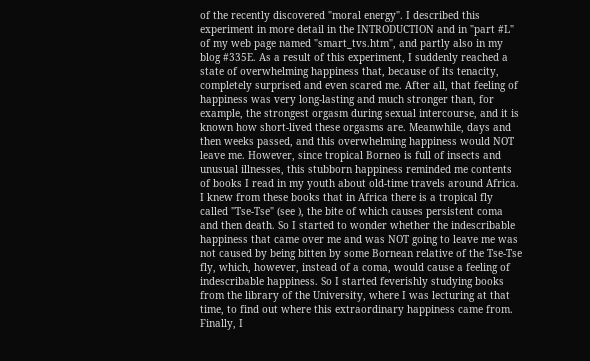of the recently discovered "moral energy". I described this experiment in more detail in the INTRODUCTION and in "part #L" of my web page named "smart_tvs.htm", and partly also in my blog #335E. As a result of this experiment, I suddenly reached a state of overwhelming happiness that, because of its tenacity, completely surprised and even scared me. After all, that feeling of happiness was very long-lasting and much stronger than, for example, the strongest orgasm during sexual intercourse, and it is known how short-lived these orgasms are. Meanwhile, days and then weeks passed, and this overwhelming happiness would NOT leave me. However, since tropical Borneo is full of insects and unusual illnesses, this stubborn happiness reminded me contents of books I read in my youth about old-time travels around Africa. I knew from these books that in Africa there is a tropical fly called "Tse-Tse" (see ), the bite of which causes persistent coma and then death. So I started to wonder whether the indescribable happiness that came over me and was NOT going to leave me was not caused by being bitten by some Bornean relative of the Tse-Tse fly, which, however, instead of a coma, would cause a feeling of indescribable happiness. So I started feverishly studying books from the library of the University, where I was lecturing at that time, to find out where this extraordinary happiness came from. Finally, I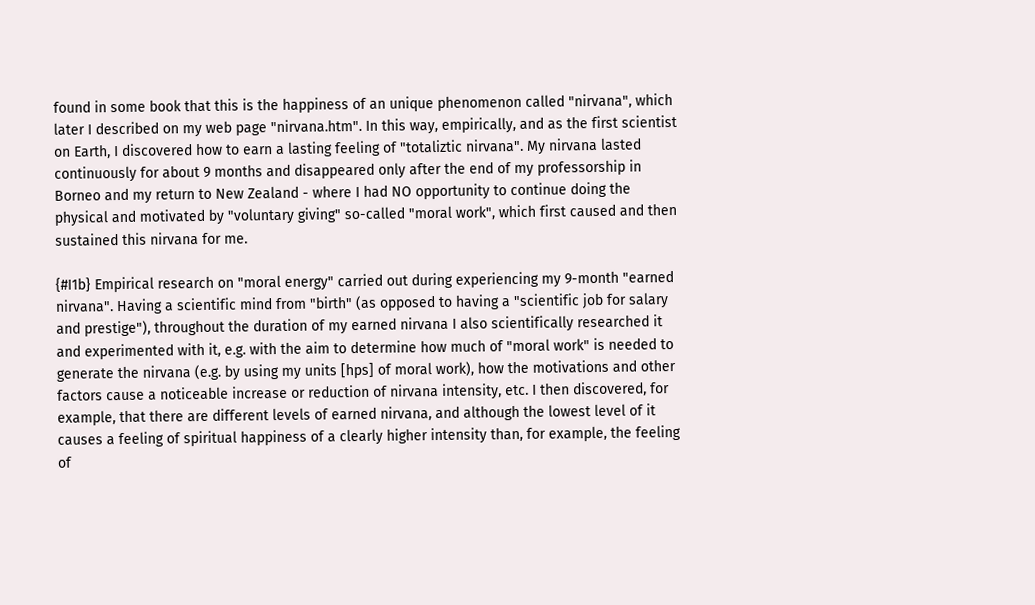found in some book that this is the happiness of an unique phenomenon called "nirvana", which later I described on my web page "nirvana.htm". In this way, empirically, and as the first scientist on Earth, I discovered how to earn a lasting feeling of "totaliztic nirvana". My nirvana lasted continuously for about 9 months and disappeared only after the end of my professorship in Borneo and my return to New Zealand - where I had NO opportunity to continue doing the physical and motivated by "voluntary giving" so-called "moral work", which first caused and then sustained this nirvana for me.

{#I1b} Empirical research on "moral energy" carried out during experiencing my 9-month "earned nirvana". Having a scientific mind from "birth" (as opposed to having a "scientific job for salary and prestige"), throughout the duration of my earned nirvana I also scientifically researched it and experimented with it, e.g. with the aim to determine how much of "moral work" is needed to generate the nirvana (e.g. by using my units [hps] of moral work), how the motivations and other factors cause a noticeable increase or reduction of nirvana intensity, etc. I then discovered, for example, that there are different levels of earned nirvana, and although the lowest level of it causes a feeling of spiritual happiness of a clearly higher intensity than, for example, the feeling of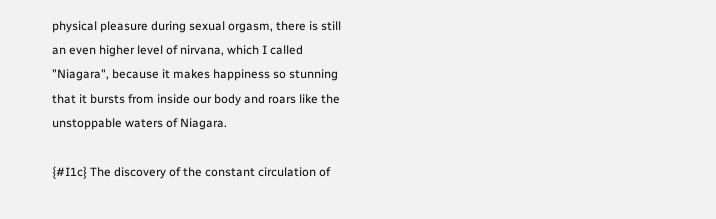physical pleasure during sexual orgasm, there is still an even higher level of nirvana, which I called "Niagara", because it makes happiness so stunning that it bursts from inside our body and roars like the unstoppable waters of Niagara.

{#I1c} The discovery of the constant circulation of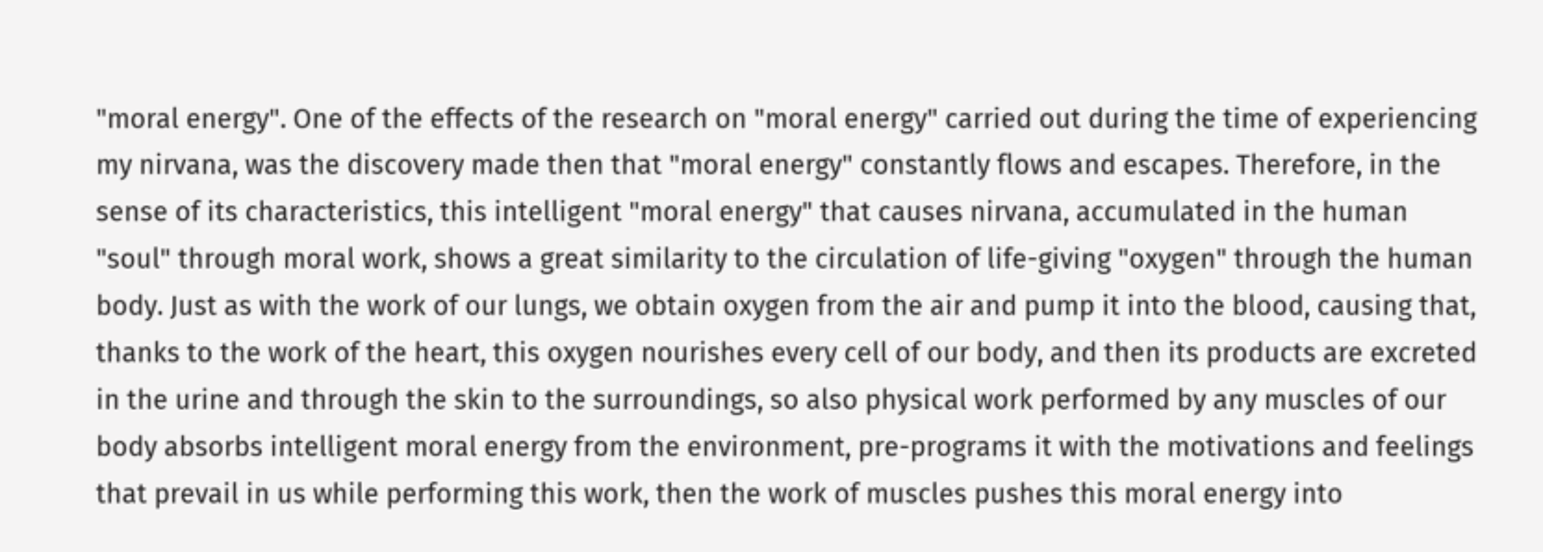"moral energy". One of the effects of the research on "moral energy" carried out during the time of experiencing my nirvana, was the discovery made then that "moral energy" constantly flows and escapes. Therefore, in the sense of its characteristics, this intelligent "moral energy" that causes nirvana, accumulated in the human "soul" through moral work, shows a great similarity to the circulation of life-giving "oxygen" through the human body. Just as with the work of our lungs, we obtain oxygen from the air and pump it into the blood, causing that, thanks to the work of the heart, this oxygen nourishes every cell of our body, and then its products are excreted in the urine and through the skin to the surroundings, so also physical work performed by any muscles of our body absorbs intelligent moral energy from the environment, pre-programs it with the motivations and feelings that prevail in us while performing this work, then the work of muscles pushes this moral energy into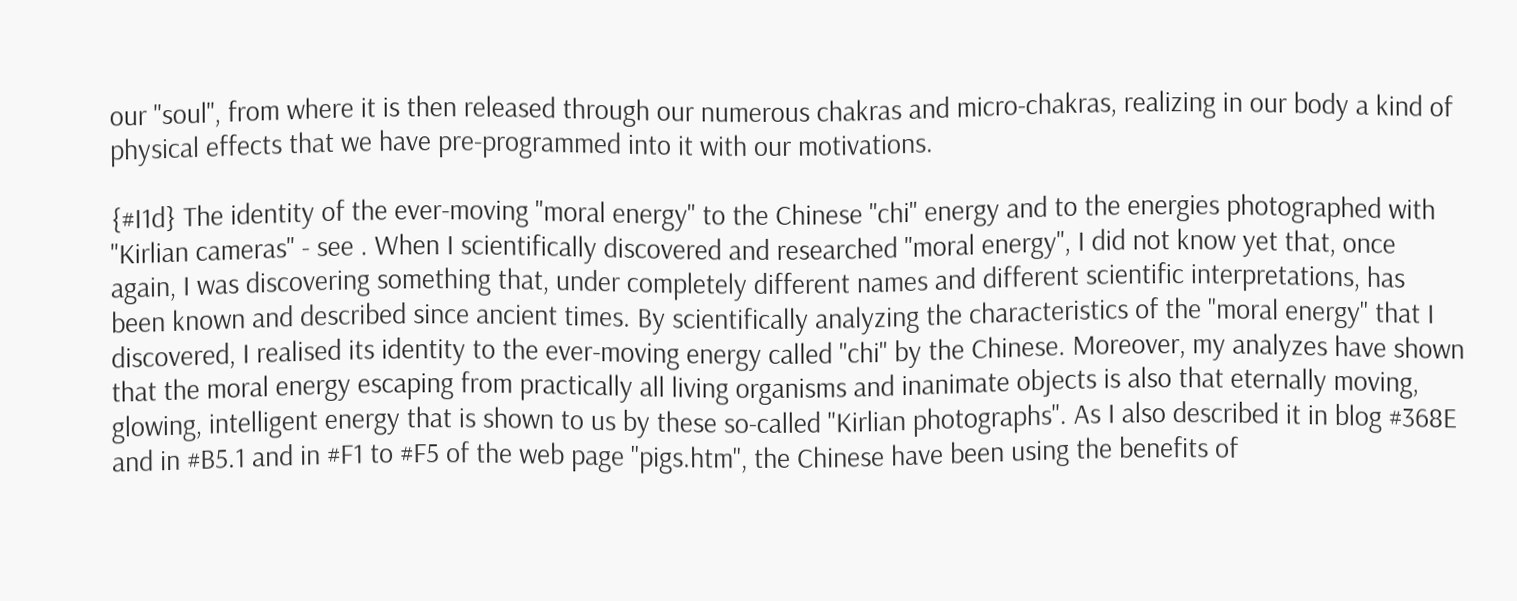our "soul", from where it is then released through our numerous chakras and micro-chakras, realizing in our body a kind of physical effects that we have pre-programmed into it with our motivations.

{#I1d} The identity of the ever-moving "moral energy" to the Chinese "chi" energy and to the energies photographed with "Kirlian cameras" - see . When I scientifically discovered and researched "moral energy", I did not know yet that, once again, I was discovering something that, under completely different names and different scientific interpretations, has been known and described since ancient times. By scientifically analyzing the characteristics of the "moral energy" that I discovered, I realised its identity to the ever-moving energy called "chi" by the Chinese. Moreover, my analyzes have shown that the moral energy escaping from practically all living organisms and inanimate objects is also that eternally moving, glowing, intelligent energy that is shown to us by these so-called "Kirlian photographs". As I also described it in blog #368E and in #B5.1 and in #F1 to #F5 of the web page "pigs.htm", the Chinese have been using the benefits of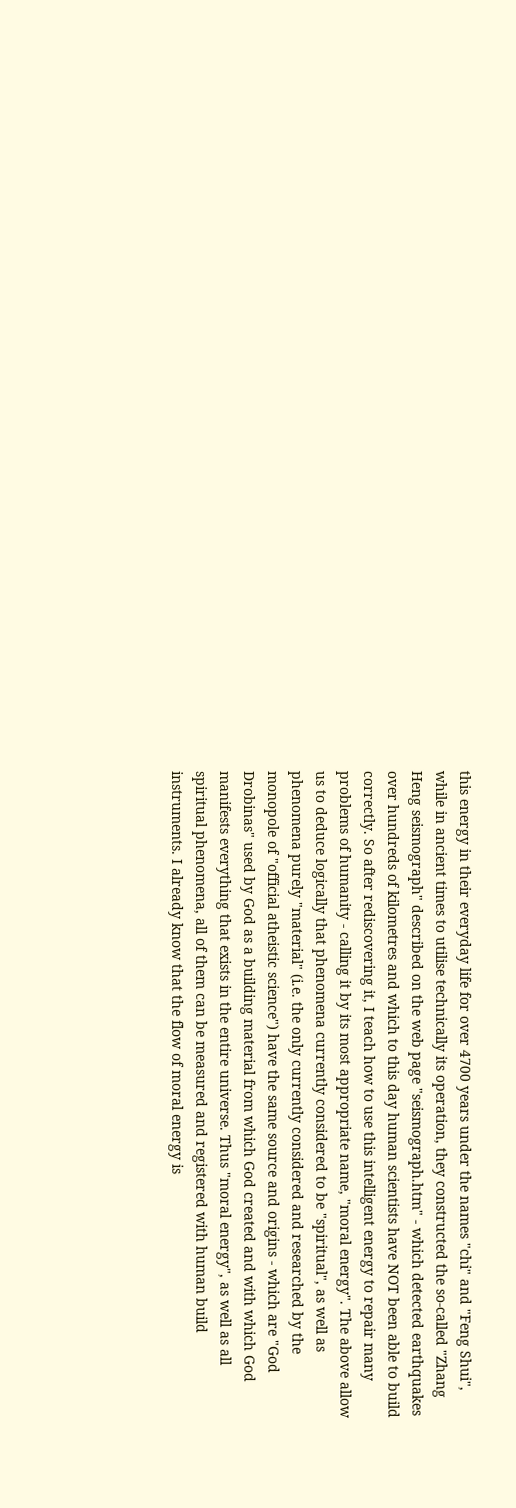this energy in their everyday life for over 4700 years under the names "chi" and "Feng Shui", while in ancient times to utilise technically its operation, they constructed the so-called "Zhang Heng seismograph" described on the web page "seismograph.htm" - which detected earthquakes over hundreds of kilometres and which to this day human scientists have NOT been able to build correctly. So after rediscovering it, I teach how to use this intelligent energy to repair many problems of humanity - calling it by its most appropriate name, "moral energy". The above allow us to deduce logically that phenomena currently considered to be "spiritual", as well as phenomena purely "material" (i.e. the only currently considered and researched by the monopole of "official atheistic science") have the same source and origins - which are "God Drobinas" used by God as a building material from which God created and with which God manifests everything that exists in the entire universe. Thus "moral energy", as well as all spiritual phenomena, all of them can be measured and registered with human build instruments. I already know that the flow of moral energy is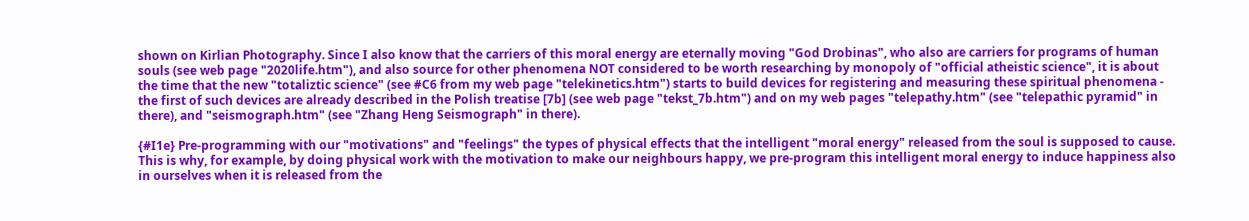shown on Kirlian Photography. Since I also know that the carriers of this moral energy are eternally moving "God Drobinas", who also are carriers for programs of human souls (see web page "2020life.htm"), and also source for other phenomena NOT considered to be worth researching by monopoly of "official atheistic science", it is about the time that the new "totaliztic science" (see #C6 from my web page "telekinetics.htm") starts to build devices for registering and measuring these spiritual phenomena - the first of such devices are already described in the Polish treatise [7b] (see web page "tekst_7b.htm") and on my web pages "telepathy.htm" (see "telepathic pyramid" in there), and "seismograph.htm" (see "Zhang Heng Seismograph" in there).

{#I1e} Pre-programming with our "motivations" and "feelings" the types of physical effects that the intelligent "moral energy" released from the soul is supposed to cause. This is why, for example, by doing physical work with the motivation to make our neighbours happy, we pre-program this intelligent moral energy to induce happiness also in ourselves when it is released from the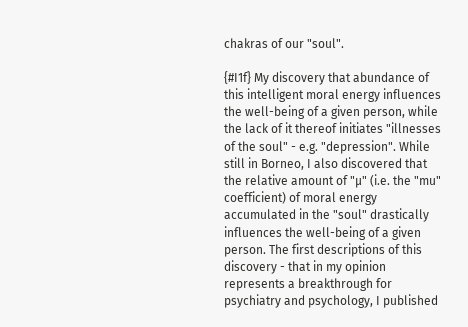chakras of our "soul".

{#I1f} My discovery that abundance of this intelligent moral energy influences the well-being of a given person, while the lack of it thereof initiates "illnesses of the soul" - e.g. "depression". While still in Borneo, I also discovered that the relative amount of "µ" (i.e. the "mu" coefficient) of moral energy accumulated in the "soul" drastically influences the well-being of a given person. The first descriptions of this discovery - that in my opinion represents a breakthrough for psychiatry and psychology, I published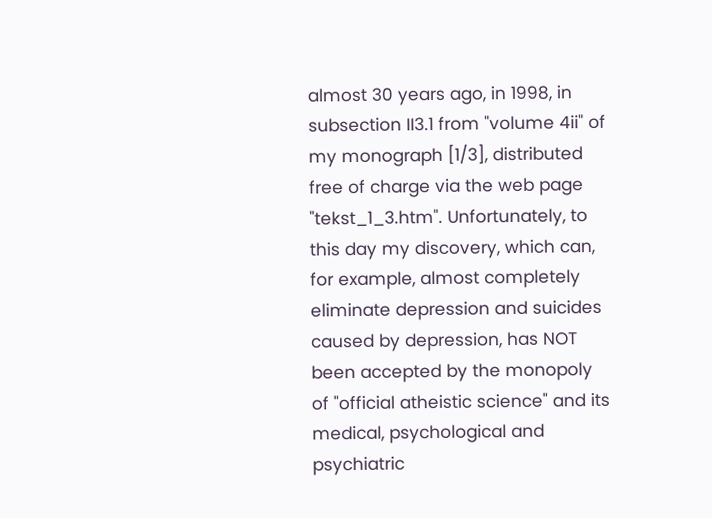almost 30 years ago, in 1998, in subsection II3.1 from "volume 4ii" of my monograph [1/3], distributed free of charge via the web page "tekst_1_3.htm". Unfortunately, to this day my discovery, which can, for example, almost completely eliminate depression and suicides caused by depression, has NOT been accepted by the monopoly of "official atheistic science" and its medical, psychological and psychiatric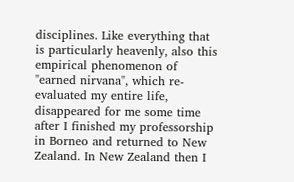disciplines. Like everything that is particularly heavenly, also this empirical phenomenon of "earned nirvana", which re-evaluated my entire life, disappeared for me some time after I finished my professorship in Borneo and returned to New Zealand. In New Zealand then I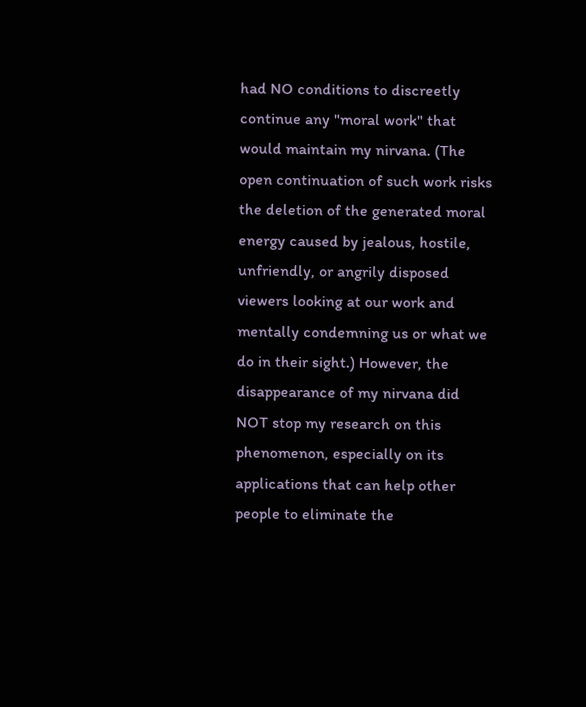had NO conditions to discreetly continue any "moral work" that would maintain my nirvana. (The open continuation of such work risks the deletion of the generated moral energy caused by jealous, hostile, unfriendly, or angrily disposed viewers looking at our work and mentally condemning us or what we do in their sight.) However, the disappearance of my nirvana did NOT stop my research on this phenomenon, especially on its applications that can help other people to eliminate the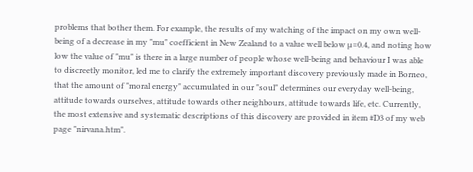problems that bother them. For example, the results of my watching of the impact on my own well-being of a decrease in my "mu" coefficient in New Zealand to a value well below µ=0.4, and noting how low the value of "mu" is there in a large number of people whose well-being and behaviour I was able to discreetly monitor, led me to clarify the extremely important discovery previously made in Borneo, that the amount of "moral energy" accumulated in our "soul" determines our everyday well-being, attitude towards ourselves, attitude towards other neighbours, attitude towards life, etc. Currently, the most extensive and systematic descriptions of this discovery are provided in item #D3 of my web page "nirvana.htm".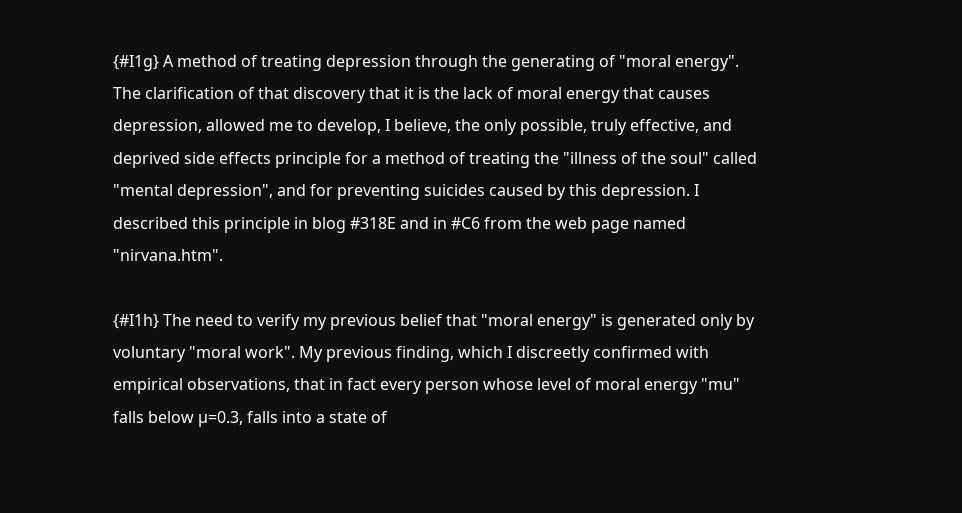{#I1g} A method of treating depression through the generating of "moral energy". The clarification of that discovery that it is the lack of moral energy that causes depression, allowed me to develop, I believe, the only possible, truly effective, and deprived side effects principle for a method of treating the "illness of the soul" called "mental depression", and for preventing suicides caused by this depression. I described this principle in blog #318E and in #C6 from the web page named "nirvana.htm".

{#I1h} The need to verify my previous belief that "moral energy" is generated only by voluntary "moral work". My previous finding, which I discreetly confirmed with empirical observations, that in fact every person whose level of moral energy "mu" falls below µ=0.3, falls into a state of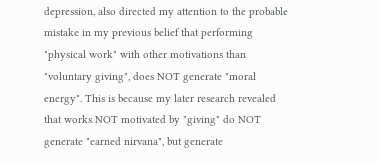depression, also directed my attention to the probable mistake in my previous belief that performing "physical work" with other motivations than "voluntary giving", does NOT generate "moral energy". This is because my later research revealed that works NOT motivated by "giving" do NOT generate "earned nirvana", but generate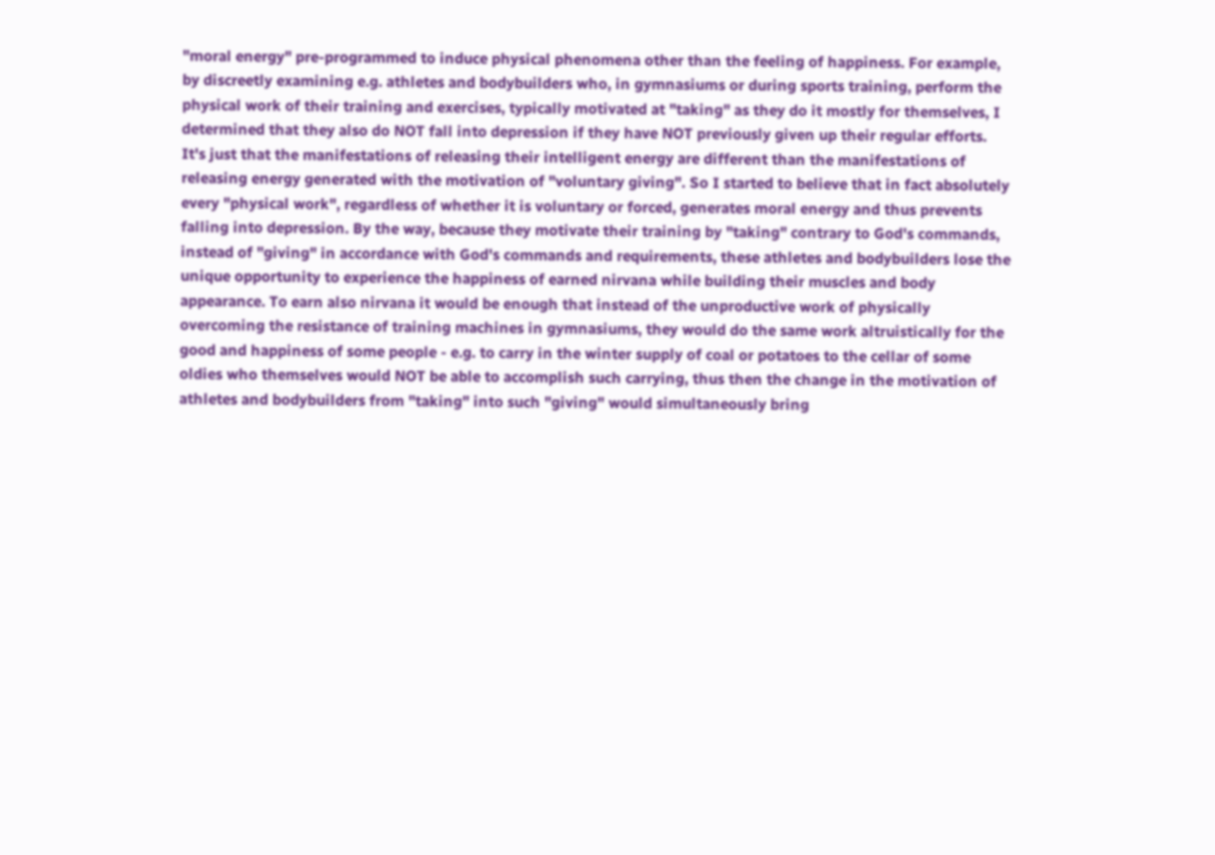"moral energy" pre-programmed to induce physical phenomena other than the feeling of happiness. For example, by discreetly examining e.g. athletes and bodybuilders who, in gymnasiums or during sports training, perform the physical work of their training and exercises, typically motivated at "taking" as they do it mostly for themselves, I determined that they also do NOT fall into depression if they have NOT previously given up their regular efforts. It's just that the manifestations of releasing their intelligent energy are different than the manifestations of releasing energy generated with the motivation of "voluntary giving". So I started to believe that in fact absolutely every "physical work", regardless of whether it is voluntary or forced, generates moral energy and thus prevents falling into depression. By the way, because they motivate their training by "taking" contrary to God's commands, instead of "giving" in accordance with God's commands and requirements, these athletes and bodybuilders lose the unique opportunity to experience the happiness of earned nirvana while building their muscles and body appearance. To earn also nirvana it would be enough that instead of the unproductive work of physically overcoming the resistance of training machines in gymnasiums, they would do the same work altruistically for the good and happiness of some people - e.g. to carry in the winter supply of coal or potatoes to the cellar of some oldies who themselves would NOT be able to accomplish such carrying, thus then the change in the motivation of athletes and bodybuilders from "taking" into such "giving" would simultaneously bring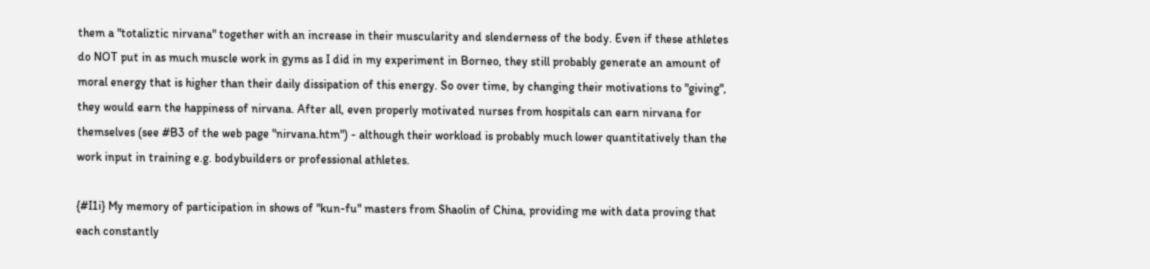them a "totaliztic nirvana" together with an increase in their muscularity and slenderness of the body. Even if these athletes do NOT put in as much muscle work in gyms as I did in my experiment in Borneo, they still probably generate an amount of moral energy that is higher than their daily dissipation of this energy. So over time, by changing their motivations to "giving", they would earn the happiness of nirvana. After all, even properly motivated nurses from hospitals can earn nirvana for themselves (see #B3 of the web page "nirvana.htm") - although their workload is probably much lower quantitatively than the work input in training e.g. bodybuilders or professional athletes.

{#I1i} My memory of participation in shows of "kun-fu" masters from Shaolin of China, providing me with data proving that each constantly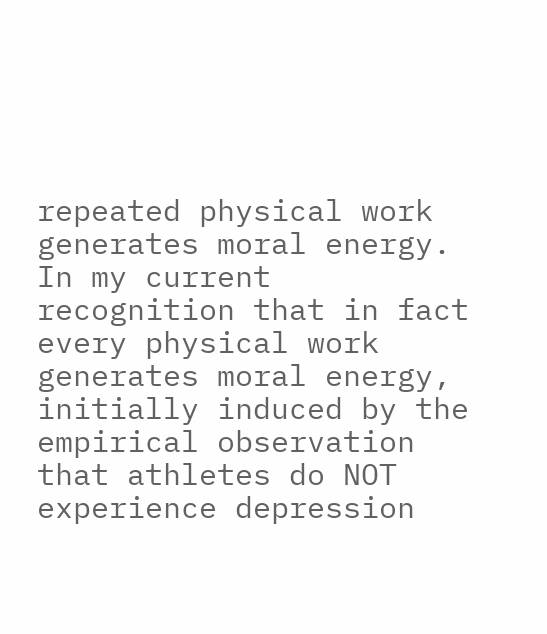repeated physical work generates moral energy. In my current recognition that in fact every physical work generates moral energy, initially induced by the empirical observation that athletes do NOT experience depression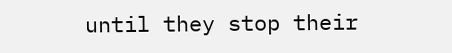until they stop their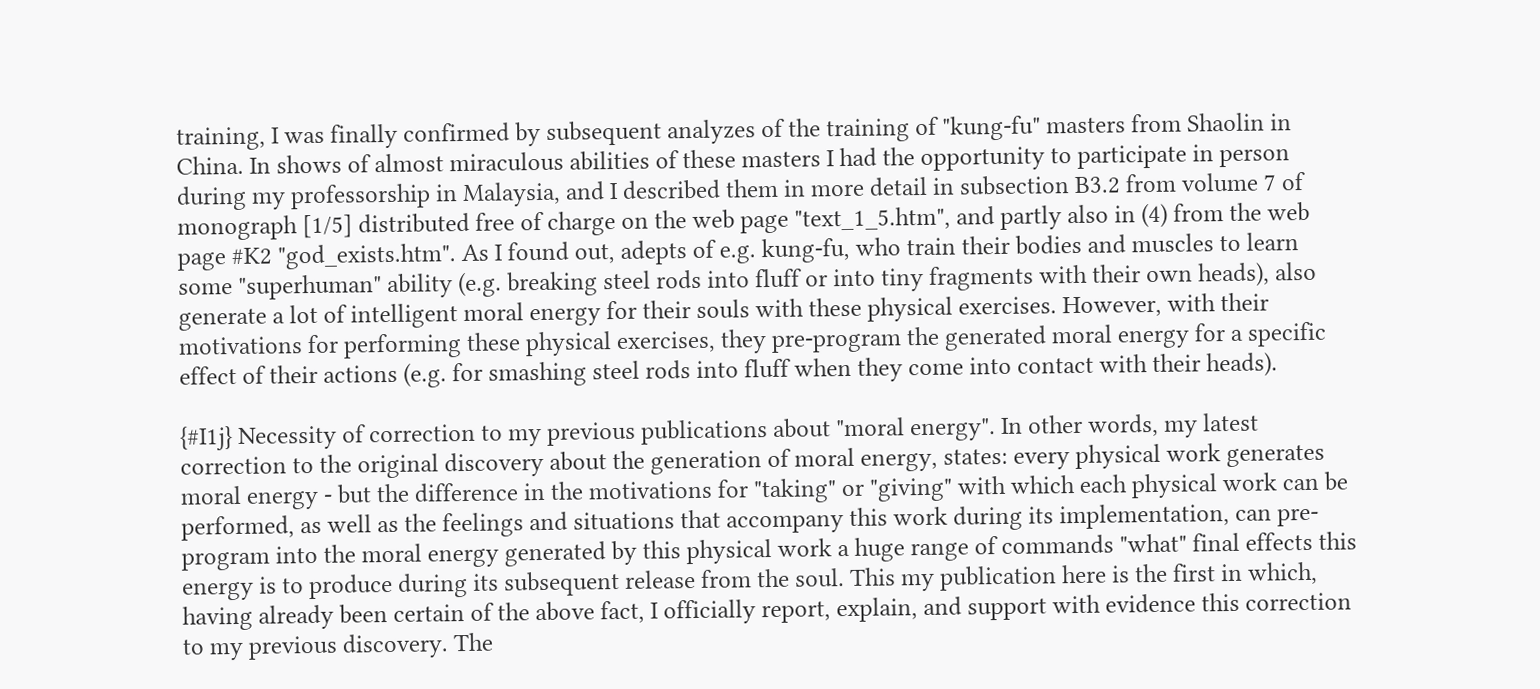training, I was finally confirmed by subsequent analyzes of the training of "kung-fu" masters from Shaolin in China. In shows of almost miraculous abilities of these masters I had the opportunity to participate in person during my professorship in Malaysia, and I described them in more detail in subsection B3.2 from volume 7 of monograph [1/5] distributed free of charge on the web page "text_1_5.htm", and partly also in (4) from the web page #K2 "god_exists.htm". As I found out, adepts of e.g. kung-fu, who train their bodies and muscles to learn some "superhuman" ability (e.g. breaking steel rods into fluff or into tiny fragments with their own heads), also generate a lot of intelligent moral energy for their souls with these physical exercises. However, with their motivations for performing these physical exercises, they pre-program the generated moral energy for a specific effect of their actions (e.g. for smashing steel rods into fluff when they come into contact with their heads).

{#I1j} Necessity of correction to my previous publications about "moral energy". In other words, my latest correction to the original discovery about the generation of moral energy, states: every physical work generates moral energy - but the difference in the motivations for "taking" or "giving" with which each physical work can be performed, as well as the feelings and situations that accompany this work during its implementation, can pre-program into the moral energy generated by this physical work a huge range of commands "what" final effects this energy is to produce during its subsequent release from the soul. This my publication here is the first in which, having already been certain of the above fact, I officially report, explain, and support with evidence this correction to my previous discovery. The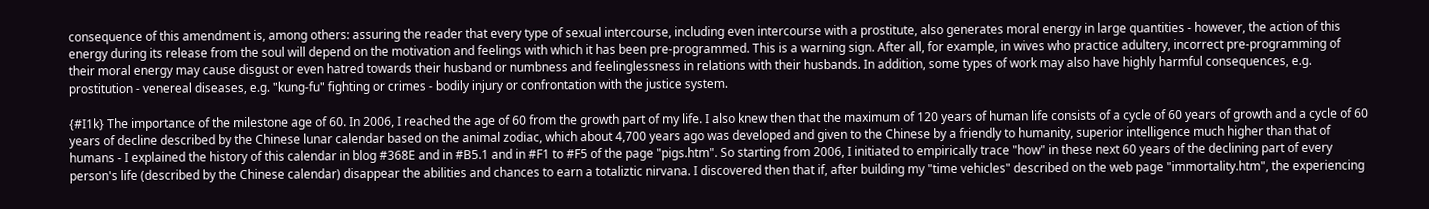consequence of this amendment is, among others: assuring the reader that every type of sexual intercourse, including even intercourse with a prostitute, also generates moral energy in large quantities - however, the action of this energy during its release from the soul will depend on the motivation and feelings with which it has been pre-programmed. This is a warning sign. After all, for example, in wives who practice adultery, incorrect pre-programming of their moral energy may cause disgust or even hatred towards their husband or numbness and feelinglessness in relations with their husbands. In addition, some types of work may also have highly harmful consequences, e.g. prostitution - venereal diseases, e.g. "kung-fu" fighting or crimes - bodily injury or confrontation with the justice system.

{#I1k} The importance of the milestone age of 60. In 2006, I reached the age of 60 from the growth part of my life. I also knew then that the maximum of 120 years of human life consists of a cycle of 60 years of growth and a cycle of 60 years of decline described by the Chinese lunar calendar based on the animal zodiac, which about 4,700 years ago was developed and given to the Chinese by a friendly to humanity, superior intelligence much higher than that of humans - I explained the history of this calendar in blog #368E and in #B5.1 and in #F1 to #F5 of the page "pigs.htm". So starting from 2006, I initiated to empirically trace "how" in these next 60 years of the declining part of every person's life (described by the Chinese calendar) disappear the abilities and chances to earn a totaliztic nirvana. I discovered then that if, after building my "time vehicles" described on the web page "immortality.htm", the experiencing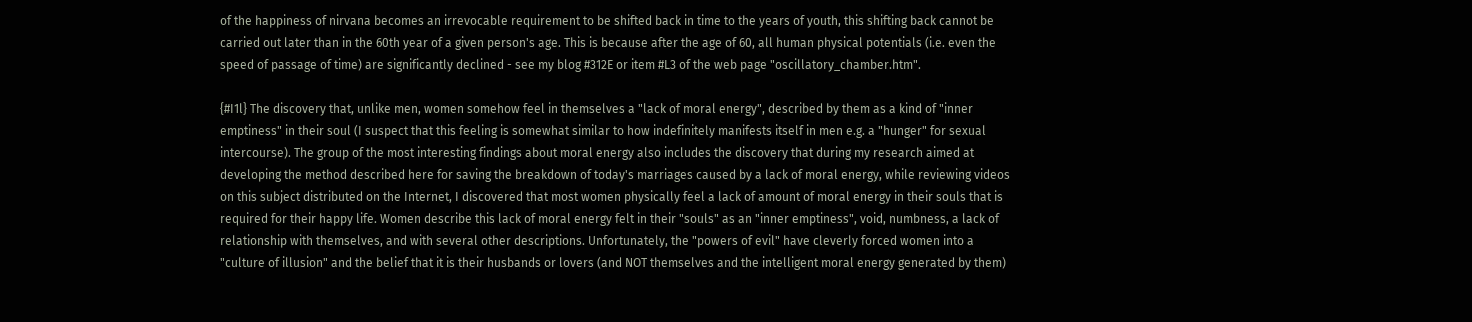of the happiness of nirvana becomes an irrevocable requirement to be shifted back in time to the years of youth, this shifting back cannot be carried out later than in the 60th year of a given person's age. This is because after the age of 60, all human physical potentials (i.e. even the speed of passage of time) are significantly declined - see my blog #312E or item #L3 of the web page "oscillatory_chamber.htm".

{#I1l} The discovery that, unlike men, women somehow feel in themselves a "lack of moral energy", described by them as a kind of "inner emptiness" in their soul (I suspect that this feeling is somewhat similar to how indefinitely manifests itself in men e.g. a "hunger" for sexual intercourse). The group of the most interesting findings about moral energy also includes the discovery that during my research aimed at developing the method described here for saving the breakdown of today's marriages caused by a lack of moral energy, while reviewing videos on this subject distributed on the Internet, I discovered that most women physically feel a lack of amount of moral energy in their souls that is required for their happy life. Women describe this lack of moral energy felt in their "souls" as an "inner emptiness", void, numbness, a lack of relationship with themselves, and with several other descriptions. Unfortunately, the "powers of evil" have cleverly forced women into a "culture of illusion" and the belief that it is their husbands or lovers (and NOT themselves and the intelligent moral energy generated by them)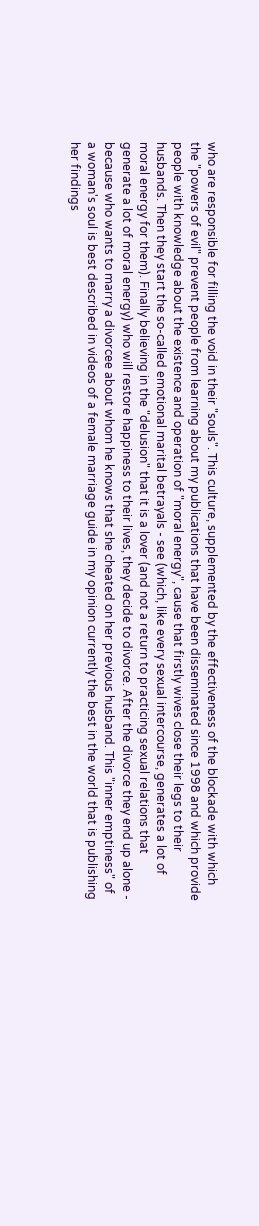who are responsible for filling the void in their "souls". This culture, supplemented by the effectiveness of the blockade with which the "powers of evil" prevent people from learning about my publications that have been disseminated since 1998 and which provide people with knowledge about the existence and operation of "moral energy", cause that firstly wives close their legs to their husbands. Then they start the so-called emotional marital betrayals - see (which, like every sexual intercourse, generates a lot of moral energy for them). Finally believing in the "delusion" that it is a lover (and not a return to practicing sexual relations that generate a lot of moral energy) who will restore happiness to their lives, they decide to divorce. After the divorce they end up alone - because who wants to marry a divorcee about whom he knows that she cheated on her previous husband. This "inner emptiness" of a woman's soul is best described in videos of a female marriage guide in my opinion currently the best in the world that is publishing her findings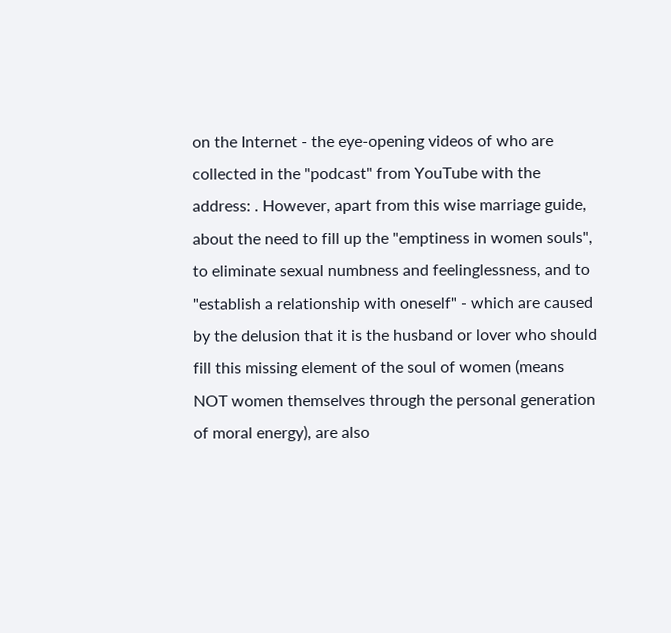on the Internet - the eye-opening videos of who are collected in the "podcast" from YouTube with the address: . However, apart from this wise marriage guide, about the need to fill up the "emptiness in women souls", to eliminate sexual numbness and feelinglessness, and to "establish a relationship with oneself" - which are caused by the delusion that it is the husband or lover who should fill this missing element of the soul of women (means NOT women themselves through the personal generation of moral energy), are also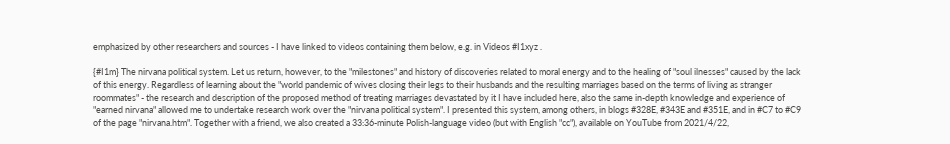emphasized by other researchers and sources - I have linked to videos containing them below, e.g. in Videos #I1xyz .

{#I1m} The nirvana political system. Let us return, however, to the "milestones" and history of discoveries related to moral energy and to the healing of "soul ilnesses" caused by the lack of this energy. Regardless of learning about the "world pandemic of wives closing their legs to their husbands and the resulting marriages based on the terms of living as stranger roommates" - the research and description of the proposed method of treating marriages devastated by it I have included here, also the same in-depth knowledge and experience of "earned nirvana" allowed me to undertake research work over the "nirvana political system". I presented this system, among others, in blogs #328E, #343E and #351E, and in #C7 to #C9 of the page "nirvana.htm". Together with a friend, we also created a 33:36-minute Polish-language video (but with English "cc"), available on YouTube from 2021/4/22,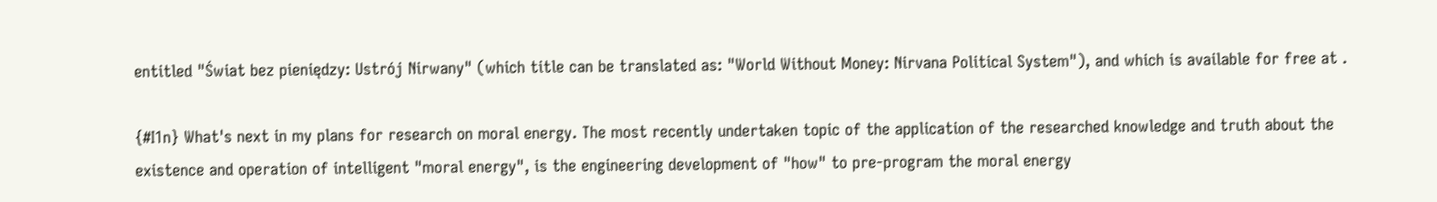entitled "Świat bez pieniędzy: Ustrój Nirwany" (which title can be translated as: "World Without Money: Nirvana Political System"), and which is available for free at .

{#I1n} What's next in my plans for research on moral energy. The most recently undertaken topic of the application of the researched knowledge and truth about the existence and operation of intelligent "moral energy", is the engineering development of "how" to pre-program the moral energy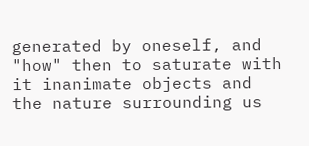generated by oneself, and "how" then to saturate with it inanimate objects and the nature surrounding us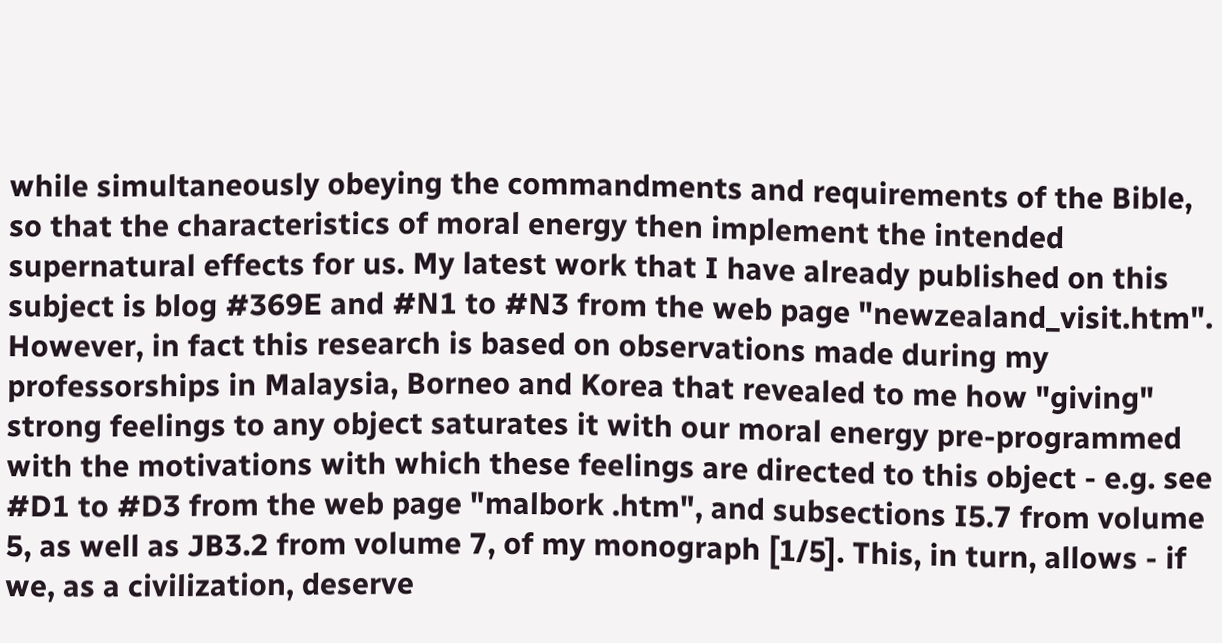while simultaneously obeying the commandments and requirements of the Bible, so that the characteristics of moral energy then implement the intended supernatural effects for us. My latest work that I have already published on this subject is blog #369E and #N1 to #N3 from the web page "newzealand_visit.htm". However, in fact this research is based on observations made during my professorships in Malaysia, Borneo and Korea that revealed to me how "giving" strong feelings to any object saturates it with our moral energy pre-programmed with the motivations with which these feelings are directed to this object - e.g. see #D1 to #D3 from the web page "malbork .htm", and subsections I5.7 from volume 5, as well as JB3.2 from volume 7, of my monograph [1/5]. This, in turn, allows - if we, as a civilization, deserve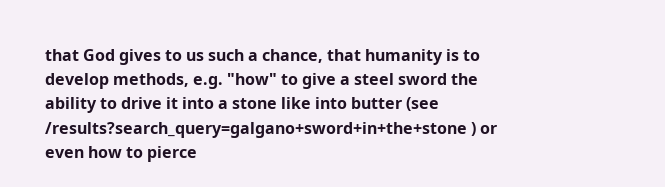that God gives to us such a chance, that humanity is to develop methods, e.g. "how" to give a steel sword the ability to drive it into a stone like into butter (see /results?search_query=galgano+sword+in+the+stone ) or even how to pierce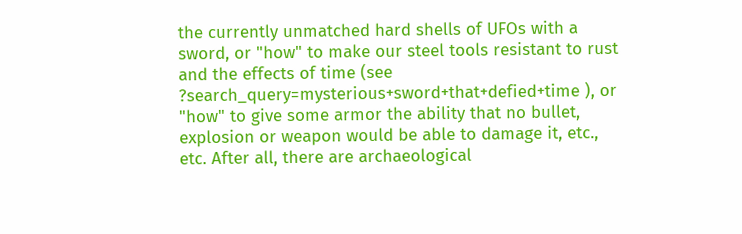the currently unmatched hard shells of UFOs with a sword, or "how" to make our steel tools resistant to rust and the effects of time (see ?search_query=mysterious+sword+that+defied+time ), or "how" to give some armor the ability that no bullet, explosion or weapon would be able to damage it, etc., etc. After all, there are archaeological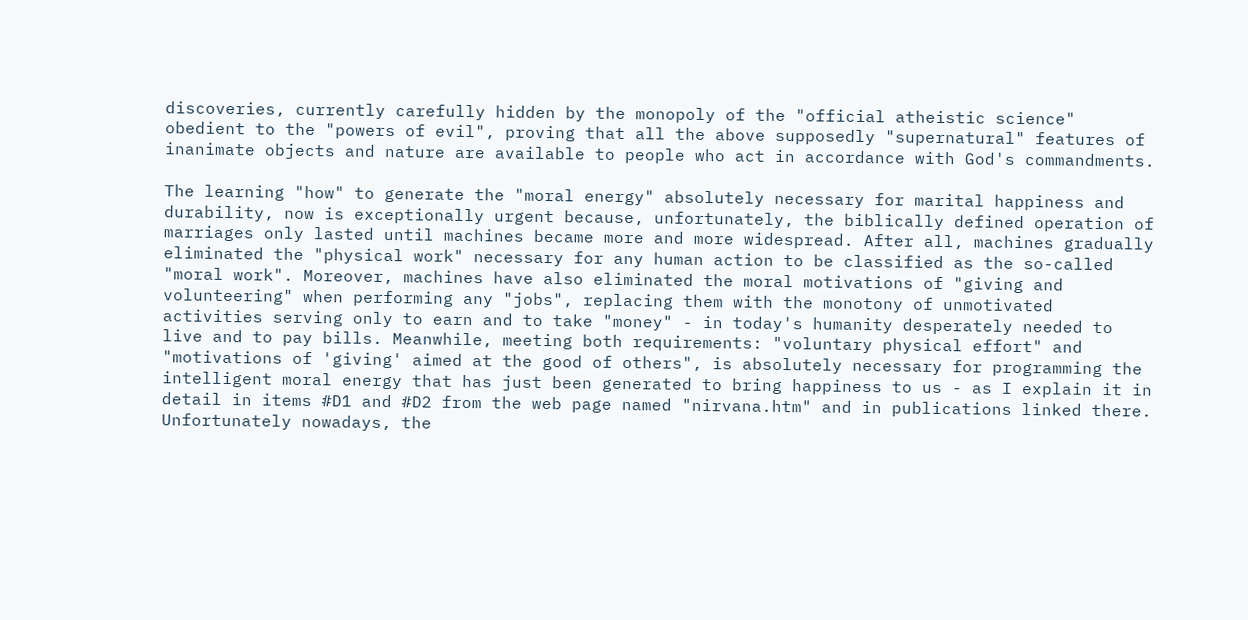discoveries, currently carefully hidden by the monopoly of the "official atheistic science" obedient to the "powers of evil", proving that all the above supposedly "supernatural" features of inanimate objects and nature are available to people who act in accordance with God's commandments.

The learning "how" to generate the "moral energy" absolutely necessary for marital happiness and durability, now is exceptionally urgent because, unfortunately, the biblically defined operation of marriages only lasted until machines became more and more widespread. After all, machines gradually eliminated the "physical work" necessary for any human action to be classified as the so-called "moral work". Moreover, machines have also eliminated the moral motivations of "giving and volunteering" when performing any "jobs", replacing them with the monotony of unmotivated activities serving only to earn and to take "money" - in today's humanity desperately needed to live and to pay bills. Meanwhile, meeting both requirements: "voluntary physical effort" and "motivations of 'giving' aimed at the good of others", is absolutely necessary for programming the intelligent moral energy that has just been generated to bring happiness to us - as I explain it in detail in items #D1 and #D2 from the web page named "nirvana.htm" and in publications linked there. Unfortunately nowadays, the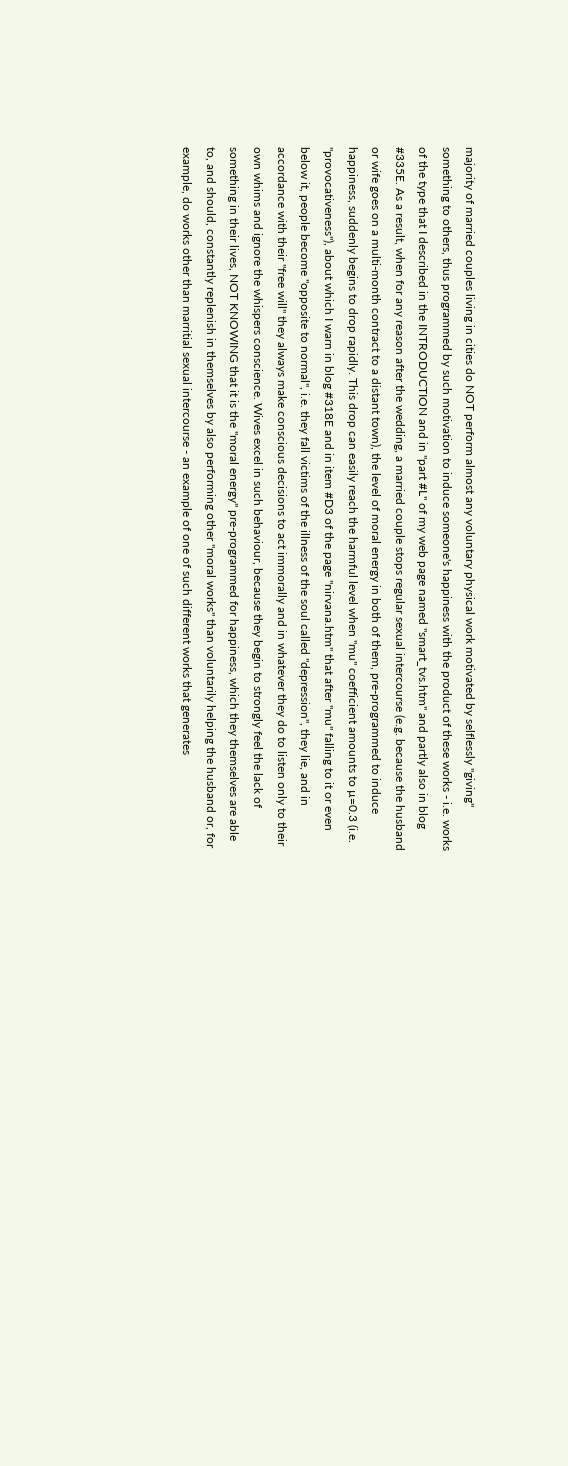majority of married couples living in cities do NOT perform almost any voluntary physical work motivated by selflessly "giving" something to others, thus programmed by such motivation to induce someone's happiness with the product of these works - i.e. works of the type that I described in the INTRODUCTION and in "part #L" of my web page named "smart_tvs.htm" and partly also in blog #335E. As a result, when for any reason after the wedding, a married couple stops regular sexual intercourse (e.g. because the husband or wife goes on a multi-month contract to a distant town), the level of moral energy in both of them, pre-programmed to induce happiness, suddenly begins to drop rapidly. This drop can easily reach the harmful level when "mu" coefficient amounts to µ=0.3 (i.e. "provocativeness"), about which I warn in blog #318E and in item #D3 of the page "nirvana.htm" that after "mu" falling to it or even below it, people become "opposite to normal", i.e. they fall victims of the illness of the soul called "depression", they lie, and in accordance with their "free will" they always make conscious decisions to act immorally and in whatever they do to listen only to their own whims and ignore the whispers conscience. Wives excel in such behaviour, because they begin to strongly feel the lack of something in their lives, NOT KNOWING that it is the "moral energy" pre-programmed for happiness, which they themselves are able to, and should, constantly replenish in themselves by also performing other "moral works" than voluntarily helping the husband or, for example, do works other than marritial sexual intercourse - an example of one of such different works that generates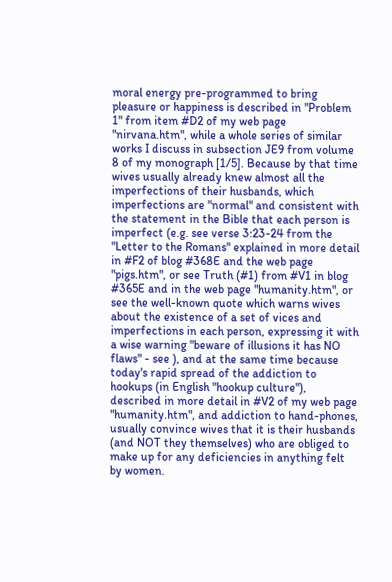moral energy pre-programmed to bring pleasure or happiness is described in "Problem 1" from item #D2 of my web page "nirvana.htm", while a whole series of similar works I discuss in subsection JE9 from volume 8 of my monograph [1/5]. Because by that time wives usually already knew almost all the imperfections of their husbands, which imperfections are "normal" and consistent with the statement in the Bible that each person is imperfect (e.g. see verse 3:23-24 from the "Letter to the Romans" explained in more detail in #F2 of blog #368E and the web page "pigs.htm", or see Truth (#1) from #V1 in blog #365E and in the web page "humanity.htm", or see the well-known quote which warns wives about the existence of a set of vices and imperfections in each person, expressing it with a wise warning "beware of illusions it has NO flaws" - see ), and at the same time because today's rapid spread of the addiction to hookups (in English "hookup culture"), described in more detail in #V2 of my web page "humanity.htm", and addiction to hand-phones, usually convince wives that it is their husbands (and NOT they themselves) who are obliged to make up for any deficiencies in anything felt by women.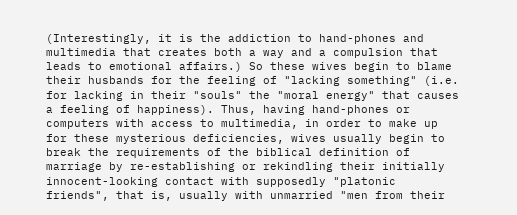(Interestingly, it is the addiction to hand-phones and multimedia that creates both a way and a compulsion that leads to emotional affairs.) So these wives begin to blame their husbands for the feeling of "lacking something" (i.e. for lacking in their "souls" the "moral energy" that causes a feeling of happiness). Thus, having hand-phones or computers with access to multimedia, in order to make up for these mysterious deficiencies, wives usually begin to break the requirements of the biblical definition of marriage by re-establishing or rekindling their initially innocent-looking contact with supposedly "platonic friends", that is, usually with unmarried "men from their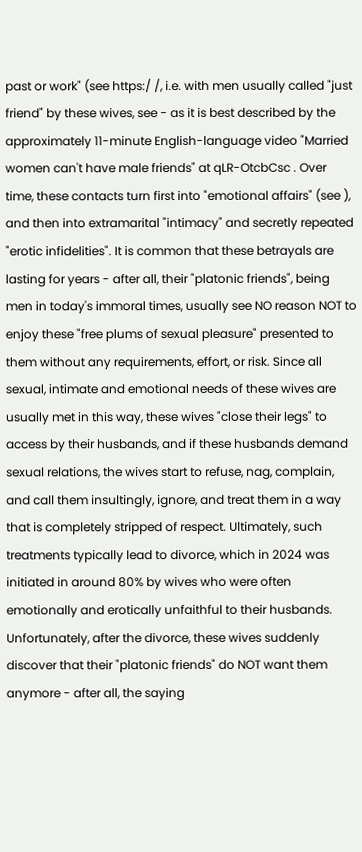past or work" (see https:/ /, i.e. with men usually called "just friend" by these wives, see - as it is best described by the approximately 11-minute English-language video "Married women can't have male friends" at qLR-OtcbCsc . Over time, these contacts turn first into "emotional affairs" (see ), and then into extramarital "intimacy" and secretly repeated "erotic infidelities". It is common that these betrayals are lasting for years - after all, their "platonic friends", being men in today's immoral times, usually see NO reason NOT to enjoy these "free plums of sexual pleasure" presented to them without any requirements, effort, or risk. Since all sexual, intimate and emotional needs of these wives are usually met in this way, these wives "close their legs" to access by their husbands, and if these husbands demand sexual relations, the wives start to refuse, nag, complain, and call them insultingly, ignore, and treat them in a way that is completely stripped of respect. Ultimately, such treatments typically lead to divorce, which in 2024 was initiated in around 80% by wives who were often emotionally and erotically unfaithful to their husbands. Unfortunately, after the divorce, these wives suddenly discover that their "platonic friends" do NOT want them anymore - after all, the saying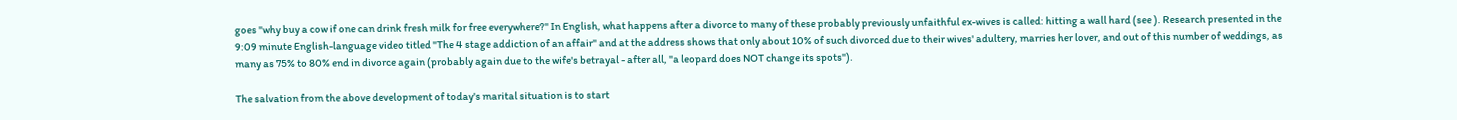goes "why buy a cow if one can drink fresh milk for free everywhere?" In English, what happens after a divorce to many of these probably previously unfaithful ex-wives is called: hitting a wall hard (see ). Research presented in the 9:09 minute English-language video titled "The 4 stage addiction of an affair" and at the address shows that only about 10% of such divorced due to their wives' adultery, marries her lover, and out of this number of weddings, as many as 75% to 80% end in divorce again (probably again due to the wife's betrayal - after all, "a leopard does NOT change its spots").

The salvation from the above development of today's marital situation is to start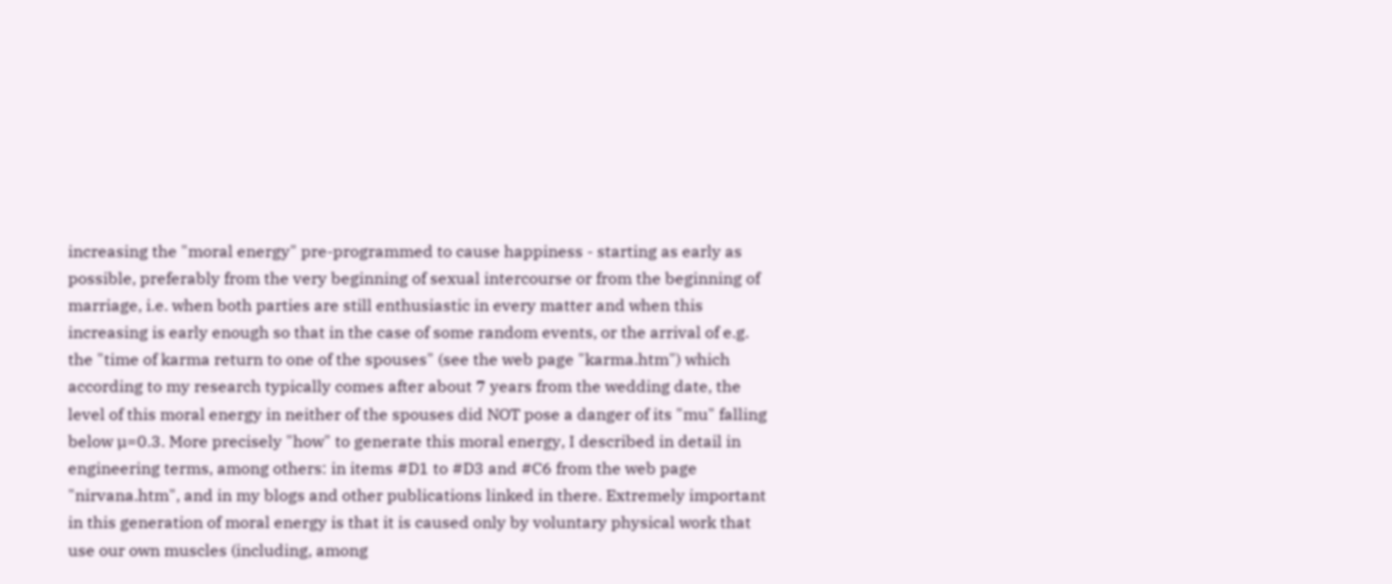increasing the "moral energy" pre-programmed to cause happiness - starting as early as possible, preferably from the very beginning of sexual intercourse or from the beginning of marriage, i.e. when both parties are still enthusiastic in every matter and when this increasing is early enough so that in the case of some random events, or the arrival of e.g. the "time of karma return to one of the spouses" (see the web page "karma.htm") which according to my research typically comes after about 7 years from the wedding date, the level of this moral energy in neither of the spouses did NOT pose a danger of its "mu" falling below µ=0.3. More precisely "how" to generate this moral energy, I described in detail in engineering terms, among others: in items #D1 to #D3 and #C6 from the web page "nirvana.htm", and in my blogs and other publications linked in there. Extremely important in this generation of moral energy is that it is caused only by voluntary physical work that use our own muscles (including, among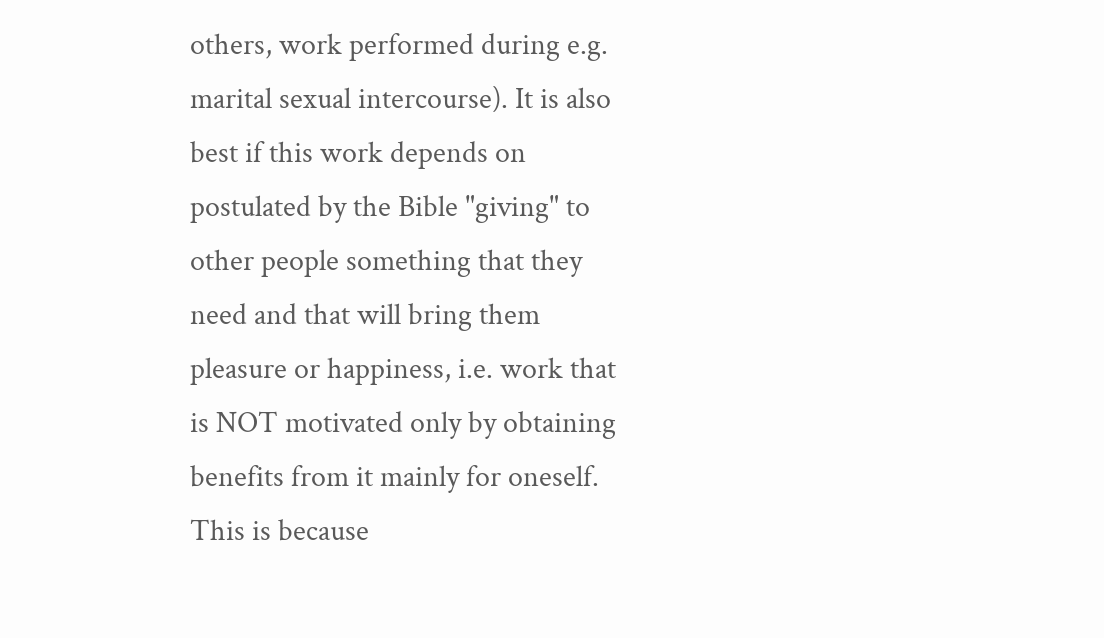others, work performed during e.g. marital sexual intercourse). It is also best if this work depends on postulated by the Bible "giving" to other people something that they need and that will bring them pleasure or happiness, i.e. work that is NOT motivated only by obtaining benefits from it mainly for oneself. This is because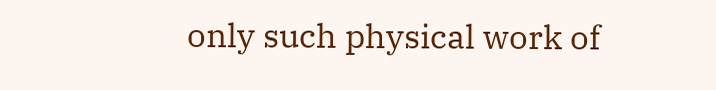only such physical work of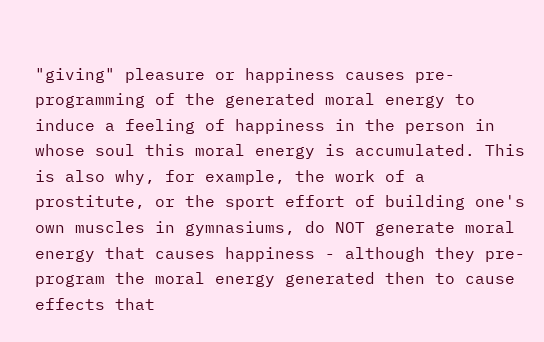"giving" pleasure or happiness causes pre-programming of the generated moral energy to induce a feeling of happiness in the person in whose soul this moral energy is accumulated. This is also why, for example, the work of a prostitute, or the sport effort of building one's own muscles in gymnasiums, do NOT generate moral energy that causes happiness - although they pre-program the moral energy generated then to cause effects that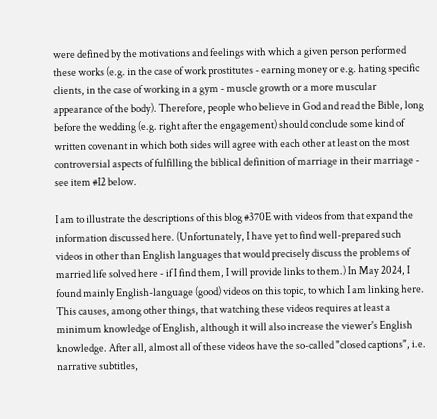were defined by the motivations and feelings with which a given person performed these works (e.g. in the case of work prostitutes - earning money or e.g. hating specific clients, in the case of working in a gym - muscle growth or a more muscular appearance of the body). Therefore, people who believe in God and read the Bible, long before the wedding (e.g. right after the engagement) should conclude some kind of written covenant in which both sides will agree with each other at least on the most controversial aspects of fulfilling the biblical definition of marriage in their marriage - see item #I2 below.

I am to illustrate the descriptions of this blog #370E with videos from that expand the information discussed here. (Unfortunately, I have yet to find well-prepared such videos in other than English languages that would precisely discuss the problems of married life solved here - if I find them, I will provide links to them.) In May 2024, I found mainly English-language (good) videos on this topic, to which I am linking here. This causes, among other things, that watching these videos requires at least a minimum knowledge of English, although it will also increase the viewer's English knowledge. After all, almost all of these videos have the so-called "closed captions", i.e. narrative subtitles,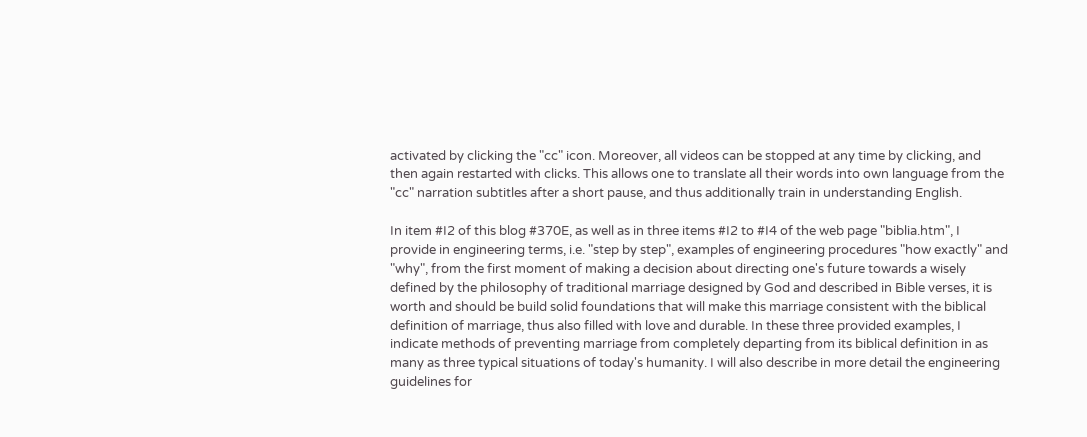activated by clicking the "cc" icon. Moreover, all videos can be stopped at any time by clicking, and then again restarted with clicks. This allows one to translate all their words into own language from the "cc" narration subtitles after a short pause, and thus additionally train in understanding English.

In item #I2 of this blog #370E, as well as in three items #I2 to #I4 of the web page "biblia.htm", I provide in engineering terms, i.e. "step by step", examples of engineering procedures "how exactly" and "why", from the first moment of making a decision about directing one's future towards a wisely defined by the philosophy of traditional marriage designed by God and described in Bible verses, it is worth and should be build solid foundations that will make this marriage consistent with the biblical definition of marriage, thus also filled with love and durable. In these three provided examples, I indicate methods of preventing marriage from completely departing from its biblical definition in as many as three typical situations of today's humanity. I will also describe in more detail the engineering guidelines for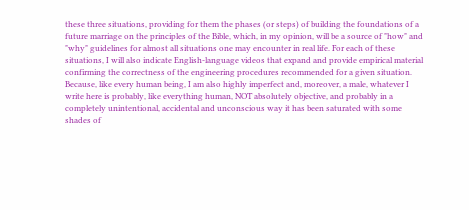these three situations, providing for them the phases (or steps) of building the foundations of a future marriage on the principles of the Bible, which, in my opinion, will be a source of "how" and "why" guidelines for almost all situations one may encounter in real life. For each of these situations, I will also indicate English-language videos that expand and provide empirical material confirming the correctness of the engineering procedures recommended for a given situation. Because, like every human being, I am also highly imperfect and, moreover, a male, whatever I write here is probably, like everything human, NOT absolutely objective, and probably in a completely unintentional, accidental and unconscious way it has been saturated with some shades of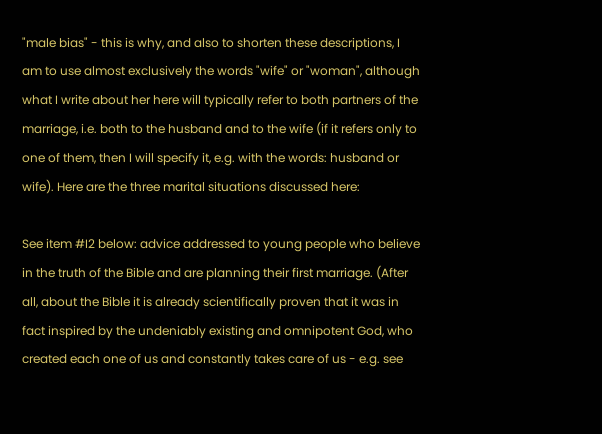"male bias" - this is why, and also to shorten these descriptions, I am to use almost exclusively the words "wife" or "woman", although what I write about her here will typically refer to both partners of the marriage, i.e. both to the husband and to the wife (if it refers only to one of them, then I will specify it, e.g. with the words: husband or wife). Here are the three marital situations discussed here:

See item #I2 below: advice addressed to young people who believe in the truth of the Bible and are planning their first marriage. (After all, about the Bible it is already scientifically proven that it was in fact inspired by the undeniably existing and omnipotent God, who created each one of us and constantly takes care of us - e.g. see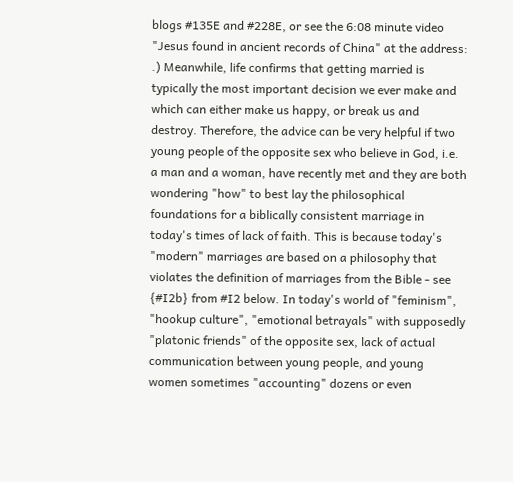blogs #135E and #228E, or see the 6:08 minute video "Jesus found in ancient records of China" at the address: .) Meanwhile, life confirms that getting married is typically the most important decision we ever make and which can either make us happy, or break us and destroy. Therefore, the advice can be very helpful if two young people of the opposite sex who believe in God, i.e. a man and a woman, have recently met and they are both wondering "how" to best lay the philosophical foundations for a biblically consistent marriage in today's times of lack of faith. This is because today's "modern" marriages are based on a philosophy that violates the definition of marriages from the Bible - see {#I2b} from #I2 below. In today's world of "feminism", "hookup culture", "emotional betrayals" with supposedly "platonic friends" of the opposite sex, lack of actual communication between young people, and young women sometimes "accounting" dozens or even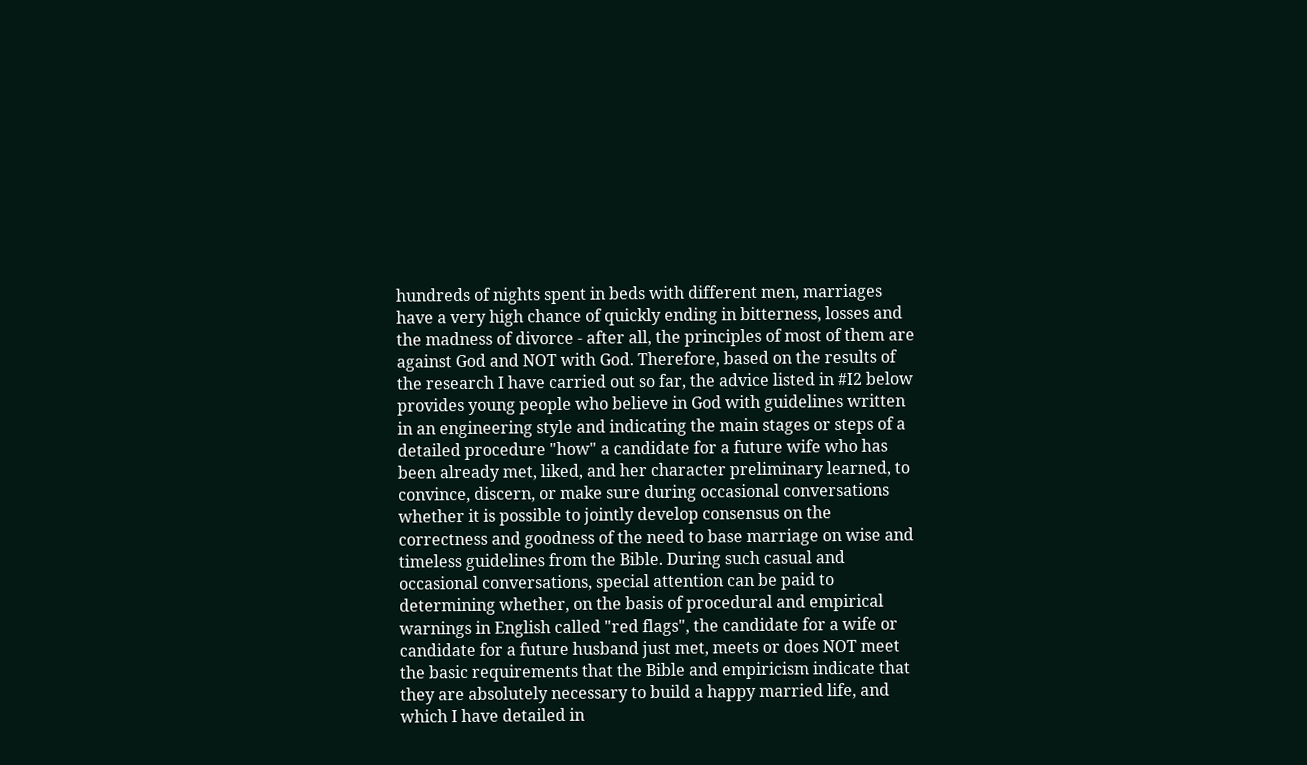hundreds of nights spent in beds with different men, marriages have a very high chance of quickly ending in bitterness, losses and the madness of divorce - after all, the principles of most of them are against God and NOT with God. Therefore, based on the results of the research I have carried out so far, the advice listed in #I2 below provides young people who believe in God with guidelines written in an engineering style and indicating the main stages or steps of a detailed procedure "how" a candidate for a future wife who has been already met, liked, and her character preliminary learned, to convince, discern, or make sure during occasional conversations whether it is possible to jointly develop consensus on the correctness and goodness of the need to base marriage on wise and timeless guidelines from the Bible. During such casual and occasional conversations, special attention can be paid to determining whether, on the basis of procedural and empirical warnings in English called "red flags", the candidate for a wife or candidate for a future husband just met, meets or does NOT meet the basic requirements that the Bible and empiricism indicate that they are absolutely necessary to build a happy married life, and which I have detailed in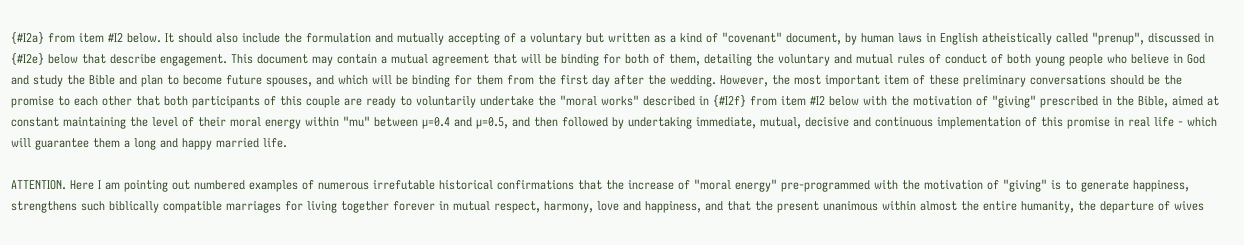{#I2a} from item #I2 below. It should also include the formulation and mutually accepting of a voluntary but written as a kind of "covenant" document, by human laws in English atheistically called "prenup", discussed in {#I2e} below that describe engagement. This document may contain a mutual agreement that will be binding for both of them, detailing the voluntary and mutual rules of conduct of both young people who believe in God and study the Bible and plan to become future spouses, and which will be binding for them from the first day after the wedding. However, the most important item of these preliminary conversations should be the promise to each other that both participants of this couple are ready to voluntarily undertake the "moral works" described in {#I2f} from item #I2 below with the motivation of "giving" prescribed in the Bible, aimed at constant maintaining the level of their moral energy within "mu" between µ=0.4 and µ=0.5, and then followed by undertaking immediate, mutual, decisive and continuous implementation of this promise in real life - which will guarantee them a long and happy married life.

ATTENTION. Here I am pointing out numbered examples of numerous irrefutable historical confirmations that the increase of "moral energy" pre-programmed with the motivation of "giving" is to generate happiness, strengthens such biblically compatible marriages for living together forever in mutual respect, harmony, love and happiness, and that the present unanimous within almost the entire humanity, the departure of wives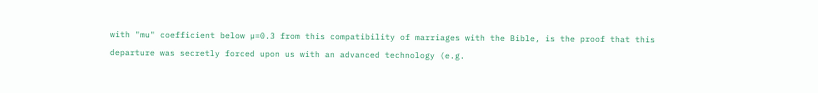with "mu" coefficient below µ=0.3 from this compatibility of marriages with the Bible, is the proof that this departure was secretly forced upon us with an advanced technology (e.g.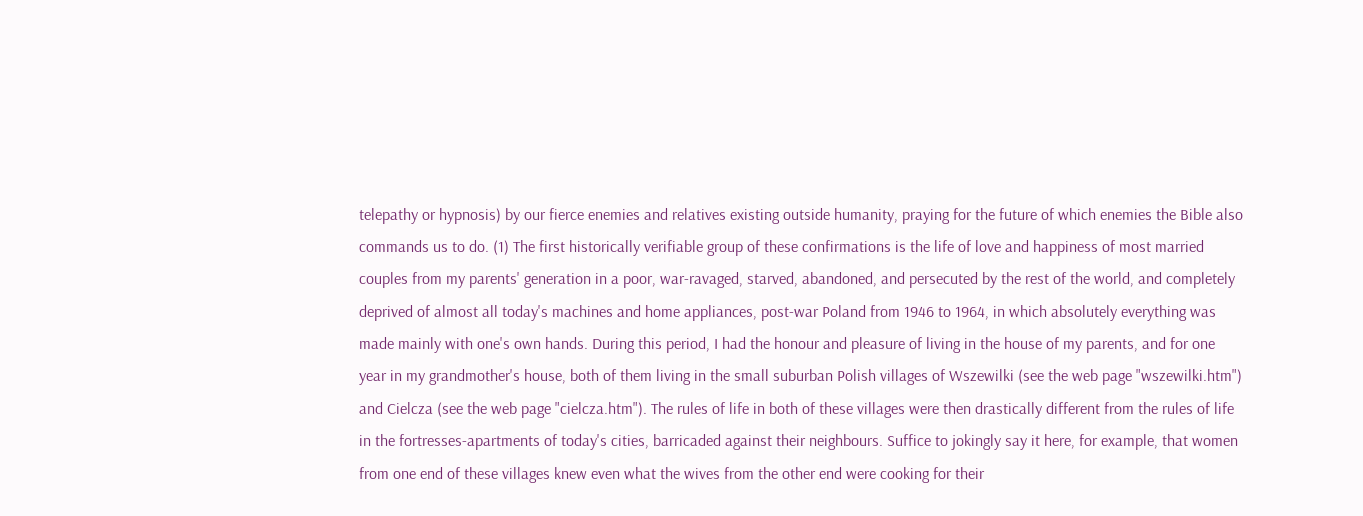telepathy or hypnosis) by our fierce enemies and relatives existing outside humanity, praying for the future of which enemies the Bible also commands us to do. (1) The first historically verifiable group of these confirmations is the life of love and happiness of most married couples from my parents' generation in a poor, war-ravaged, starved, abandoned, and persecuted by the rest of the world, and completely deprived of almost all today's machines and home appliances, post-war Poland from 1946 to 1964, in which absolutely everything was made mainly with one's own hands. During this period, I had the honour and pleasure of living in the house of my parents, and for one year in my grandmother's house, both of them living in the small suburban Polish villages of Wszewilki (see the web page "wszewilki.htm") and Cielcza (see the web page "cielcza.htm"). The rules of life in both of these villages were then drastically different from the rules of life in the fortresses-apartments of today's cities, barricaded against their neighbours. Suffice to jokingly say it here, for example, that women from one end of these villages knew even what the wives from the other end were cooking for their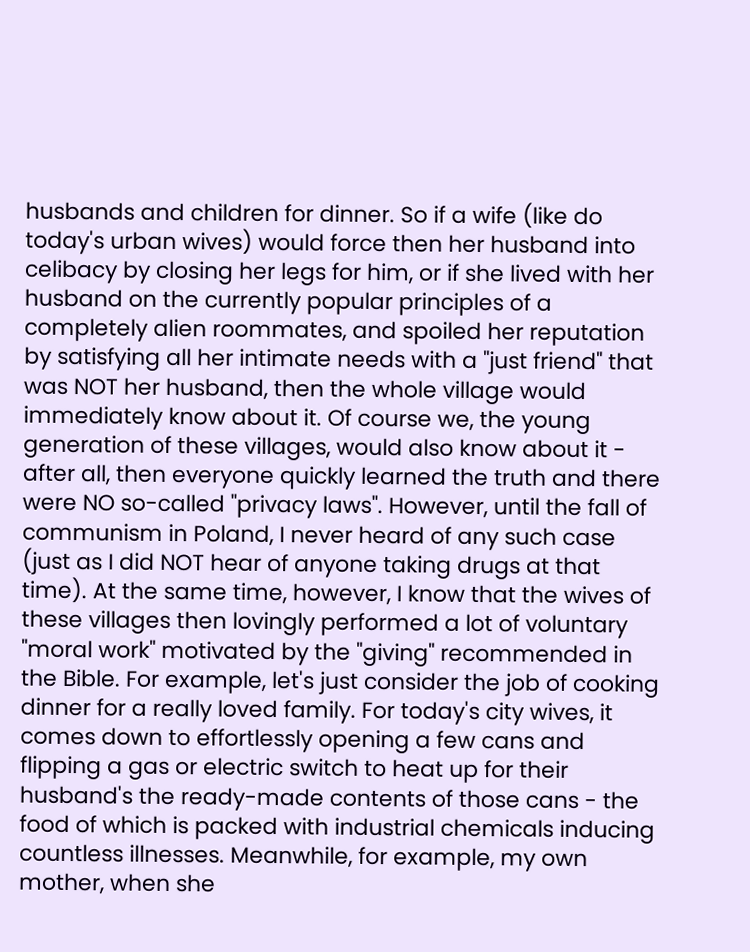husbands and children for dinner. So if a wife (like do today's urban wives) would force then her husband into celibacy by closing her legs for him, or if she lived with her husband on the currently popular principles of a completely alien roommates, and spoiled her reputation by satisfying all her intimate needs with a "just friend" that was NOT her husband, then the whole village would immediately know about it. Of course we, the young generation of these villages, would also know about it - after all, then everyone quickly learned the truth and there were NO so-called "privacy laws". However, until the fall of communism in Poland, I never heard of any such case (just as I did NOT hear of anyone taking drugs at that time). At the same time, however, I know that the wives of these villages then lovingly performed a lot of voluntary "moral work" motivated by the "giving" recommended in the Bible. For example, let's just consider the job of cooking dinner for a really loved family. For today's city wives, it comes down to effortlessly opening a few cans and flipping a gas or electric switch to heat up for their husband's the ready-made contents of those cans - the food of which is packed with industrial chemicals inducing countless illnesses. Meanwhile, for example, my own mother, when she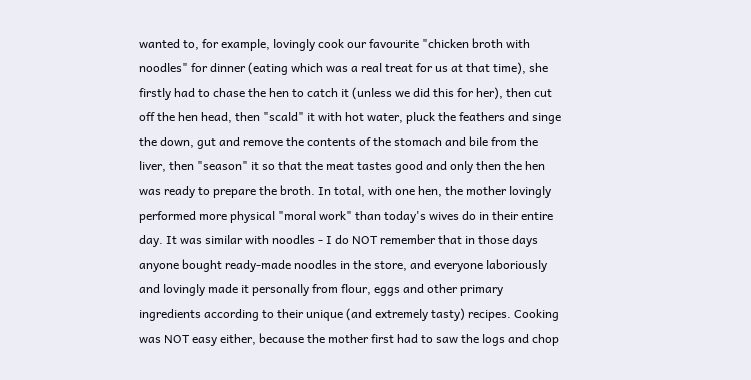wanted to, for example, lovingly cook our favourite "chicken broth with noodles" for dinner (eating which was a real treat for us at that time), she firstly had to chase the hen to catch it (unless we did this for her), then cut off the hen head, then "scald" it with hot water, pluck the feathers and singe the down, gut and remove the contents of the stomach and bile from the liver, then "season" it so that the meat tastes good and only then the hen was ready to prepare the broth. In total, with one hen, the mother lovingly performed more physical "moral work" than today's wives do in their entire day. It was similar with noodles - I do NOT remember that in those days anyone bought ready-made noodles in the store, and everyone laboriously and lovingly made it personally from flour, eggs and other primary ingredients according to their unique (and extremely tasty) recipes. Cooking was NOT easy either, because the mother first had to saw the logs and chop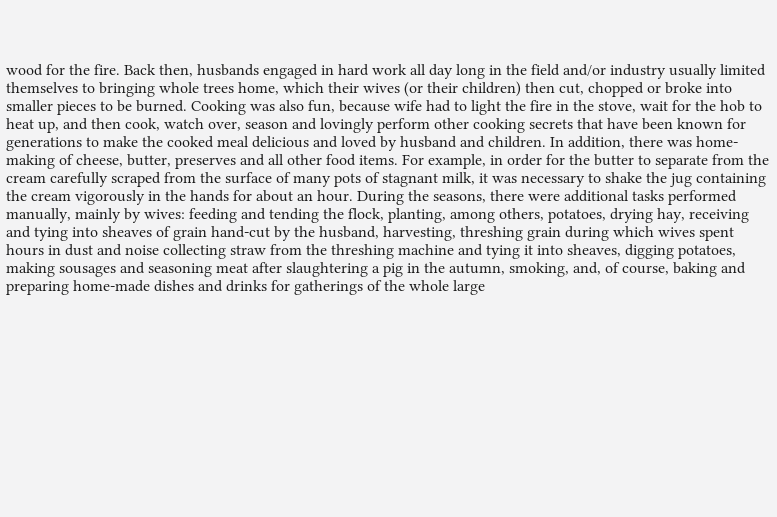wood for the fire. Back then, husbands engaged in hard work all day long in the field and/or industry usually limited themselves to bringing whole trees home, which their wives (or their children) then cut, chopped or broke into smaller pieces to be burned. Cooking was also fun, because wife had to light the fire in the stove, wait for the hob to heat up, and then cook, watch over, season and lovingly perform other cooking secrets that have been known for generations to make the cooked meal delicious and loved by husband and children. In addition, there was home-making of cheese, butter, preserves and all other food items. For example, in order for the butter to separate from the cream carefully scraped from the surface of many pots of stagnant milk, it was necessary to shake the jug containing the cream vigorously in the hands for about an hour. During the seasons, there were additional tasks performed manually, mainly by wives: feeding and tending the flock, planting, among others, potatoes, drying hay, receiving and tying into sheaves of grain hand-cut by the husband, harvesting, threshing grain during which wives spent hours in dust and noise collecting straw from the threshing machine and tying it into sheaves, digging potatoes, making sousages and seasoning meat after slaughtering a pig in the autumn, smoking, and, of course, baking and preparing home-made dishes and drinks for gatherings of the whole large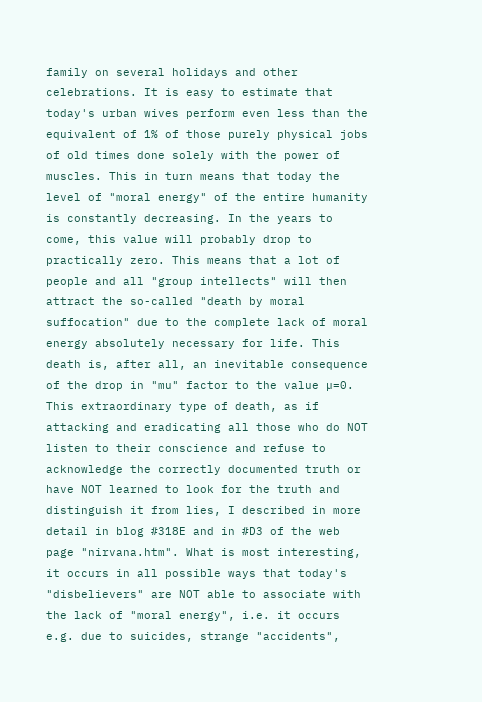family on several holidays and other celebrations. It is easy to estimate that today's urban wives perform even less than the equivalent of 1% of those purely physical jobs of old times done solely with the power of muscles. This in turn means that today the level of "moral energy" of the entire humanity is constantly decreasing. In the years to come, this value will probably drop to practically zero. This means that a lot of people and all "group intellects" will then attract the so-called "death by moral suffocation" due to the complete lack of moral energy absolutely necessary for life. This death is, after all, an inevitable consequence of the drop in "mu" factor to the value µ=0. This extraordinary type of death, as if attacking and eradicating all those who do NOT listen to their conscience and refuse to acknowledge the correctly documented truth or have NOT learned to look for the truth and distinguish it from lies, I described in more detail in blog #318E and in #D3 of the web page "nirvana.htm". What is most interesting, it occurs in all possible ways that today's "disbelievers" are NOT able to associate with the lack of "moral energy", i.e. it occurs e.g. due to suicides, strange "accidents",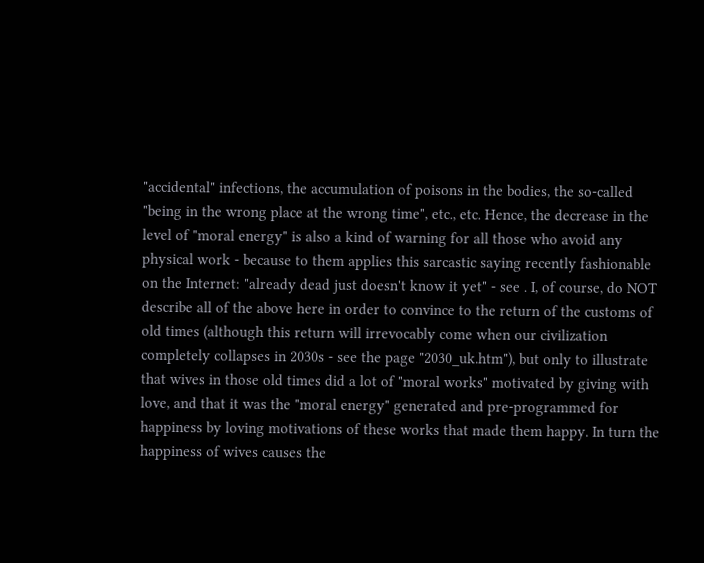"accidental" infections, the accumulation of poisons in the bodies, the so-called "being in the wrong place at the wrong time", etc., etc. Hence, the decrease in the level of "moral energy" is also a kind of warning for all those who avoid any physical work - because to them applies this sarcastic saying recently fashionable on the Internet: "already dead just doesn't know it yet" - see . I, of course, do NOT describe all of the above here in order to convince to the return of the customs of old times (although this return will irrevocably come when our civilization completely collapses in 2030s - see the page "2030_uk.htm"), but only to illustrate that wives in those old times did a lot of "moral works" motivated by giving with love, and that it was the "moral energy" generated and pre-programmed for happiness by loving motivations of these works that made them happy. In turn the happiness of wives causes the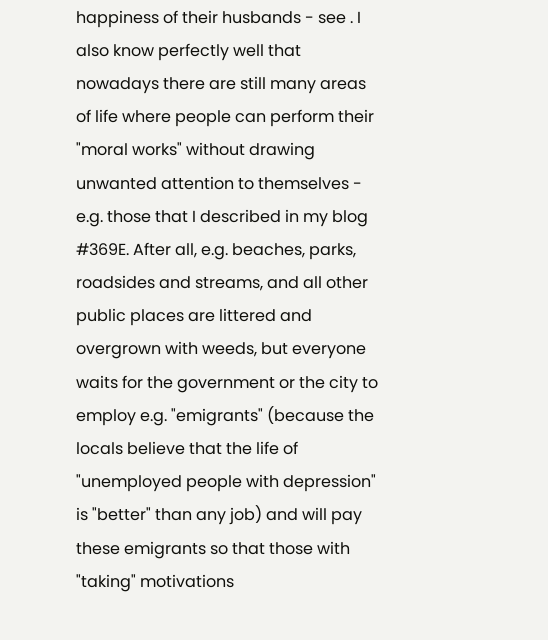happiness of their husbands - see . I also know perfectly well that nowadays there are still many areas of life where people can perform their "moral works" without drawing unwanted attention to themselves - e.g. those that I described in my blog #369E. After all, e.g. beaches, parks, roadsides and streams, and all other public places are littered and overgrown with weeds, but everyone waits for the government or the city to employ e.g. "emigrants" (because the locals believe that the life of "unemployed people with depression" is "better" than any job) and will pay these emigrants so that those with "taking" motivations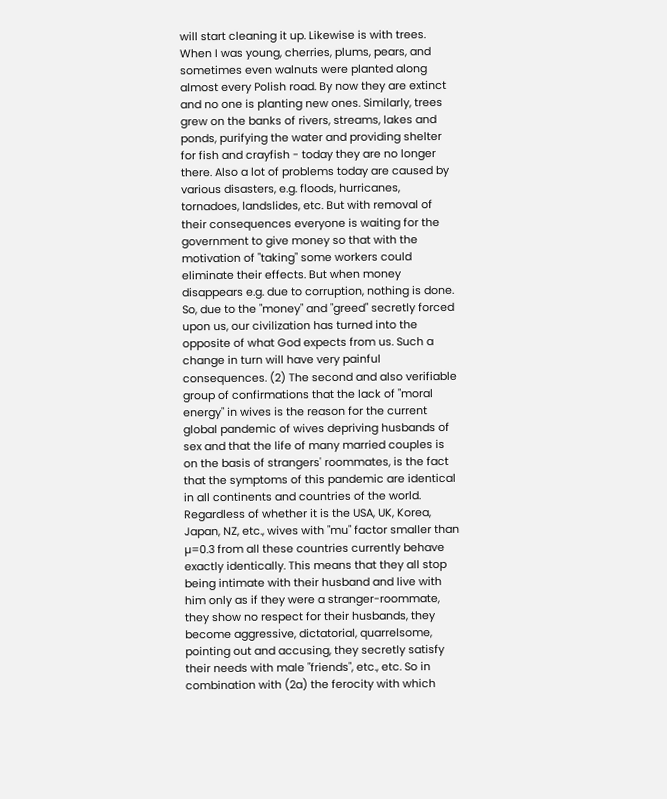will start cleaning it up. Likewise is with trees. When I was young, cherries, plums, pears, and sometimes even walnuts were planted along almost every Polish road. By now they are extinct and no one is planting new ones. Similarly, trees grew on the banks of rivers, streams, lakes and ponds, purifying the water and providing shelter for fish and crayfish - today they are no longer there. Also a lot of problems today are caused by various disasters, e.g. floods, hurricanes, tornadoes, landslides, etc. But with removal of their consequences everyone is waiting for the government to give money so that with the motivation of "taking" some workers could eliminate their effects. But when money disappears e.g. due to corruption, nothing is done. So, due to the "money" and "greed" secretly forced upon us, our civilization has turned into the opposite of what God expects from us. Such a change in turn will have very painful consequences. (2) The second and also verifiable group of confirmations that the lack of "moral energy" in wives is the reason for the current global pandemic of wives depriving husbands of sex and that the life of many married couples is on the basis of strangers' roommates, is the fact that the symptoms of this pandemic are identical in all continents and countries of the world. Regardless of whether it is the USA, UK, Korea, Japan, NZ, etc., wives with "mu" factor smaller than µ=0.3 from all these countries currently behave exactly identically. This means that they all stop being intimate with their husband and live with him only as if they were a stranger-roommate, they show no respect for their husbands, they become aggressive, dictatorial, quarrelsome, pointing out and accusing, they secretly satisfy their needs with male "friends", etc., etc. So in combination with (2a) the ferocity with which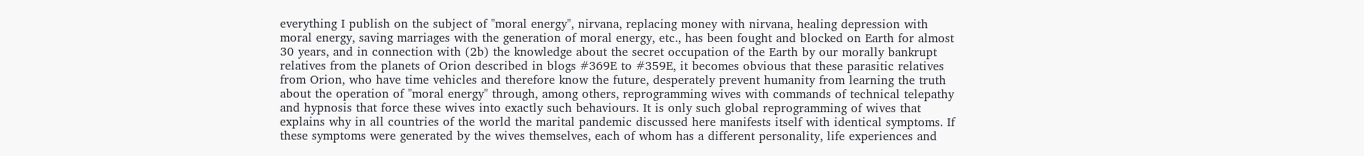everything I publish on the subject of "moral energy", nirvana, replacing money with nirvana, healing depression with moral energy, saving marriages with the generation of moral energy, etc., has been fought and blocked on Earth for almost 30 years, and in connection with (2b) the knowledge about the secret occupation of the Earth by our morally bankrupt relatives from the planets of Orion described in blogs #369E to #359E, it becomes obvious that these parasitic relatives from Orion, who have time vehicles and therefore know the future, desperately prevent humanity from learning the truth about the operation of "moral energy" through, among others, reprogramming wives with commands of technical telepathy and hypnosis that force these wives into exactly such behaviours. It is only such global reprogramming of wives that explains why in all countries of the world the marital pandemic discussed here manifests itself with identical symptoms. If these symptoms were generated by the wives themselves, each of whom has a different personality, life experiences and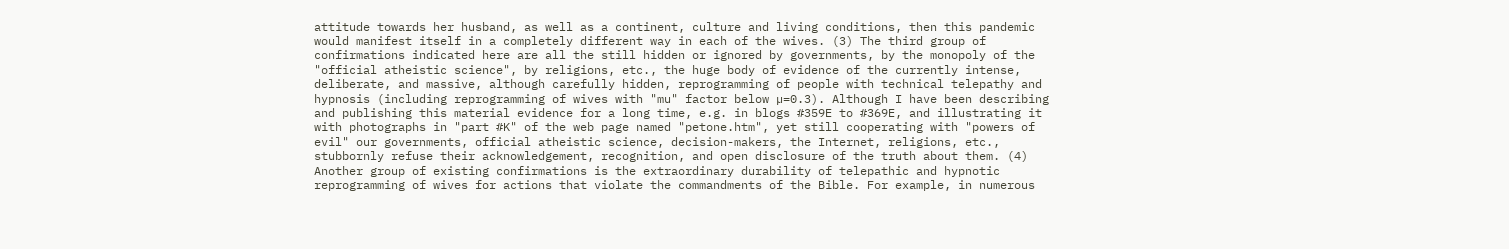attitude towards her husband, as well as a continent, culture and living conditions, then this pandemic would manifest itself in a completely different way in each of the wives. (3) The third group of confirmations indicated here are all the still hidden or ignored by governments, by the monopoly of the "official atheistic science", by religions, etc., the huge body of evidence of the currently intense, deliberate, and massive, although carefully hidden, reprogramming of people with technical telepathy and hypnosis (including reprogramming of wives with "mu" factor below µ=0.3). Although I have been describing and publishing this material evidence for a long time, e.g. in blogs #359E to #369E, and illustrating it with photographs in "part #K" of the web page named "petone.htm", yet still cooperating with "powers of evil" our governments, official atheistic science, decision-makers, the Internet, religions, etc., stubbornly refuse their acknowledgement, recognition, and open disclosure of the truth about them. (4) Another group of existing confirmations is the extraordinary durability of telepathic and hypnotic reprogramming of wives for actions that violate the commandments of the Bible. For example, in numerous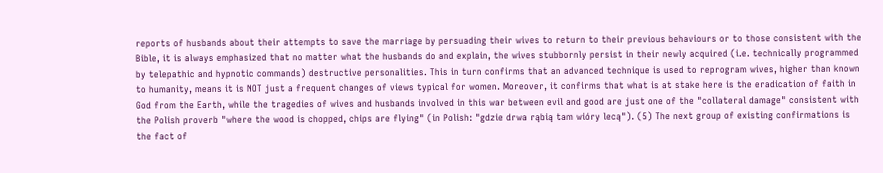reports of husbands about their attempts to save the marriage by persuading their wives to return to their previous behaviours or to those consistent with the Bible, it is always emphasized that no matter what the husbands do and explain, the wives stubbornly persist in their newly acquired (i.e. technically programmed by telepathic and hypnotic commands) destructive personalities. This in turn confirms that an advanced technique is used to reprogram wives, higher than known to humanity, means it is NOT just a frequent changes of views typical for women. Moreover, it confirms that what is at stake here is the eradication of faith in God from the Earth, while the tragedies of wives and husbands involved in this war between evil and good are just one of the "collateral damage" consistent with the Polish proverb "where the wood is chopped, chips are flying" (in Polish: "gdzie drwa rąbią tam wióry lecą"). (5) The next group of existing confirmations is the fact of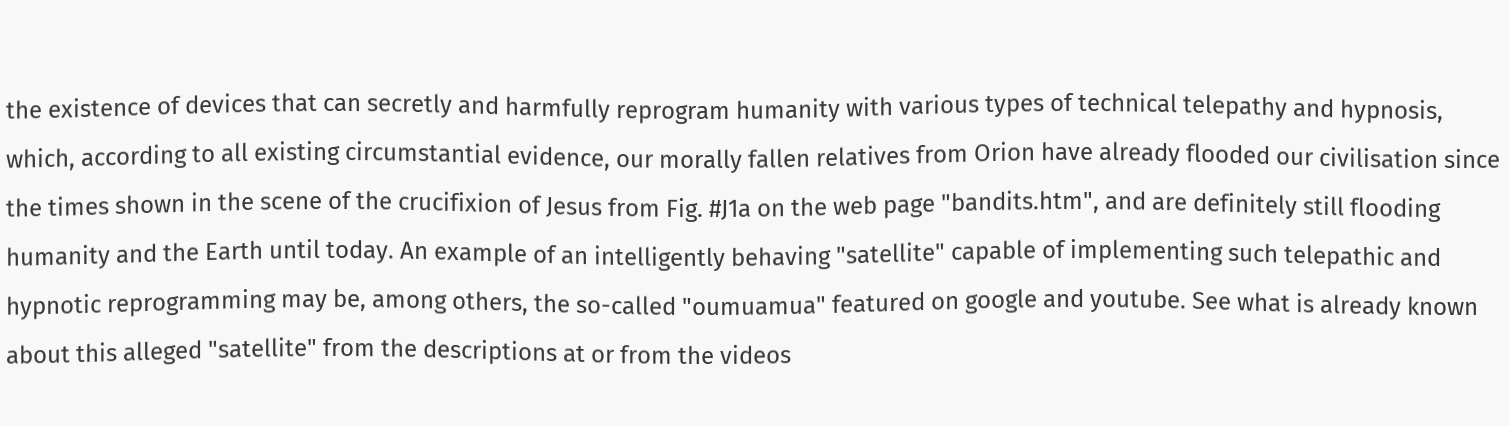the existence of devices that can secretly and harmfully reprogram humanity with various types of technical telepathy and hypnosis, which, according to all existing circumstantial evidence, our morally fallen relatives from Orion have already flooded our civilisation since the times shown in the scene of the crucifixion of Jesus from Fig. #J1a on the web page "bandits.htm", and are definitely still flooding humanity and the Earth until today. An example of an intelligently behaving "satellite" capable of implementing such telepathic and hypnotic reprogramming may be, among others, the so-called "oumuamua" featured on google and youtube. See what is already known about this alleged "satellite" from the descriptions at or from the videos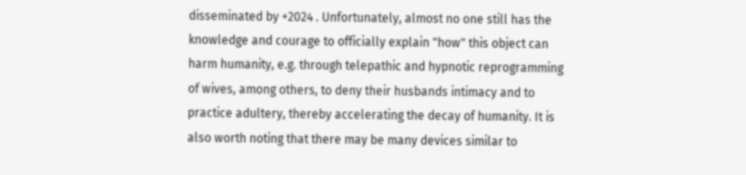disseminated by +2024 . Unfortunately, almost no one still has the knowledge and courage to officially explain "how" this object can harm humanity, e.g. through telepathic and hypnotic reprogramming of wives, among others, to deny their husbands intimacy and to practice adultery, thereby accelerating the decay of humanity. It is also worth noting that there may be many devices similar to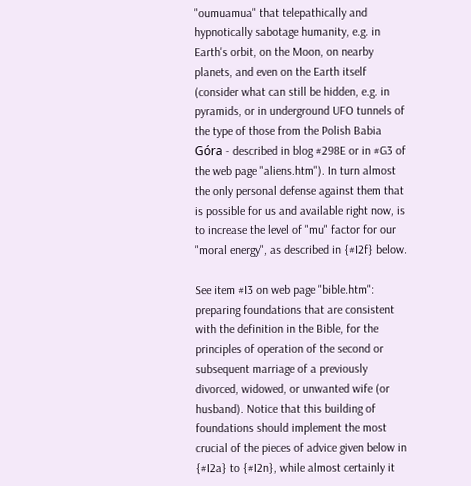"oumuamua" that telepathically and hypnotically sabotage humanity, e.g. in Earth's orbit, on the Moon, on nearby planets, and even on the Earth itself (consider what can still be hidden, e.g. in pyramids, or in underground UFO tunnels of the type of those from the Polish Babia Góra - described in blog #298E or in #G3 of the web page "aliens.htm"). In turn almost the only personal defense against them that is possible for us and available right now, is to increase the level of "mu" factor for our "moral energy", as described in {#I2f} below.

See item #I3 on web page "bible.htm": preparing foundations that are consistent with the definition in the Bible, for the principles of operation of the second or subsequent marriage of a previously divorced, widowed, or unwanted wife (or husband). Notice that this building of foundations should implement the most crucial of the pieces of advice given below in {#I2a} to {#I2n}, while almost certainly it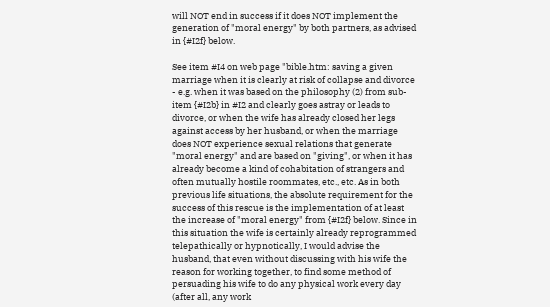will NOT end in success if it does NOT implement the generation of "moral energy" by both partners, as advised in {#I2f} below.

See item #I4 on web page "bible.htm: saving a given marriage when it is clearly at risk of collapse and divorce - e.g. when it was based on the philosophy (2) from sub-item {#I2b} in #I2 and clearly goes astray or leads to divorce, or when the wife has already closed her legs against access by her husband, or when the marriage does NOT experience sexual relations that generate "moral energy" and are based on "giving", or when it has already become a kind of cohabitation of strangers and often mutually hostile roommates, etc., etc. As in both previous life situations, the absolute requirement for the success of this rescue is the implementation of at least the increase of "moral energy" from {#I2f} below. Since in this situation the wife is certainly already reprogrammed telepathically or hypnotically, I would advise the husband, that even without discussing with his wife the reason for working together, to find some method of persuading his wife to do any physical work every day (after all, any work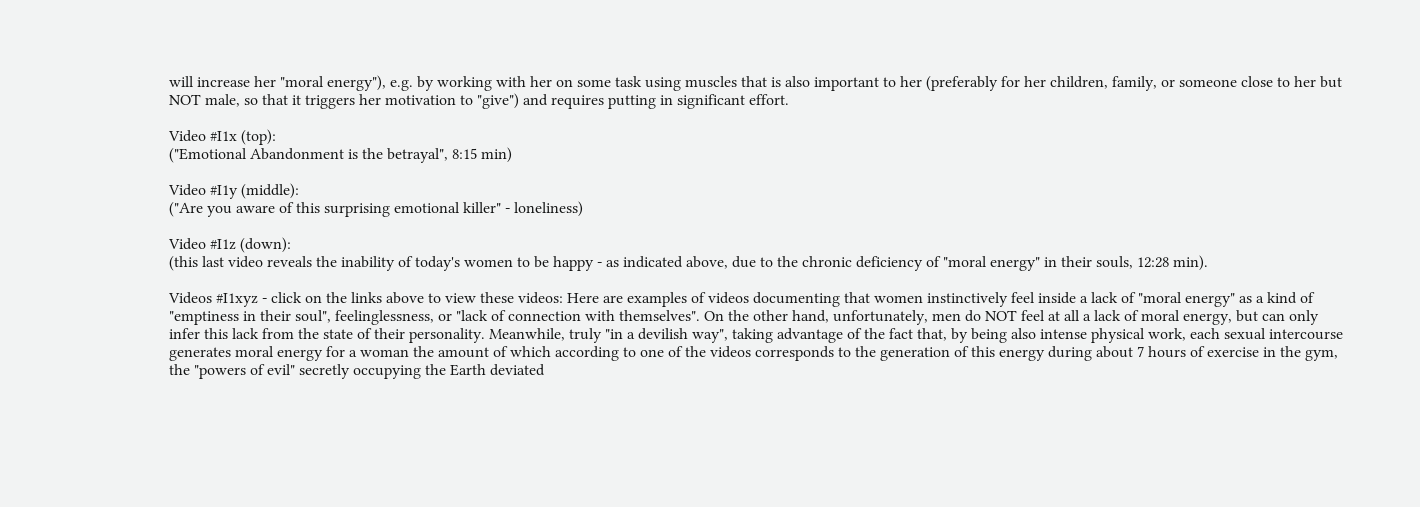will increase her "moral energy"), e.g. by working with her on some task using muscles that is also important to her (preferably for her children, family, or someone close to her but NOT male, so that it triggers her motivation to "give") and requires putting in significant effort.

Video #I1x (top):
("Emotional Abandonment is the betrayal", 8:15 min)

Video #I1y (middle):
("Are you aware of this surprising emotional killer" - loneliness)

Video #I1z (down):
(this last video reveals the inability of today's women to be happy - as indicated above, due to the chronic deficiency of "moral energy" in their souls, 12:28 min).

Videos #I1xyz - click on the links above to view these videos: Here are examples of videos documenting that women instinctively feel inside a lack of "moral energy" as a kind of "emptiness in their soul", feelinglessness, or "lack of connection with themselves". On the other hand, unfortunately, men do NOT feel at all a lack of moral energy, but can only infer this lack from the state of their personality. Meanwhile, truly "in a devilish way", taking advantage of the fact that, by being also intense physical work, each sexual intercourse generates moral energy for a woman the amount of which according to one of the videos corresponds to the generation of this energy during about 7 hours of exercise in the gym, the "powers of evil" secretly occupying the Earth deviated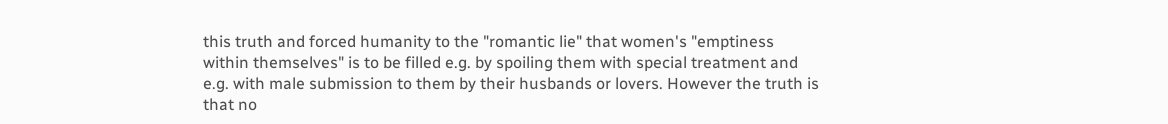this truth and forced humanity to the "romantic lie" that women's "emptiness within themselves" is to be filled e.g. by spoiling them with special treatment and e.g. with male submission to them by their husbands or lovers. However the truth is that no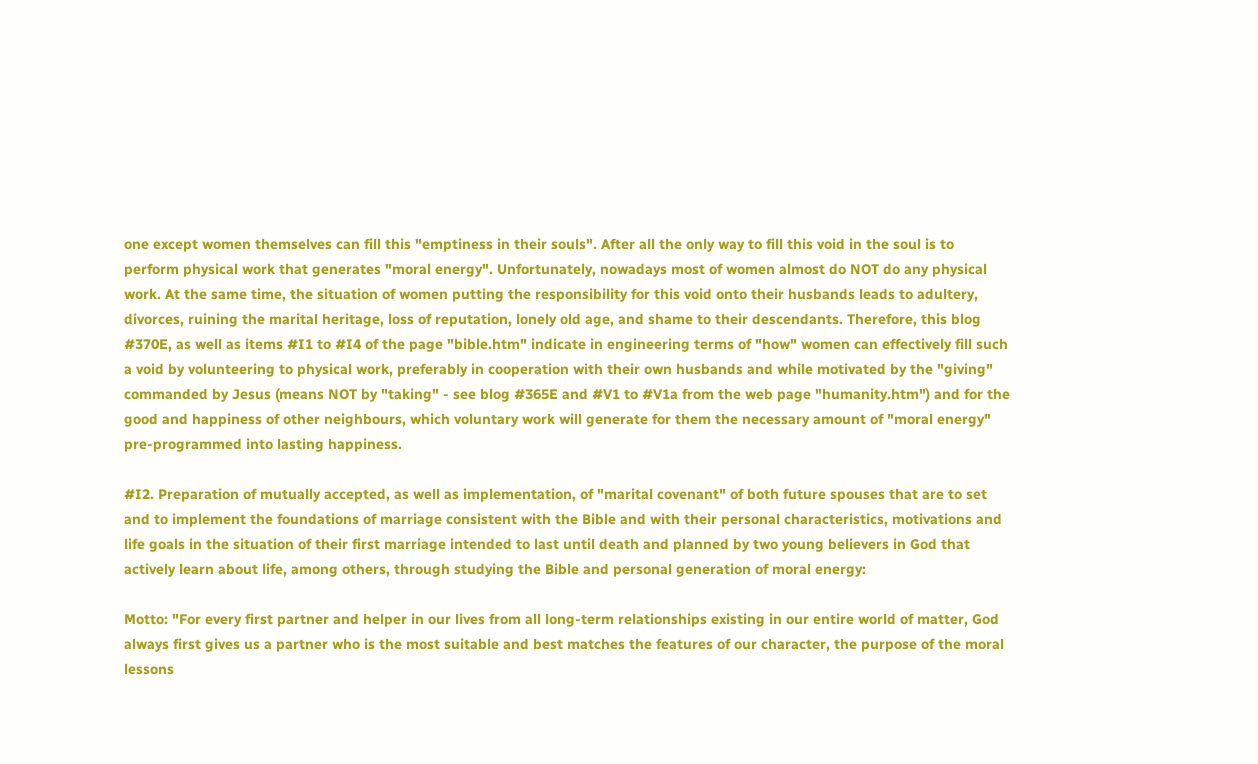one except women themselves can fill this "emptiness in their souls". After all the only way to fill this void in the soul is to perform physical work that generates "moral energy". Unfortunately, nowadays most of women almost do NOT do any physical work. At the same time, the situation of women putting the responsibility for this void onto their husbands leads to adultery, divorces, ruining the marital heritage, loss of reputation, lonely old age, and shame to their descendants. Therefore, this blog #370E, as well as items #I1 to #I4 of the page "bible.htm" indicate in engineering terms of "how" women can effectively fill such a void by volunteering to physical work, preferably in cooperation with their own husbands and while motivated by the "giving" commanded by Jesus (means NOT by "taking" - see blog #365E and #V1 to #V1a from the web page "humanity.htm") and for the good and happiness of other neighbours, which voluntary work will generate for them the necessary amount of "moral energy" pre-programmed into lasting happiness.

#I2. Preparation of mutually accepted, as well as implementation, of "marital covenant" of both future spouses that are to set and to implement the foundations of marriage consistent with the Bible and with their personal characteristics, motivations and life goals in the situation of their first marriage intended to last until death and planned by two young believers in God that actively learn about life, among others, through studying the Bible and personal generation of moral energy:

Motto: "For every first partner and helper in our lives from all long-term relationships existing in our entire world of matter, God always first gives us a partner who is the most suitable and best matches the features of our character, the purpose of the moral lessons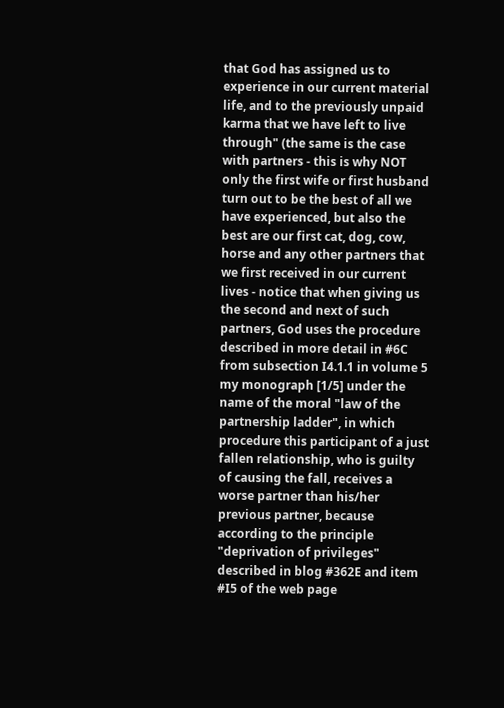that God has assigned us to experience in our current material life, and to the previously unpaid karma that we have left to live through" (the same is the case with partners - this is why NOT only the first wife or first husband turn out to be the best of all we have experienced, but also the best are our first cat, dog, cow, horse and any other partners that we first received in our current lives - notice that when giving us the second and next of such partners, God uses the procedure described in more detail in #6C from subsection I4.1.1 in volume 5 my monograph [1/5] under the name of the moral "law of the partnership ladder", in which procedure this participant of a just fallen relationship, who is guilty of causing the fall, receives a worse partner than his/her previous partner, because according to the principle "deprivation of privileges" described in blog #362E and item #I5 of the web page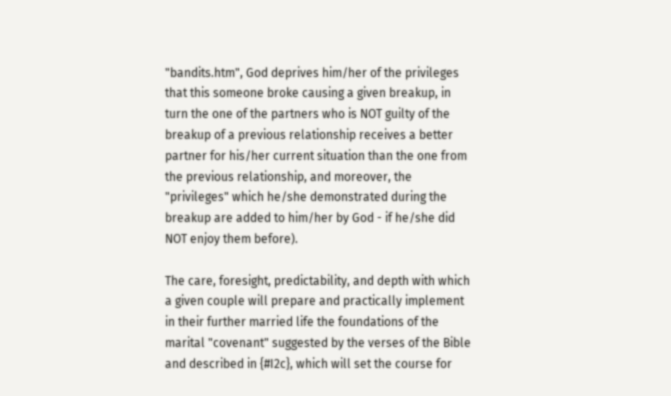"bandits.htm", God deprives him/her of the privileges that this someone broke causing a given breakup, in turn the one of the partners who is NOT guilty of the breakup of a previous relationship receives a better partner for his/her current situation than the one from the previous relationship, and moreover, the "privileges" which he/she demonstrated during the breakup are added to him/her by God - if he/she did NOT enjoy them before).

The care, foresight, predictability, and depth with which a given couple will prepare and practically implement in their further married life the foundations of the marital "covenant" suggested by the verses of the Bible and described in {#I2c}, which will set the course for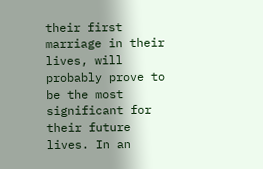their first marriage in their lives, will probably prove to be the most significant for their future lives. In an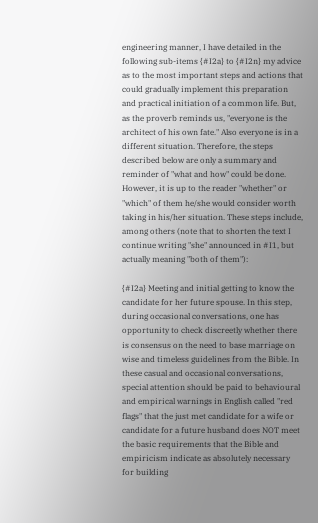engineering manner, I have detailed in the following sub-items {#I2a} to {#I2n} my advice as to the most important steps and actions that could gradually implement this preparation and practical initiation of a common life. But, as the proverb reminds us, "everyone is the architect of his own fate." Also everyone is in a different situation. Therefore, the steps described below are only a summary and reminder of "what and how" could be done. However, it is up to the reader "whether" or "which" of them he/she would consider worth taking in his/her situation. These steps include, among others (note that to shorten the text I continue writing "she" announced in #I1, but actually meaning "both of them"):

{#I2a} Meeting and initial getting to know the candidate for her future spouse. In this step, during occasional conversations, one has opportunity to check discreetly whether there is consensus on the need to base marriage on wise and timeless guidelines from the Bible. In these casual and occasional conversations, special attention should be paid to behavioural and empirical warnings in English called "red flags" that the just met candidate for a wife or candidate for a future husband does NOT meet the basic requirements that the Bible and empiricism indicate as absolutely necessary for building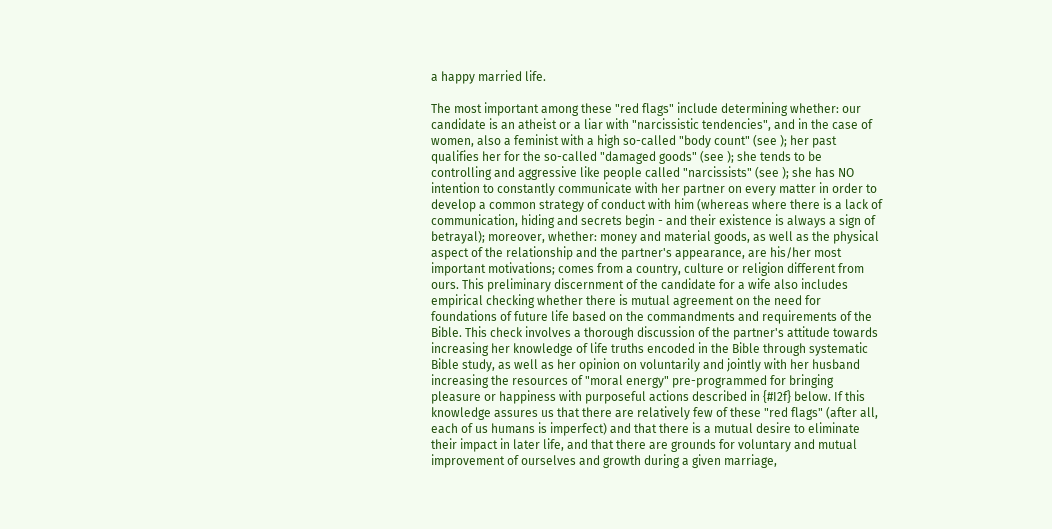a happy married life.

The most important among these "red flags" include determining whether: our candidate is an atheist or a liar with "narcissistic tendencies", and in the case of women, also a feminist with a high so-called "body count" (see ); her past qualifies her for the so-called "damaged goods" (see ); she tends to be controlling and aggressive like people called "narcissists" (see ); she has NO intention to constantly communicate with her partner on every matter in order to develop a common strategy of conduct with him (whereas where there is a lack of communication, hiding and secrets begin - and their existence is always a sign of betrayal); moreover, whether: money and material goods, as well as the physical aspect of the relationship and the partner's appearance, are his/her most important motivations; comes from a country, culture or religion different from ours. This preliminary discernment of the candidate for a wife also includes empirical checking whether there is mutual agreement on the need for foundations of future life based on the commandments and requirements of the Bible. This check involves a thorough discussion of the partner's attitude towards increasing her knowledge of life truths encoded in the Bible through systematic Bible study, as well as her opinion on voluntarily and jointly with her husband increasing the resources of "moral energy" pre-programmed for bringing pleasure or happiness with purposeful actions described in {#I2f} below. If this knowledge assures us that there are relatively few of these "red flags" (after all, each of us humans is imperfect) and that there is a mutual desire to eliminate their impact in later life, and that there are grounds for voluntary and mutual improvement of ourselves and growth during a given marriage,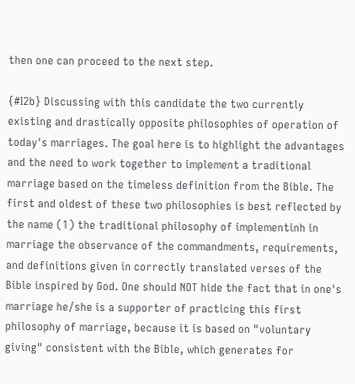then one can proceed to the next step.

{#I2b} Discussing with this candidate the two currently existing and drastically opposite philosophies of operation of today's marriages. The goal here is to highlight the advantages and the need to work together to implement a traditional marriage based on the timeless definition from the Bible. The first and oldest of these two philosophies is best reflected by the name (1) the traditional philosophy of implementinh in marriage the observance of the commandments, requirements, and definitions given in correctly translated verses of the Bible inspired by God. One should NOT hide the fact that in one's marriage he/she is a supporter of practicing this first philosophy of marriage, because it is based on "voluntary giving" consistent with the Bible, which generates for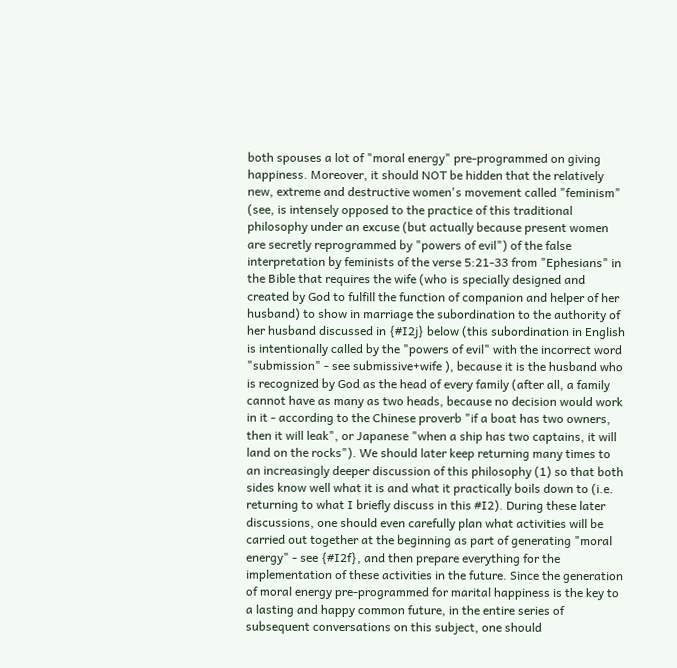both spouses a lot of "moral energy" pre-programmed on giving happiness. Moreover, it should NOT be hidden that the relatively new, extreme and destructive women's movement called "feminism" (see, is intensely opposed to the practice of this traditional philosophy under an excuse (but actually because present women are secretly reprogrammed by "powers of evil") of the false interpretation by feminists of the verse 5:21-33 from "Ephesians" in the Bible that requires the wife (who is specially designed and created by God to fulfill the function of companion and helper of her husband) to show in marriage the subordination to the authority of her husband discussed in {#I2j} below (this subordination in English is intentionally called by the "powers of evil" with the incorrect word "submission" - see submissive+wife ), because it is the husband who is recognized by God as the head of every family (after all, a family cannot have as many as two heads, because no decision would work in it - according to the Chinese proverb "if a boat has two owners, then it will leak", or Japanese "when a ship has two captains, it will land on the rocks"). We should later keep returning many times to an increasingly deeper discussion of this philosophy (1) so that both sides know well what it is and what it practically boils down to (i.e. returning to what I briefly discuss in this #I2). During these later discussions, one should even carefully plan what activities will be carried out together at the beginning as part of generating "moral energy" - see {#I2f}, and then prepare everything for the implementation of these activities in the future. Since the generation of moral energy pre-programmed for marital happiness is the key to a lasting and happy common future, in the entire series of subsequent conversations on this subject, one should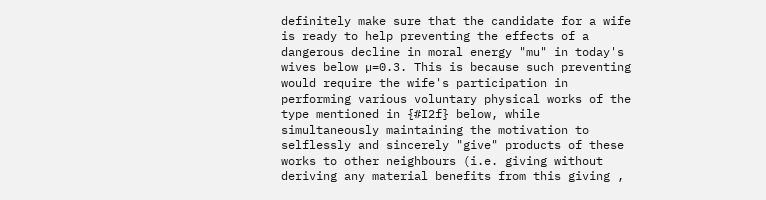definitely make sure that the candidate for a wife is ready to help preventing the effects of a dangerous decline in moral energy "mu" in today's wives below µ=0.3. This is because such preventing would require the wife's participation in performing various voluntary physical works of the type mentioned in {#I2f} below, while simultaneously maintaining the motivation to selflessly and sincerely "give" products of these works to other neighbours (i.e. giving without deriving any material benefits from this giving ,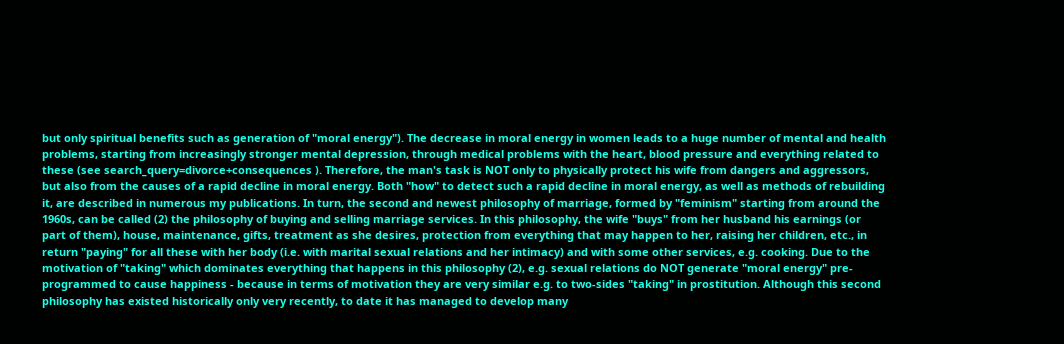but only spiritual benefits such as generation of "moral energy"). The decrease in moral energy in women leads to a huge number of mental and health problems, starting from increasingly stronger mental depression, through medical problems with the heart, blood pressure and everything related to these (see search_query=divorce+consequences ). Therefore, the man's task is NOT only to physically protect his wife from dangers and aggressors, but also from the causes of a rapid decline in moral energy. Both "how" to detect such a rapid decline in moral energy, as well as methods of rebuilding it, are described in numerous my publications. In turn, the second and newest philosophy of marriage, formed by "feminism" starting from around the 1960s, can be called (2) the philosophy of buying and selling marriage services. In this philosophy, the wife "buys" from her husband his earnings (or part of them), house, maintenance, gifts, treatment as she desires, protection from everything that may happen to her, raising her children, etc., in return "paying" for all these with her body (i.e. with marital sexual relations and her intimacy) and with some other services, e.g. cooking. Due to the motivation of "taking" which dominates everything that happens in this philosophy (2), e.g. sexual relations do NOT generate "moral energy" pre-programmed to cause happiness - because in terms of motivation they are very similar e.g. to two-sides "taking" in prostitution. Although this second philosophy has existed historically only very recently, to date it has managed to develop many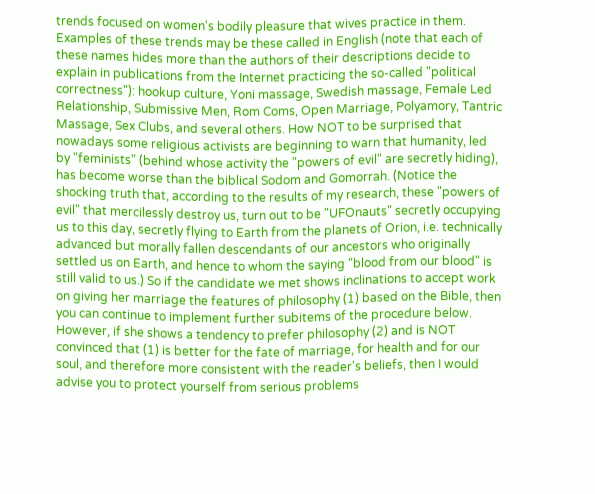trends focused on women's bodily pleasure that wives practice in them. Examples of these trends may be these called in English (note that each of these names hides more than the authors of their descriptions decide to explain in publications from the Internet practicing the so-called "political correctness"): hookup culture, Yoni massage, Swedish massage, Female Led Relationship, Submissive Men, Rom Coms, Open Marriage, Polyamory, Tantric Massage, Sex Clubs, and several others. How NOT to be surprised that nowadays some religious activists are beginning to warn that humanity, led by "feminists" (behind whose activity the "powers of evil" are secretly hiding), has become worse than the biblical Sodom and Gomorrah. (Notice the shocking truth that, according to the results of my research, these "powers of evil" that mercilessly destroy us, turn out to be "UFOnauts" secretly occupying us to this day, secretly flying to Earth from the planets of Orion, i.e. technically advanced but morally fallen descendants of our ancestors who originally settled us on Earth, and hence to whom the saying "blood from our blood" is still valid to us.) So if the candidate we met shows inclinations to accept work on giving her marriage the features of philosophy (1) based on the Bible, then you can continue to implement further subitems of the procedure below. However, if she shows a tendency to prefer philosophy (2) and is NOT convinced that (1) is better for the fate of marriage, for health and for our soul, and therefore more consistent with the reader's beliefs, then I would advise you to protect yourself from serious problems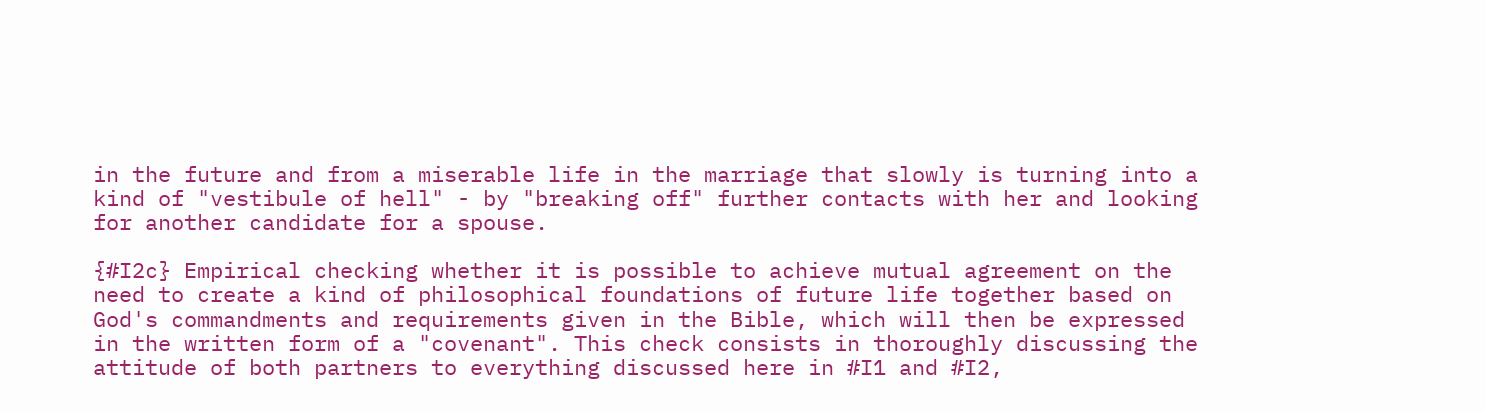in the future and from a miserable life in the marriage that slowly is turning into a kind of "vestibule of hell" - by "breaking off" further contacts with her and looking for another candidate for a spouse.

{#I2c} Empirical checking whether it is possible to achieve mutual agreement on the need to create a kind of philosophical foundations of future life together based on God's commandments and requirements given in the Bible, which will then be expressed in the written form of a "covenant". This check consists in thoroughly discussing the attitude of both partners to everything discussed here in #I1 and #I2,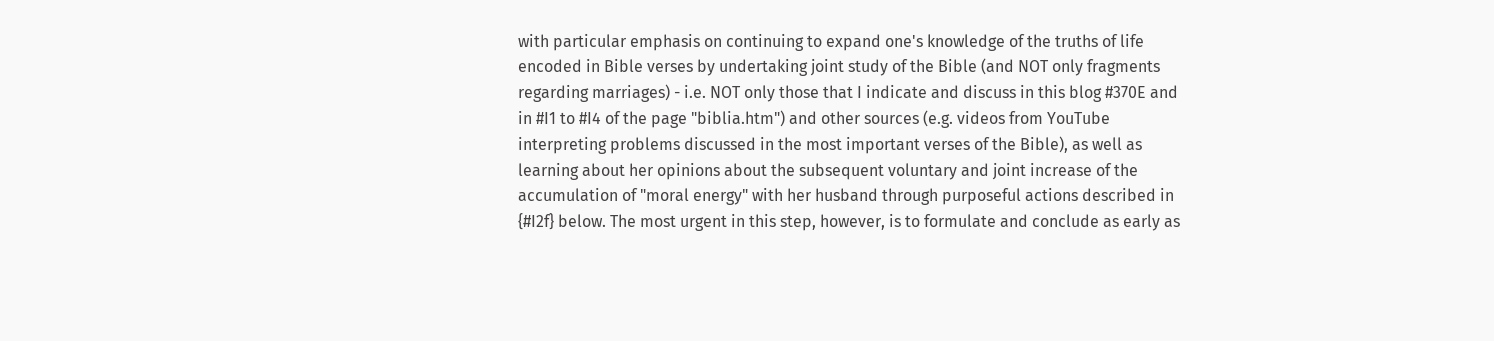with particular emphasis on continuing to expand one's knowledge of the truths of life encoded in Bible verses by undertaking joint study of the Bible (and NOT only fragments regarding marriages) - i.e. NOT only those that I indicate and discuss in this blog #370E and in #I1 to #I4 of the page "biblia.htm") and other sources (e.g. videos from YouTube interpreting problems discussed in the most important verses of the Bible), as well as learning about her opinions about the subsequent voluntary and joint increase of the accumulation of "moral energy" with her husband through purposeful actions described in {#I2f} below. The most urgent in this step, however, is to formulate and conclude as early as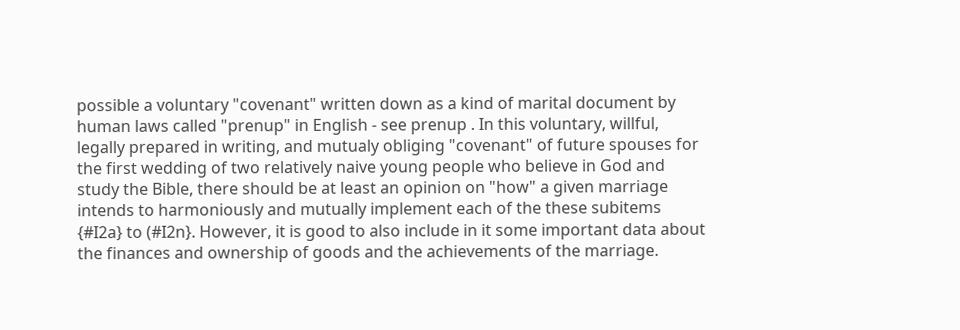possible a voluntary "covenant" written down as a kind of marital document by human laws called "prenup" in English - see prenup . In this voluntary, willful, legally prepared in writing, and mutualy obliging "covenant" of future spouses for the first wedding of two relatively naive young people who believe in God and study the Bible, there should be at least an opinion on "how" a given marriage intends to harmoniously and mutually implement each of the these subitems {#I2a} to (#I2n}. However, it is good to also include in it some important data about the finances and ownership of goods and the achievements of the marriage.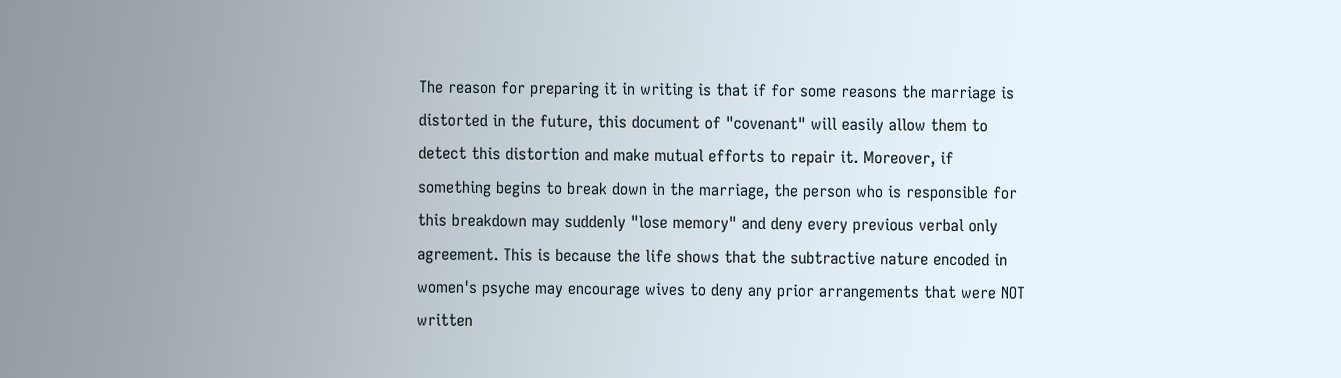The reason for preparing it in writing is that if for some reasons the marriage is distorted in the future, this document of "covenant" will easily allow them to detect this distortion and make mutual efforts to repair it. Moreover, if something begins to break down in the marriage, the person who is responsible for this breakdown may suddenly "lose memory" and deny every previous verbal only agreement. This is because the life shows that the subtractive nature encoded in women's psyche may encourage wives to deny any prior arrangements that were NOT written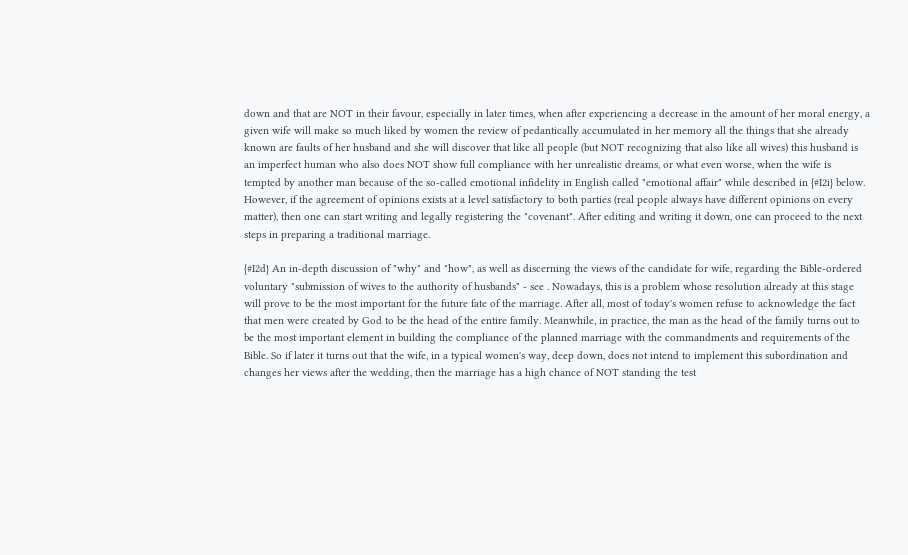down and that are NOT in their favour, especially in later times, when after experiencing a decrease in the amount of her moral energy, a given wife will make so much liked by women the review of pedantically accumulated in her memory all the things that she already known are faults of her husband and she will discover that like all people (but NOT recognizing that also like all wives) this husband is an imperfect human who also does NOT show full compliance with her unrealistic dreams, or what even worse, when the wife is tempted by another man because of the so-called emotional infidelity in English called "emotional affair" while described in {#I2i} below. However, if the agreement of opinions exists at a level satisfactory to both parties (real people always have different opinions on every matter), then one can start writing and legally registering the "covenant". After editing and writing it down, one can proceed to the next steps in preparing a traditional marriage.

{#I2d} An in-depth discussion of "why" and "how", as well as discerning the views of the candidate for wife, regarding the Bible-ordered voluntary "submission of wives to the authority of husbands" - see . Nowadays, this is a problem whose resolution already at this stage will prove to be the most important for the future fate of the marriage. After all, most of today's women refuse to acknowledge the fact that men were created by God to be the head of the entire family. Meanwhile, in practice, the man as the head of the family turns out to be the most important element in building the compliance of the planned marriage with the commandments and requirements of the Bible. So if later it turns out that the wife, in a typical women's way, deep down, does not intend to implement this subordination and changes her views after the wedding, then the marriage has a high chance of NOT standing the test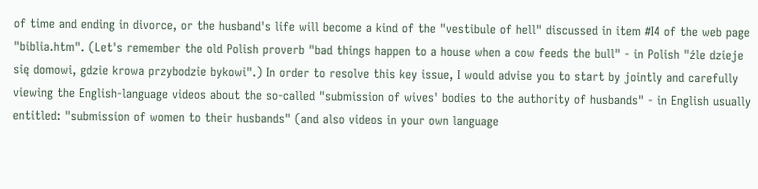of time and ending in divorce, or the husband's life will become a kind of the "vestibule of hell" discussed in item #I4 of the web page "biblia.htm". (Let's remember the old Polish proverb "bad things happen to a house when a cow feeds the bull" - in Polish "źle dzieje się domowi, gdzie krowa przybodzie bykowi".) In order to resolve this key issue, I would advise you to start by jointly and carefully viewing the English-language videos about the so-called "submission of wives' bodies to the authority of husbands" - in English usually entitled: "submission of women to their husbands" (and also videos in your own language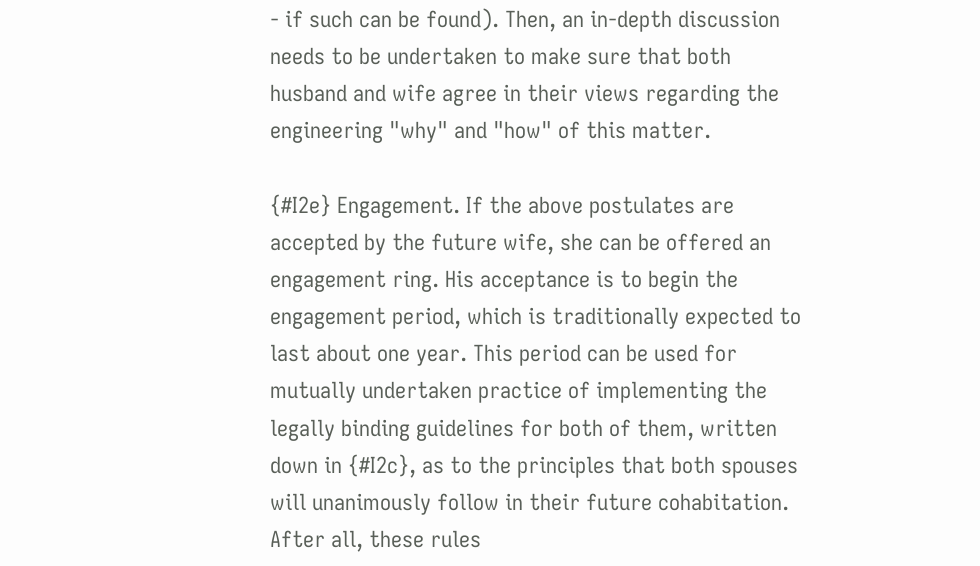- if such can be found). Then, an in-depth discussion needs to be undertaken to make sure that both husband and wife agree in their views regarding the engineering "why" and "how" of this matter.

{#I2e} Engagement. If the above postulates are accepted by the future wife, she can be offered an engagement ring. His acceptance is to begin the engagement period, which is traditionally expected to last about one year. This period can be used for mutually undertaken practice of implementing the legally binding guidelines for both of them, written down in {#I2c}, as to the principles that both spouses will unanimously follow in their future cohabitation. After all, these rules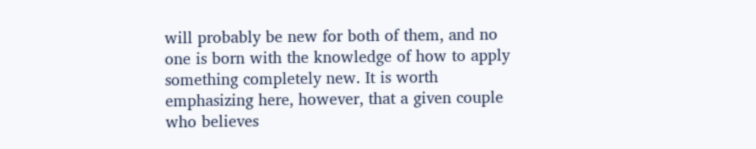will probably be new for both of them, and no one is born with the knowledge of how to apply something completely new. It is worth emphasizing here, however, that a given couple who believes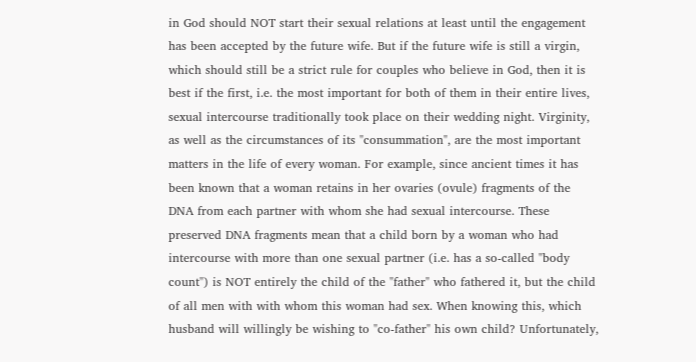in God should NOT start their sexual relations at least until the engagement has been accepted by the future wife. But if the future wife is still a virgin, which should still be a strict rule for couples who believe in God, then it is best if the first, i.e. the most important for both of them in their entire lives, sexual intercourse traditionally took place on their wedding night. Virginity, as well as the circumstances of its "consummation", are the most important matters in the life of every woman. For example, since ancient times it has been known that a woman retains in her ovaries (ovule) fragments of the DNA from each partner with whom she had sexual intercourse. These preserved DNA fragments mean that a child born by a woman who had intercourse with more than one sexual partner (i.e. has a so-called "body count") is NOT entirely the child of the "father" who fathered it, but the child of all men with with whom this woman had sex. When knowing this, which husband will willingly be wishing to "co-father" his own child? Unfortunately,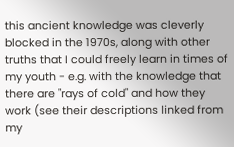this ancient knowledge was cleverly blocked in the 1970s, along with other truths that I could freely learn in times of my youth - e.g. with the knowledge that there are "rays of cold" and how they work (see their descriptions linked from my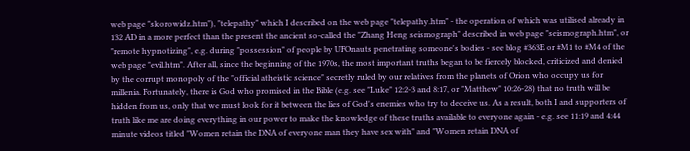web page "skorowidz.htm"), "telepathy" which I described on the web page "telepathy.htm" - the operation of which was utilised already in 132 AD in a more perfect than the present the ancient so-called the "Zhang Heng seismograph" described in web page "seismograph.htm", or "remote hypnotizing", e.g. during "possession" of people by UFOnauts penetrating someone's bodies - see blog #363E or #M1 to #M4 of the web page "evil.htm". After all, since the beginning of the 1970s, the most important truths began to be fiercely blocked, criticized and denied by the corrupt monopoly of the "official atheistic science" secretly ruled by our relatives from the planets of Orion who occupy us for millenia. Fortunately, there is God who promised in the Bible (e.g. see "Luke" 12:2-3 and 8:17, or "Matthew" 10:26-28) that no truth will be hidden from us, only that we must look for it between the lies of God's enemies who try to deceive us. As a result, both I and supporters of truth like me are doing everything in our power to make the knowledge of these truths available to everyone again - e.g. see 11:19 and 4:44 minute videos titled "Women retain the DNA of everyone man they have sex with" and "Women retain DNA of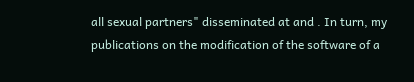all sexual partners" disseminated at and . In turn, my publications on the modification of the software of a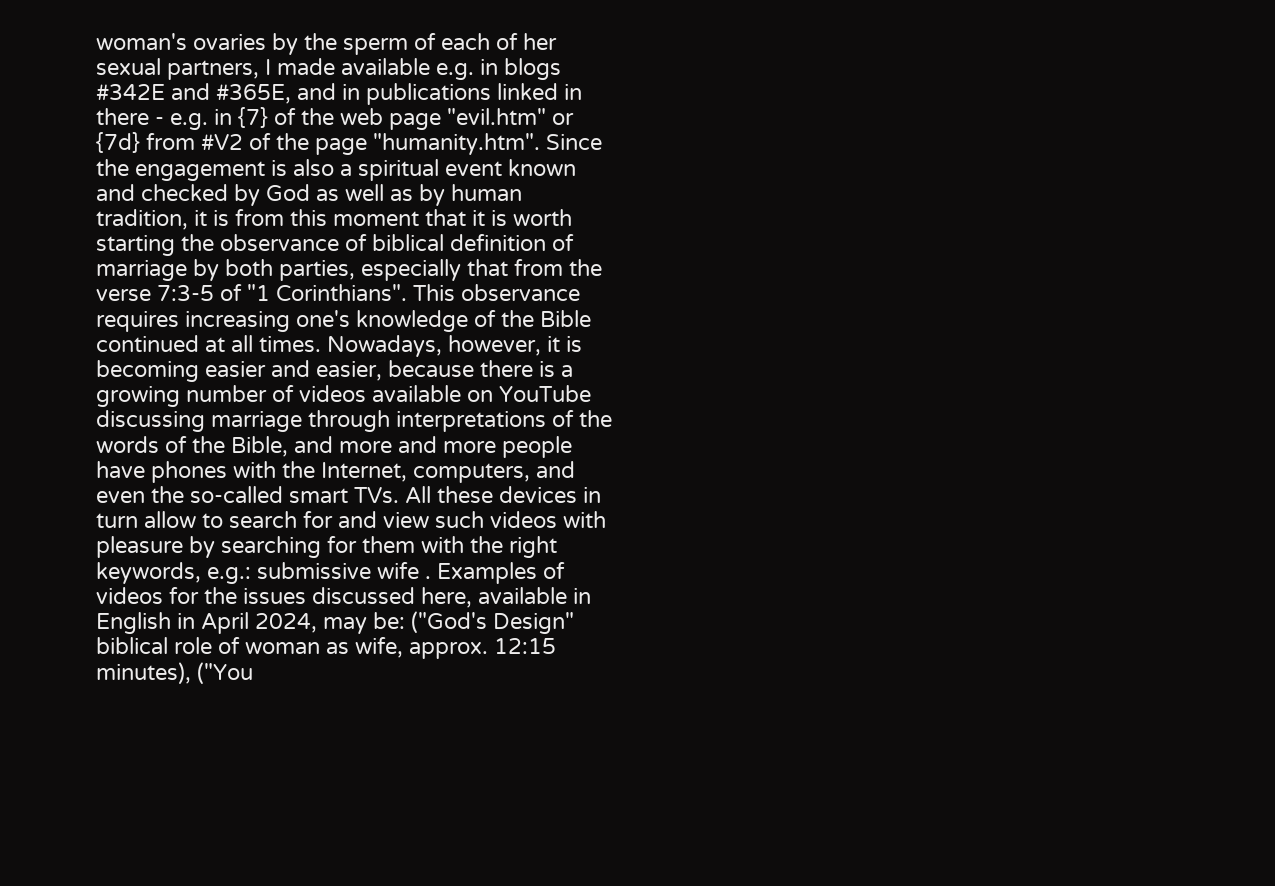woman's ovaries by the sperm of each of her sexual partners, I made available e.g. in blogs #342E and #365E, and in publications linked in there - e.g. in {7} of the web page "evil.htm" or {7d} from #V2 of the page "humanity.htm". Since the engagement is also a spiritual event known and checked by God as well as by human tradition, it is from this moment that it is worth starting the observance of biblical definition of marriage by both parties, especially that from the verse 7:3-5 of "1 Corinthians". This observance requires increasing one's knowledge of the Bible continued at all times. Nowadays, however, it is becoming easier and easier, because there is a growing number of videos available on YouTube discussing marriage through interpretations of the words of the Bible, and more and more people have phones with the Internet, computers, and even the so-called smart TVs. All these devices in turn allow to search for and view such videos with pleasure by searching for them with the right keywords, e.g.: submissive wife . Examples of videos for the issues discussed here, available in English in April 2024, may be: ("God's Design" biblical role of woman as wife, approx. 12:15 minutes), ("You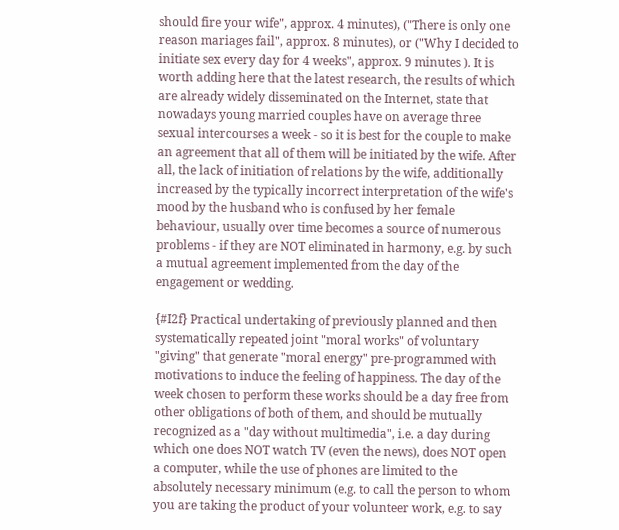should fire your wife", approx. 4 minutes), ("There is only one reason mariages fail", approx. 8 minutes), or ("Why I decided to initiate sex every day for 4 weeks", approx. 9 minutes ). It is worth adding here that the latest research, the results of which are already widely disseminated on the Internet, state that nowadays young married couples have on average three sexual intercourses a week - so it is best for the couple to make an agreement that all of them will be initiated by the wife. After all, the lack of initiation of relations by the wife, additionally increased by the typically incorrect interpretation of the wife's mood by the husband who is confused by her female behaviour, usually over time becomes a source of numerous problems - if they are NOT eliminated in harmony, e.g. by such a mutual agreement implemented from the day of the engagement or wedding.

{#I2f} Practical undertaking of previously planned and then systematically repeated joint "moral works" of voluntary "giving" that generate "moral energy" pre-programmed with motivations to induce the feeling of happiness. The day of the week chosen to perform these works should be a day free from other obligations of both of them, and should be mutually recognized as a "day without multimedia", i.e. a day during which one does NOT watch TV (even the news), does NOT open a computer, while the use of phones are limited to the absolutely necessary minimum (e.g. to call the person to whom you are taking the product of your volunteer work, e.g. to say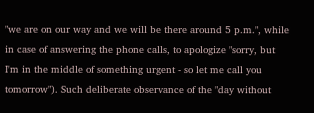"we are on our way and we will be there around 5 p.m.", while in case of answering the phone calls, to apologize "sorry, but I'm in the middle of something urgent - so let me call you tomorrow"). Such deliberate observance of the "day without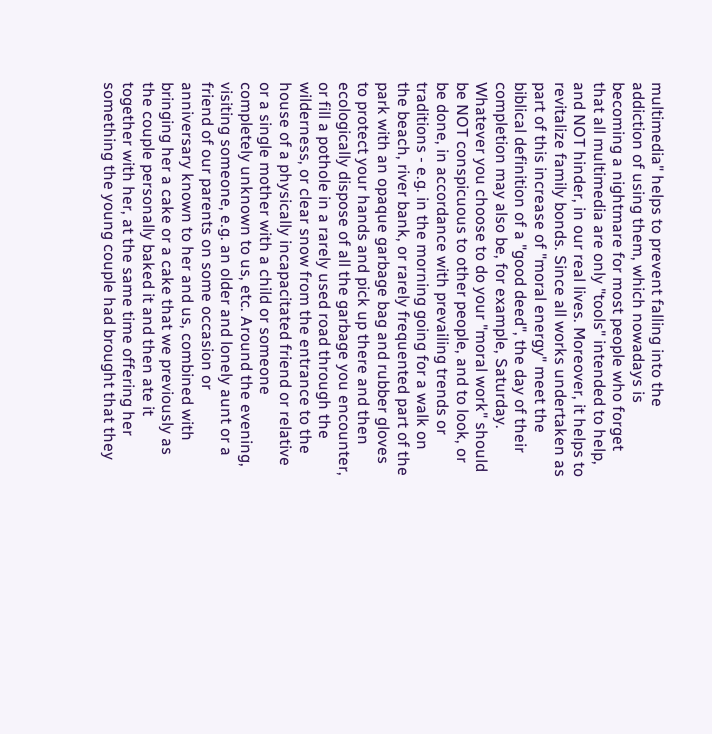multimedia" helps to prevent falling into the addiction of using them, which nowadays is becoming a nightmare for most people who forget that all multimedia are only "tools" intended to help, and NOT hinder, in our real lives. Moreover, it helps to revitalize family bonds. Since all works undertaken as part of this increase of "moral energy" meet the biblical definition of a "good deed", the day of their completion may also be, for example, Saturday. Whatever you choose to do your "moral work" should be NOT conspicuous to other people, and to look, or be done, in accordance with prevailing trends or traditions - e.g. in the morning going for a walk on the beach, river bank, or rarely frequented part of the park with an opaque garbage bag and rubber gloves to protect your hands and pick up there and then ecologically dispose of all the garbage you encounter, or fill a pothole in a rarely used road through the wilderness, or clear snow from the entrance to the house of a physically incapacitated friend or relative or a single mother with a child or someone completely unknown to us, etc. Around the evening, visiting someone, e.g. an older and lonely aunt or a friend of our parents on some occasion or anniversary known to her and us, combined with bringing her a cake or a cake that we previously as the couple personally baked it and then ate it together with her, at the same time offering her something the young couple had brought that they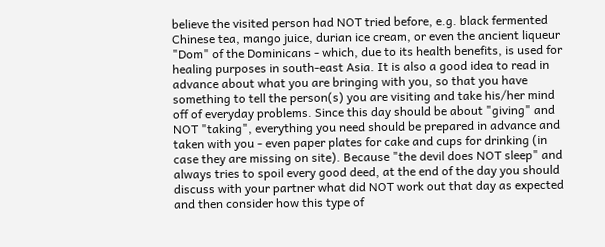believe the visited person had NOT tried before, e.g. black fermented Chinese tea, mango juice, durian ice cream, or even the ancient liqueur "Dom" of the Dominicans - which, due to its health benefits, is used for healing purposes in south-east Asia. It is also a good idea to read in advance about what you are bringing with you, so that you have something to tell the person(s) you are visiting and take his/her mind off of everyday problems. Since this day should be about "giving" and NOT "taking", everything you need should be prepared in advance and taken with you - even paper plates for cake and cups for drinking (in case they are missing on site). Because "the devil does NOT sleep" and always tries to spoil every good deed, at the end of the day you should discuss with your partner what did NOT work out that day as expected and then consider how this type of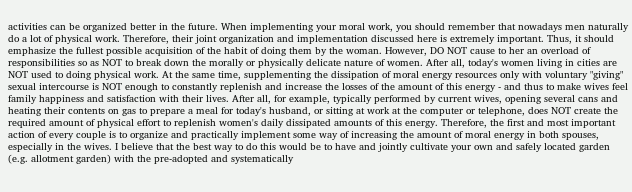activities can be organized better in the future. When implementing your moral work, you should remember that nowadays men naturally do a lot of physical work. Therefore, their joint organization and implementation discussed here is extremely important. Thus, it should emphasize the fullest possible acquisition of the habit of doing them by the woman. However, DO NOT cause to her an overload of responsibilities so as NOT to break down the morally or physically delicate nature of women. After all, today's women living in cities are NOT used to doing physical work. At the same time, supplementing the dissipation of moral energy resources only with voluntary "giving" sexual intercourse is NOT enough to constantly replenish and increase the losses of the amount of this energy - and thus to make wives feel family happiness and satisfaction with their lives. After all, for example, typically performed by current wives, opening several cans and heating their contents on gas to prepare a meal for today's husband, or sitting at work at the computer or telephone, does NOT create the required amount of physical effort to replenish women's daily dissipated amounts of this energy. Therefore, the first and most important action of every couple is to organize and practically implement some way of increasing the amount of moral energy in both spouses, especially in the wives. I believe that the best way to do this would be to have and jointly cultivate your own and safely located garden (e.g. allotment garden) with the pre-adopted and systematically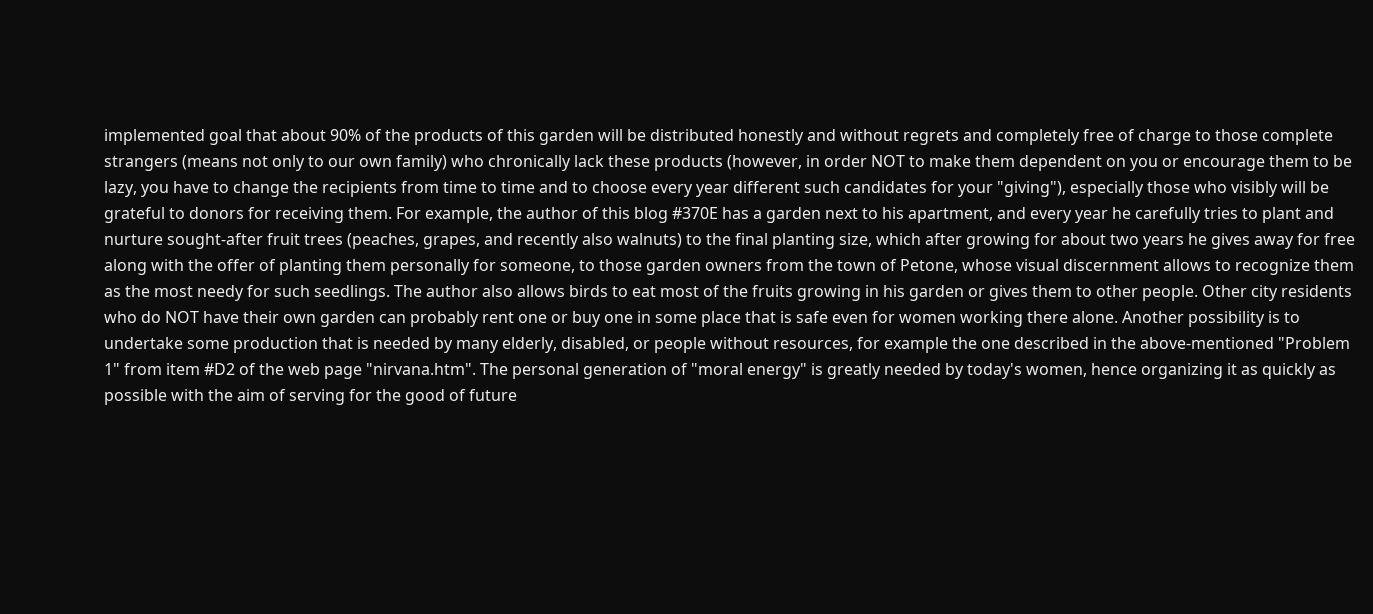implemented goal that about 90% of the products of this garden will be distributed honestly and without regrets and completely free of charge to those complete strangers (means not only to our own family) who chronically lack these products (however, in order NOT to make them dependent on you or encourage them to be lazy, you have to change the recipients from time to time and to choose every year different such candidates for your "giving"), especially those who visibly will be grateful to donors for receiving them. For example, the author of this blog #370E has a garden next to his apartment, and every year he carefully tries to plant and nurture sought-after fruit trees (peaches, grapes, and recently also walnuts) to the final planting size, which after growing for about two years he gives away for free along with the offer of planting them personally for someone, to those garden owners from the town of Petone, whose visual discernment allows to recognize them as the most needy for such seedlings. The author also allows birds to eat most of the fruits growing in his garden or gives them to other people. Other city residents who do NOT have their own garden can probably rent one or buy one in some place that is safe even for women working there alone. Another possibility is to undertake some production that is needed by many elderly, disabled, or people without resources, for example the one described in the above-mentioned "Problem 1" from item #D2 of the web page "nirvana.htm". The personal generation of "moral energy" is greatly needed by today's women, hence organizing it as quickly as possible with the aim of serving for the good of future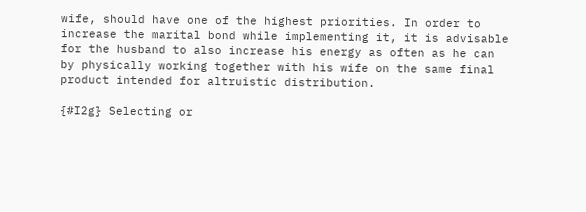wife, should have one of the highest priorities. In order to increase the marital bond while implementing it, it is advisable for the husband to also increase his energy as often as he can by physically working together with his wife on the same final product intended for altruistic distribution.

{#I2g} Selecting or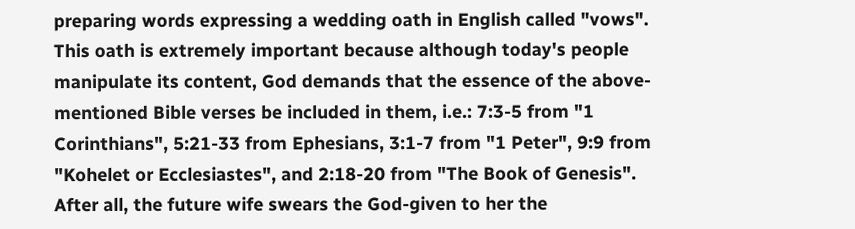preparing words expressing a wedding oath in English called "vows". This oath is extremely important because although today's people manipulate its content, God demands that the essence of the above-mentioned Bible verses be included in them, i.e.: 7:3-5 from "1 Corinthians", 5:21-33 from Ephesians, 3:1-7 from "1 Peter", 9:9 from "Kohelet or Ecclesiastes", and 2:18-20 from "The Book of Genesis". After all, the future wife swears the God-given to her the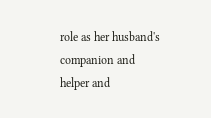role as her husband's companion and helper and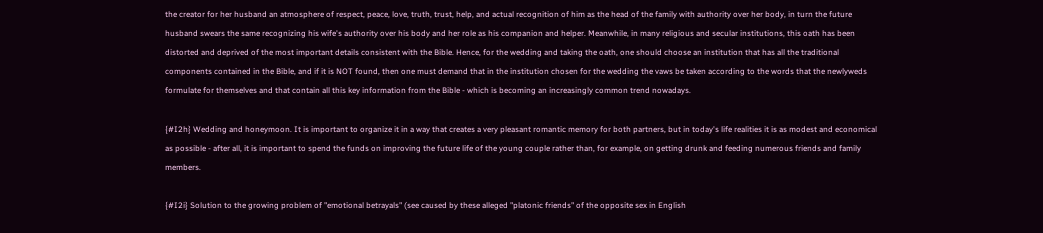the creator for her husband an atmosphere of respect, peace, love, truth, trust, help, and actual recognition of him as the head of the family with authority over her body, in turn the future husband swears the same recognizing his wife's authority over his body and her role as his companion and helper. Meanwhile, in many religious and secular institutions, this oath has been distorted and deprived of the most important details consistent with the Bible. Hence, for the wedding and taking the oath, one should choose an institution that has all the traditional components contained in the Bible, and if it is NOT found, then one must demand that in the institution chosen for the wedding the vaws be taken according to the words that the newlyweds formulate for themselves and that contain all this key information from the Bible - which is becoming an increasingly common trend nowadays.

{#I2h} Wedding and honeymoon. It is important to organize it in a way that creates a very pleasant romantic memory for both partners, but in today's life realities it is as modest and economical as possible - after all, it is important to spend the funds on improving the future life of the young couple rather than, for example, on getting drunk and feeding numerous friends and family members.

{#I2i} Solution to the growing problem of "emotional betrayals" (see caused by these alleged "platonic friends" of the opposite sex in English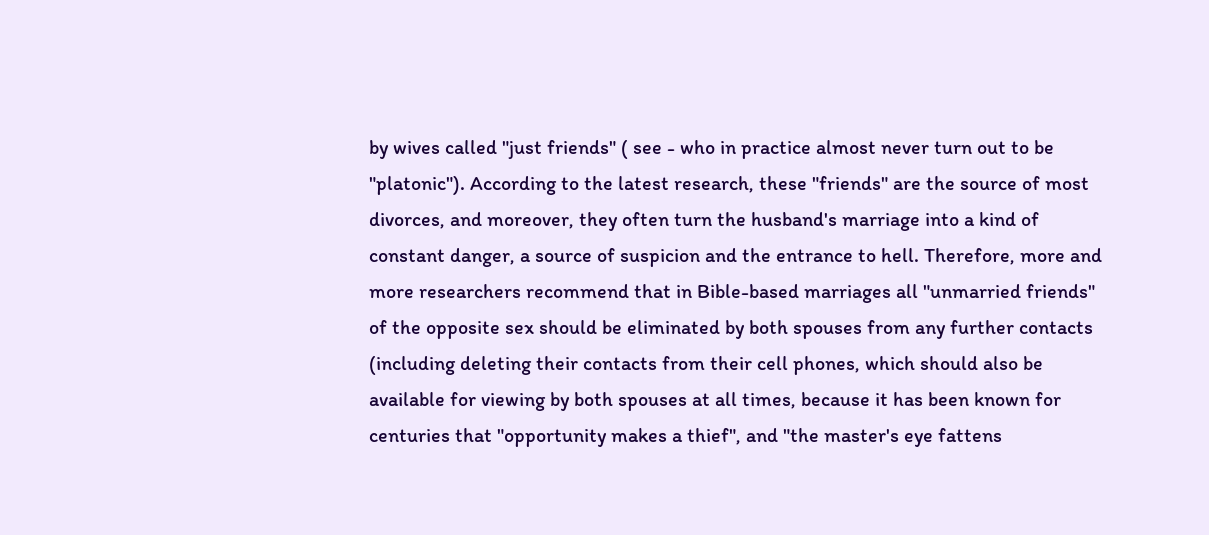by wives called "just friends" ( see - who in practice almost never turn out to be "platonic"). According to the latest research, these "friends" are the source of most divorces, and moreover, they often turn the husband's marriage into a kind of constant danger, a source of suspicion and the entrance to hell. Therefore, more and more researchers recommend that in Bible-based marriages all "unmarried friends" of the opposite sex should be eliminated by both spouses from any further contacts (including deleting their contacts from their cell phones, which should also be available for viewing by both spouses at all times, because it has been known for centuries that "opportunity makes a thief", and "the master's eye fattens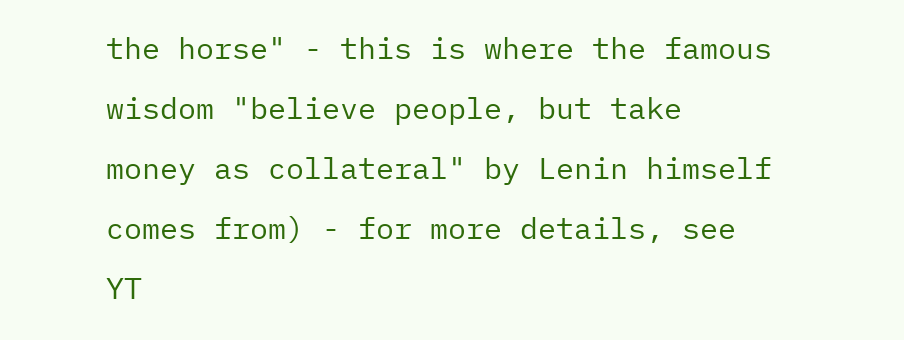the horse" - this is where the famous wisdom "believe people, but take money as collateral" by Lenin himself comes from) - for more details, see YT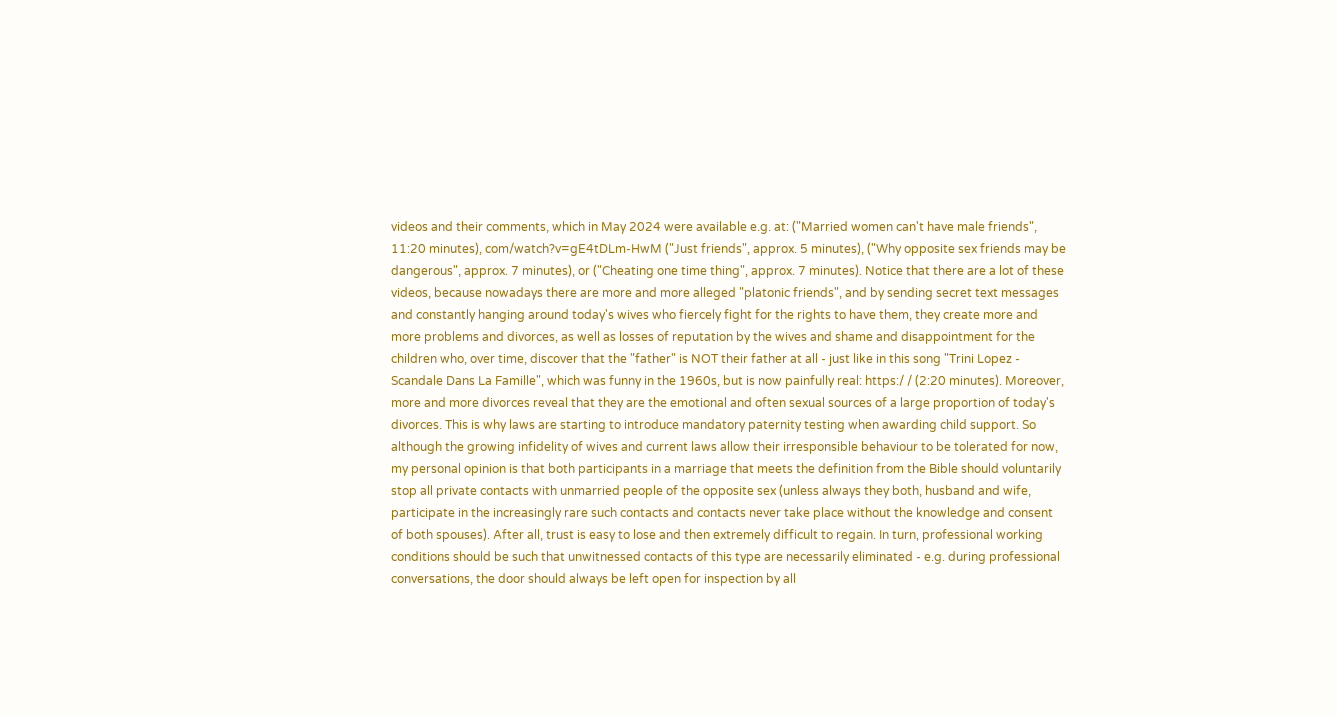videos and their comments, which in May 2024 were available e.g. at: ("Married women can't have male friends", 11:20 minutes), com/watch?v=gE4tDLm-HwM ("Just friends", approx. 5 minutes), ("Why opposite sex friends may be dangerous", approx. 7 minutes), or ("Cheating one time thing", approx. 7 minutes). Notice that there are a lot of these videos, because nowadays there are more and more alleged "platonic friends", and by sending secret text messages and constantly hanging around today's wives who fiercely fight for the rights to have them, they create more and more problems and divorces, as well as losses of reputation by the wives and shame and disappointment for the children who, over time, discover that the "father" is NOT their father at all - just like in this song "Trini Lopez - Scandale Dans La Famille", which was funny in the 1960s, but is now painfully real: https:/ / (2:20 minutes). Moreover, more and more divorces reveal that they are the emotional and often sexual sources of a large proportion of today's divorces. This is why laws are starting to introduce mandatory paternity testing when awarding child support. So although the growing infidelity of wives and current laws allow their irresponsible behaviour to be tolerated for now, my personal opinion is that both participants in a marriage that meets the definition from the Bible should voluntarily stop all private contacts with unmarried people of the opposite sex (unless always they both, husband and wife, participate in the increasingly rare such contacts and contacts never take place without the knowledge and consent of both spouses). After all, trust is easy to lose and then extremely difficult to regain. In turn, professional working conditions should be such that unwitnessed contacts of this type are necessarily eliminated - e.g. during professional conversations, the door should always be left open for inspection by all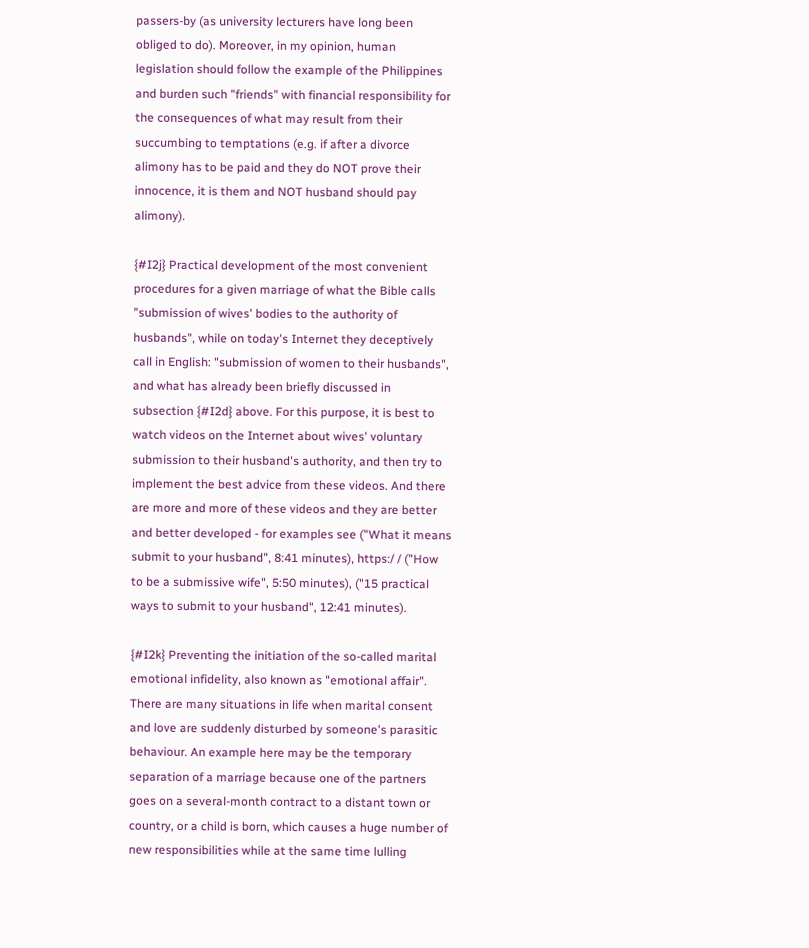passers-by (as university lecturers have long been obliged to do). Moreover, in my opinion, human legislation should follow the example of the Philippines and burden such "friends" with financial responsibility for the consequences of what may result from their succumbing to temptations (e.g. if after a divorce alimony has to be paid and they do NOT prove their innocence, it is them and NOT husband should pay alimony).

{#I2j} Practical development of the most convenient procedures for a given marriage of what the Bible calls "submission of wives' bodies to the authority of husbands", while on today's Internet they deceptively call in English: "submission of women to their husbands", and what has already been briefly discussed in subsection {#I2d} above. For this purpose, it is best to watch videos on the Internet about wives' voluntary submission to their husband's authority, and then try to implement the best advice from these videos. And there are more and more of these videos and they are better and better developed - for examples see ("What it means submit to your husband", 8:41 minutes), https:/ / ("How to be a submissive wife", 5:50 minutes), ("15 practical ways to submit to your husband", 12:41 minutes).

{#I2k} Preventing the initiation of the so-called marital emotional infidelity, also known as "emotional affair". There are many situations in life when marital consent and love are suddenly disturbed by someone's parasitic behaviour. An example here may be the temporary separation of a marriage because one of the partners goes on a several-month contract to a distant town or country, or a child is born, which causes a huge number of new responsibilities while at the same time lulling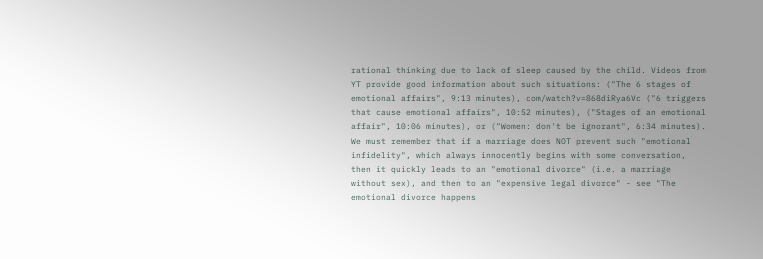rational thinking due to lack of sleep caused by the child. Videos from YT provide good information about such situations: ("The 6 stages of emotional affairs", 9:13 minutes), com/watch?v=868diRya6Vc ("6 triggers that cause emotional affairs", 10:52 minutes), ("Stages of an emotional affair", 10:06 minutes), or ("Women: don't be ignorant", 6:34 minutes). We must remember that if a marriage does NOT prevent such "emotional infidelity", which always innocently begins with some conversation, then it quickly leads to an "emotional divorce" (i.e. a marriage without sex), and then to an "expensive legal divorce" - see "The emotional divorce happens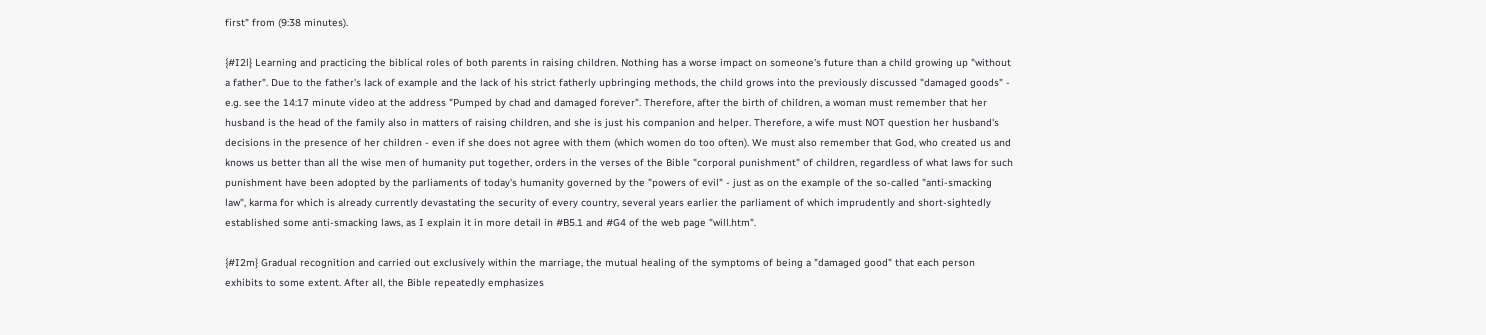first" from (9:38 minutes).

{#I2l} Learning and practicing the biblical roles of both parents in raising children. Nothing has a worse impact on someone's future than a child growing up "without a father". Due to the father's lack of example and the lack of his strict fatherly upbringing methods, the child grows into the previously discussed "damaged goods" - e.g. see the 14:17 minute video at the address "Pumped by chad and damaged forever". Therefore, after the birth of children, a woman must remember that her husband is the head of the family also in matters of raising children, and she is just his companion and helper. Therefore, a wife must NOT question her husband's decisions in the presence of her children - even if she does not agree with them (which women do too often). We must also remember that God, who created us and knows us better than all the wise men of humanity put together, orders in the verses of the Bible "corporal punishment" of children, regardless of what laws for such punishment have been adopted by the parliaments of today's humanity governed by the "powers of evil" - just as on the example of the so-called "anti-smacking law", karma for which is already currently devastating the security of every country, several years earlier the parliament of which imprudently and short-sightedly established some anti-smacking laws, as I explain it in more detail in #B5.1 and #G4 of the web page "will.htm".

{#I2m} Gradual recognition and carried out exclusively within the marriage, the mutual healing of the symptoms of being a "damaged good" that each person exhibits to some extent. After all, the Bible repeatedly emphasizes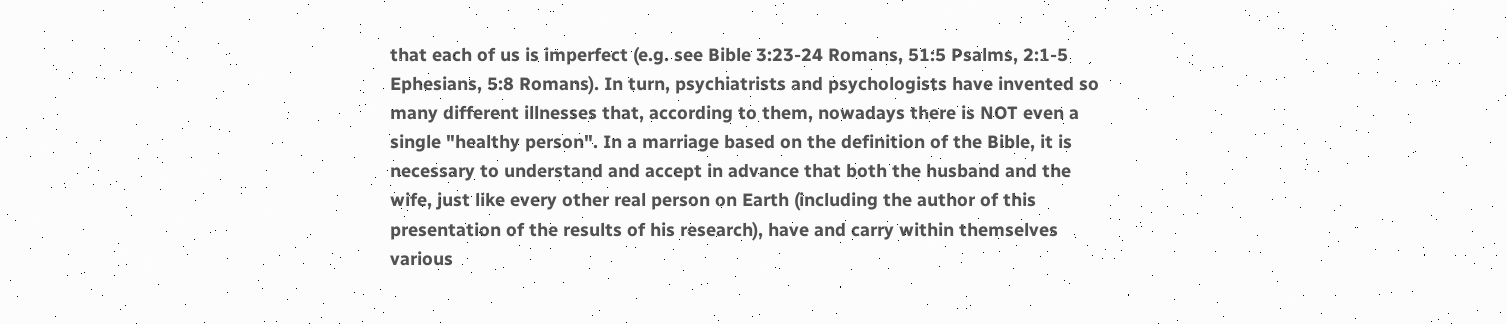that each of us is imperfect (e.g. see Bible 3:23-24 Romans, 51:5 Psalms, 2:1-5 Ephesians, 5:8 Romans). In turn, psychiatrists and psychologists have invented so many different illnesses that, according to them, nowadays there is NOT even a single "healthy person". In a marriage based on the definition of the Bible, it is necessary to understand and accept in advance that both the husband and the wife, just like every other real person on Earth (including the author of this presentation of the results of his research), have and carry within themselves various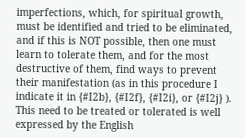imperfections, which, for spiritual growth, must be identified and tried to be eliminated, and if this is NOT possible, then one must learn to tolerate them, and for the most destructive of them, find ways to prevent their manifestation (as in this procedure I indicate it in {#I2b}, {#I2f}, {#I2i}, or {#I2j} ). This need to be treated or tolerated is well expressed by the English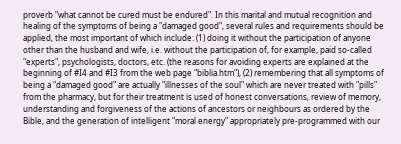proverb "what cannot be cured must be endured". In this marital and mutual recognition and healing of the symptoms of being a "damaged good", several rules and requirements should be applied, the most important of which include: (1) doing it without the participation of anyone other than the husband and wife, i.e. without the participation of, for example, paid so-called "experts", psychologists, doctors, etc. (the reasons for avoiding experts are explained at the beginning of #I4 and #I3 from the web page "biblia.htm"), (2) remembering that all symptoms of being a "damaged good" are actually "illnesses of the soul" which are never treated with "pills" from the pharmacy, but for their treatment is used of honest conversations, review of memory, understanding and forgiveness of the actions of ancestors or neighbours as ordered by the Bible, and the generation of intelligent "moral energy" appropriately pre-programmed with our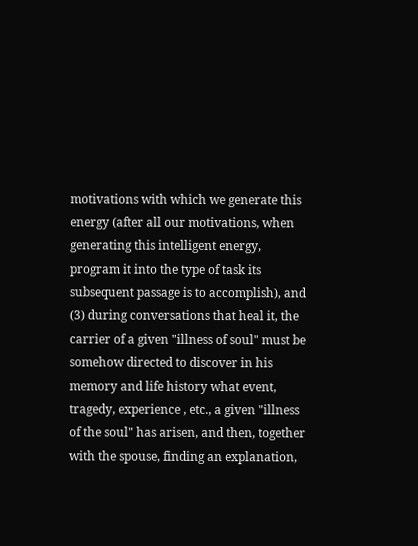motivations with which we generate this energy (after all our motivations, when generating this intelligent energy, program it into the type of task its subsequent passage is to accomplish), and (3) during conversations that heal it, the carrier of a given "illness of soul" must be somehow directed to discover in his memory and life history what event, tragedy, experience , etc., a given "illness of the soul" has arisen, and then, together with the spouse, finding an explanation,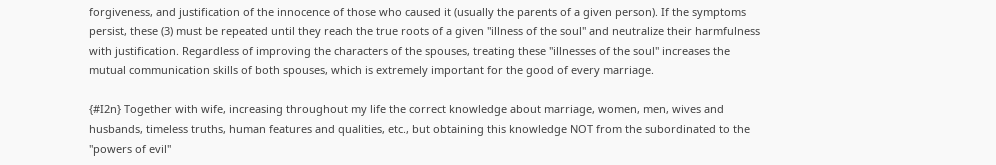forgiveness, and justification of the innocence of those who caused it (usually the parents of a given person). If the symptoms persist, these (3) must be repeated until they reach the true roots of a given "illness of the soul" and neutralize their harmfulness with justification. Regardless of improving the characters of the spouses, treating these "illnesses of the soul" increases the mutual communication skills of both spouses, which is extremely important for the good of every marriage.

{#I2n} Together with wife, increasing throughout my life the correct knowledge about marriage, women, men, wives and husbands, timeless truths, human features and qualities, etc., but obtaining this knowledge NOT from the subordinated to the "powers of evil"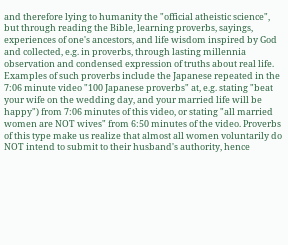and therefore lying to humanity the "official atheistic science", but through reading the Bible, learning proverbs, sayings, experiences of one's ancestors, and life wisdom inspired by God and collected, e.g. in proverbs, through lasting millennia observation and condensed expression of truths about real life. Examples of such proverbs include the Japanese repeated in the 7:06 minute video "100 Japanese proverbs" at, e.g. stating "beat your wife on the wedding day, and your married life will be happy") from 7:06 minutes of this video, or stating "all married women are NOT wives" from 6:50 minutes of the video. Proverbs of this type make us realize that almost all women voluntarily do NOT intend to submit to their husband's authority, hence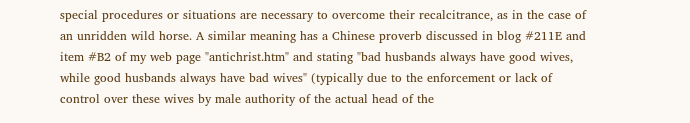special procedures or situations are necessary to overcome their recalcitrance, as in the case of an unridden wild horse. A similar meaning has a Chinese proverb discussed in blog #211E and item #B2 of my web page "antichrist.htm" and stating "bad husbands always have good wives, while good husbands always have bad wives" (typically due to the enforcement or lack of control over these wives by male authority of the actual head of the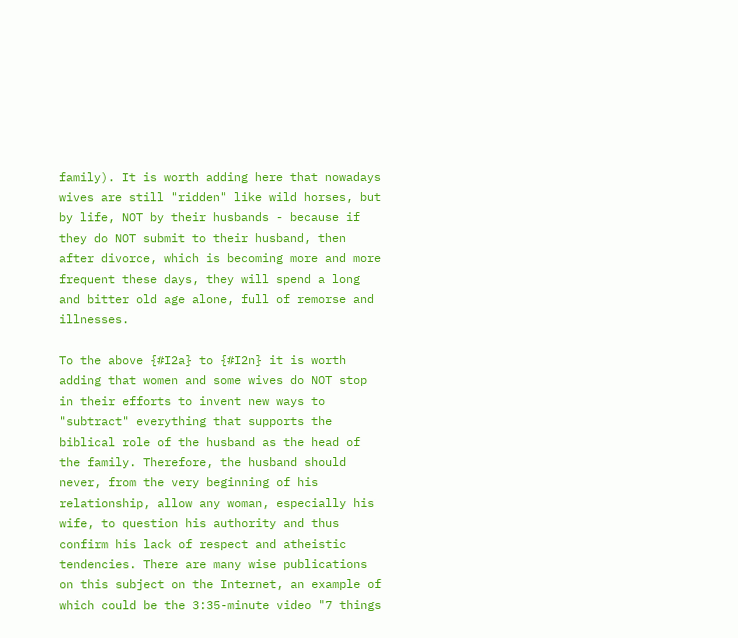family). It is worth adding here that nowadays wives are still "ridden" like wild horses, but by life, NOT by their husbands - because if they do NOT submit to their husband, then after divorce, which is becoming more and more frequent these days, they will spend a long and bitter old age alone, full of remorse and illnesses.

To the above {#I2a} to {#I2n} it is worth adding that women and some wives do NOT stop in their efforts to invent new ways to "subtract" everything that supports the biblical role of the husband as the head of the family. Therefore, the husband should never, from the very beginning of his relationship, allow any woman, especially his wife, to question his authority and thus confirm his lack of respect and atheistic tendencies. There are many wise publications on this subject on the Internet, an example of which could be the 3:35-minute video "7 things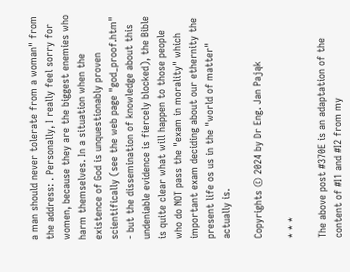a man should never tolerate from a woman" from the address: . Personally, I really feel sorry for women, because they are the biggest enemies who harm themselves. In a situation when the existence of God is unquestionably proven scientifically (see the web page "god_proof.htm" - but the dissemination of knowledge about this undeniable evidence is fiercely blocked), the Bible is quite clear what will happen to those people who do NOT pass the "exam in morality" which important exam deciding about our ethernity the present life os us in the "world of matter" actually is.

Copyrights © 2024 by Dr Eng. Jan Pająk

* * *

The above post #370E is an adaptation of the content of #I1 and #I2 from my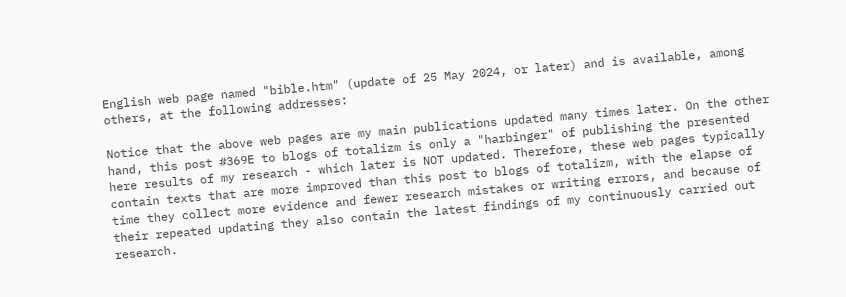English web page named "bible.htm" (update of 25 May 2024, or later) and is available, among others, at the following addresses:

Notice that the above web pages are my main publications updated many times later. On the other hand, this post #369E to blogs of totalizm is only a "harbinger" of publishing the presented here results of my research - which later is NOT updated. Therefore, these web pages typically contain texts that are more improved than this post to blogs of totalizm, with the elapse of time they collect more evidence and fewer research mistakes or writing errors, and because of their repeated updating they also contain the latest findings of my continuously carried out research.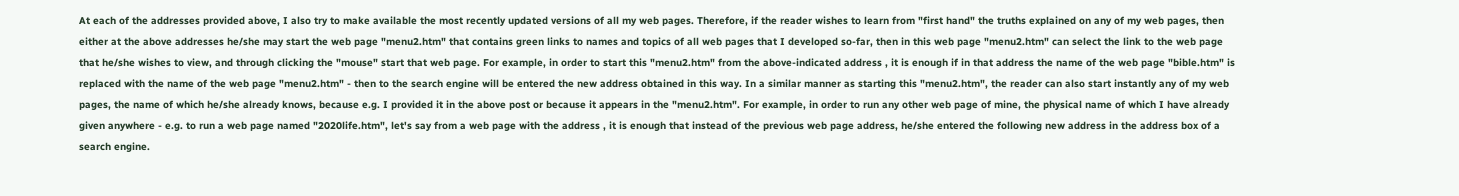At each of the addresses provided above, I also try to make available the most recently updated versions of all my web pages. Therefore, if the reader wishes to learn from "first hand" the truths explained on any of my web pages, then either at the above addresses he/she may start the web page "menu2.htm" that contains green links to names and topics of all web pages that I developed so-far, then in this web page "menu2.htm" can select the link to the web page that he/she wishes to view, and through clicking the "mouse" start that web page. For example, in order to start this "menu2.htm" from the above-indicated address , it is enough if in that address the name of the web page "bible.htm" is replaced with the name of the web page "menu2.htm" - then to the search engine will be entered the new address obtained in this way. In a similar manner as starting this "menu2.htm", the reader can also start instantly any of my web pages, the name of which he/she already knows, because e.g. I provided it in the above post or because it appears in the "menu2.htm". For example, in order to run any other web page of mine, the physical name of which I have already given anywhere - e.g. to run a web page named "2020life.htm", let's say from a web page with the address , it is enough that instead of the previous web page address, he/she entered the following new address in the address box of a search engine.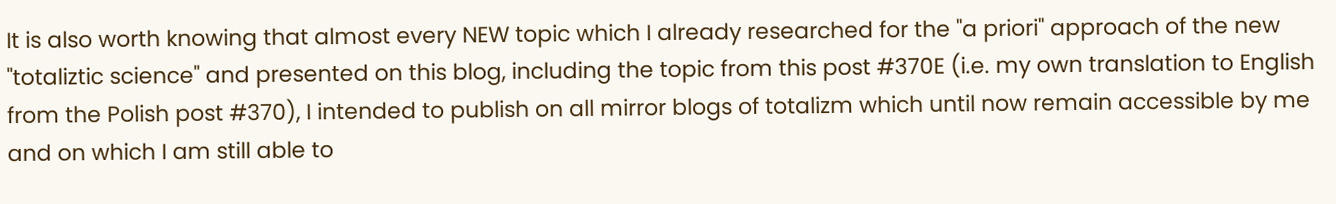It is also worth knowing that almost every NEW topic which I already researched for the "a priori" approach of the new "totaliztic science" and presented on this blog, including the topic from this post #370E (i.e. my own translation to English from the Polish post #370), I intended to publish on all mirror blogs of totalizm which until now remain accessible by me and on which I am still able to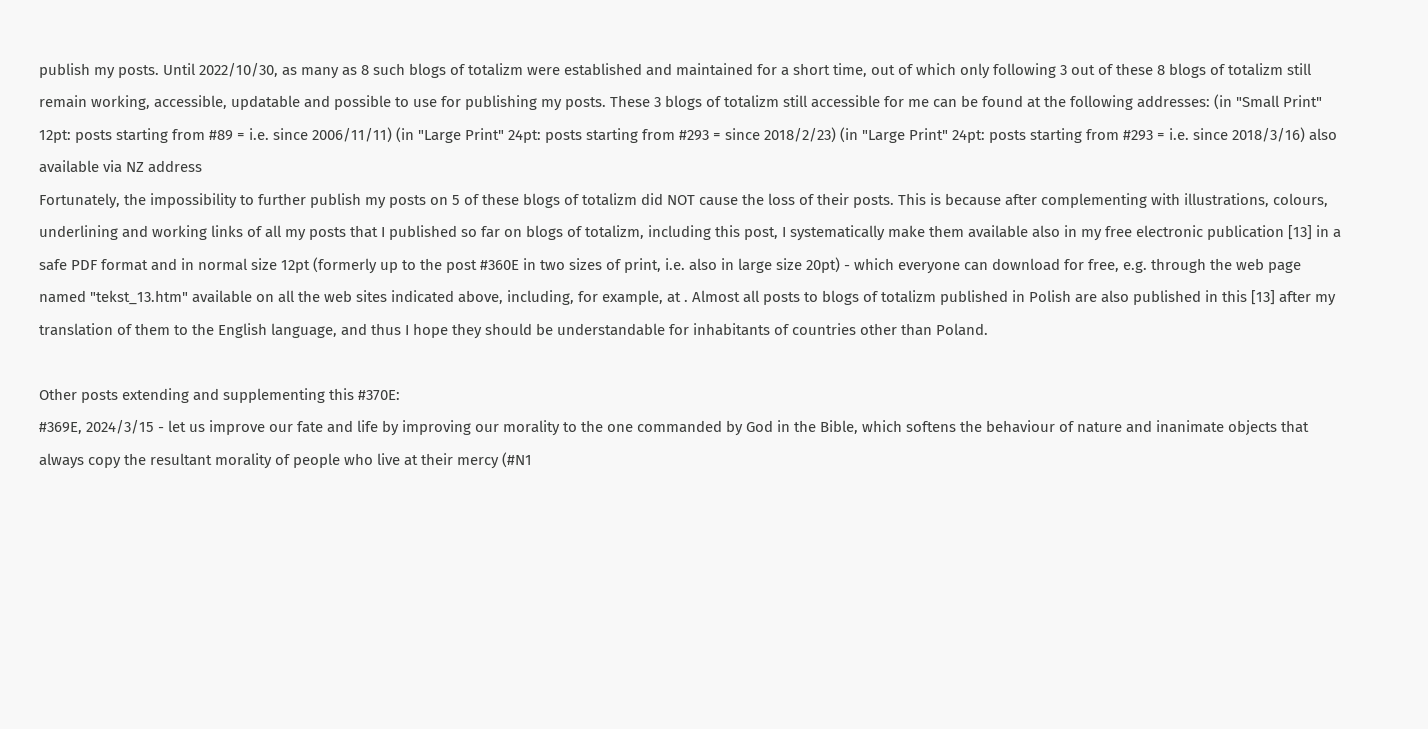publish my posts. Until 2022/10/30, as many as 8 such blogs of totalizm were established and maintained for a short time, out of which only following 3 out of these 8 blogs of totalizm still remain working, accessible, updatable and possible to use for publishing my posts. These 3 blogs of totalizm still accessible for me can be found at the following addresses: (in "Small Print" 12pt: posts starting from #89 = i.e. since 2006/11/11) (in "Large Print" 24pt: posts starting from #293 = since 2018/2/23) (in "Large Print" 24pt: posts starting from #293 = i.e. since 2018/3/16) also available via NZ address
Fortunately, the impossibility to further publish my posts on 5 of these blogs of totalizm did NOT cause the loss of their posts. This is because after complementing with illustrations, colours, underlining and working links of all my posts that I published so far on blogs of totalizm, including this post, I systematically make them available also in my free electronic publication [13] in a safe PDF format and in normal size 12pt (formerly up to the post #360E in two sizes of print, i.e. also in large size 20pt) - which everyone can download for free, e.g. through the web page named "tekst_13.htm" available on all the web sites indicated above, including, for example, at . Almost all posts to blogs of totalizm published in Polish are also published in this [13] after my translation of them to the English language, and thus I hope they should be understandable for inhabitants of countries other than Poland.

Other posts extending and supplementing this #370E:
#369E, 2024/3/15 - let us improve our fate and life by improving our morality to the one commanded by God in the Bible, which softens the behaviour of nature and inanimate objects that always copy the resultant morality of people who live at their mercy (#N1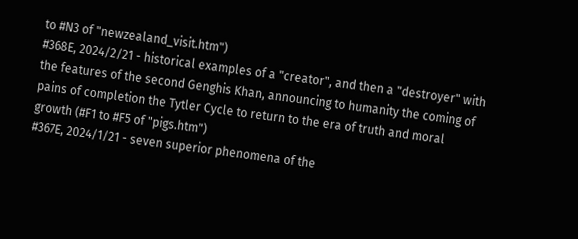to #N3 of "newzealand_visit.htm")
#368E, 2024/2/21 - historical examples of a "creator", and then a "destroyer" with the features of the second Genghis Khan, announcing to humanity the coming of pains of completion the Tytler Cycle to return to the era of truth and moral growth (#F1 to #F5 of "pigs.htm")
#367E, 2024/1/21 - seven superior phenomena of the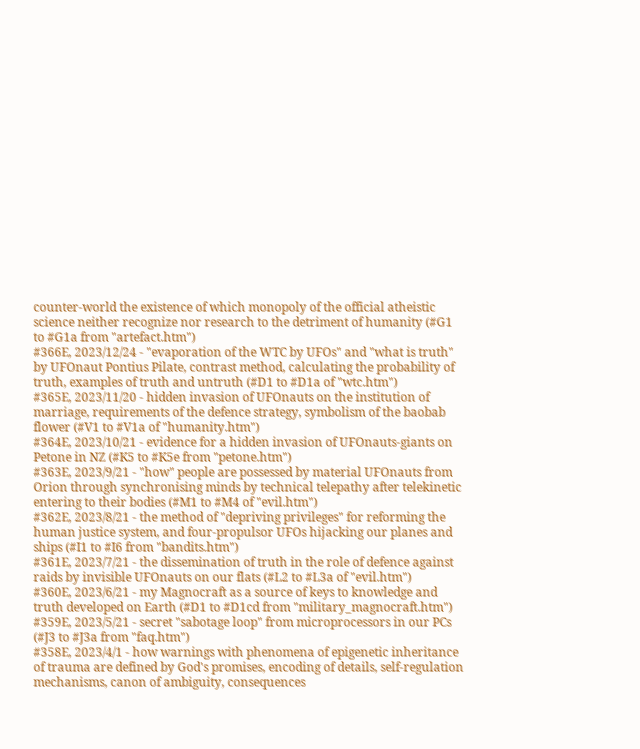counter-world the existence of which monopoly of the official atheistic science neither recognize nor research to the detriment of humanity (#G1 to #G1a from "artefact.htm")
#366E, 2023/12/24 - "evaporation of the WTC by UFOs" and "what is truth" by UFOnaut Pontius Pilate, contrast method, calculating the probability of truth, examples of truth and untruth (#D1 to #D1a of "wtc.htm")
#365E, 2023/11/20 - hidden invasion of UFOnauts on the institution of marriage, requirements of the defence strategy, symbolism of the baobab flower (#V1 to #V1a of "humanity.htm")
#364E, 2023/10/21 - evidence for a hidden invasion of UFOnauts-giants on Petone in NZ (#K5 to #K5e from "petone.htm")
#363E, 2023/9/21 - "how" people are possessed by material UFOnauts from Orion through synchronising minds by technical telepathy after telekinetic entering to their bodies (#M1 to #M4 of "evil.htm")
#362E, 2023/8/21 - the method of "depriving privileges" for reforming the human justice system, and four-propulsor UFOs hijacking our planes and ships (#I1 to #I6 from "bandits.htm")
#361E, 2023/7/21 - the dissemination of truth in the role of defence against raids by invisible UFOnauts on our flats (#L2 to #L3a of "evil.htm")
#360E, 2023/6/21 - my Magnocraft as a source of keys to knowledge and truth developed on Earth (#D1 to #D1cd from "military_magnocraft.htm")
#359E, 2023/5/21 - secret "sabotage loop" from microprocessors in our PCs (#J3 to #J3a from "faq.htm")
#358E, 2023/4/1 - how warnings with phenomena of epigenetic inheritance of trauma are defined by God's promises, encoding of details, self-regulation mechanisms, canon of ambiguity, consequences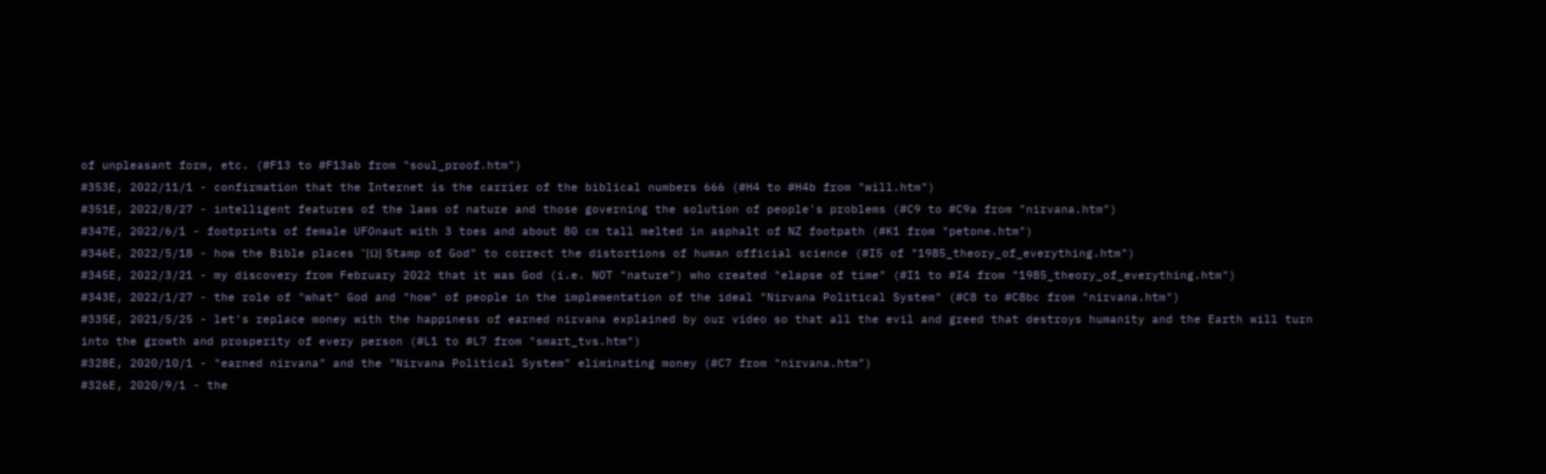of unpleasant form, etc. (#F13 to #F13ab from "soul_proof.htm")
#353E, 2022/11/1 - confirmation that the Internet is the carrier of the biblical numbers 666 (#H4 to #H4b from "will.htm")
#351E, 2022/8/27 - intelligent features of the laws of nature and those governing the solution of people's problems (#C9 to #C9a from "nirvana.htm")
#347E, 2022/6/1 - footprints of female UFOnaut with 3 toes and about 80 cm tall melted in asphalt of NZ footpath (#K1 from "petone.htm")
#346E, 2022/5/18 - how the Bible places "[Ω] Stamp of God" to correct the distortions of human official science (#I5 of "1985_theory_of_everything.htm")
#345E, 2022/3/21 - my discovery from February 2022 that it was God (i.e. NOT "nature") who created "elapse of time" (#I1 to #I4 from "1985_theory_of_everything.htm")
#343E, 2022/1/27 - the role of "what" God and "how" of people in the implementation of the ideal "Nirvana Political System" (#C8 to #C8bc from "nirvana.htm")
#335E, 2021/5/25 - let's replace money with the happiness of earned nirvana explained by our video so that all the evil and greed that destroys humanity and the Earth will turn into the growth and prosperity of every person (#L1 to #L7 from "smart_tvs.htm")
#328E, 2020/10/1 - "earned nirvana" and the "Nirvana Political System" eliminating money (#C7 from "nirvana.htm")
#326E, 2020/9/1 - the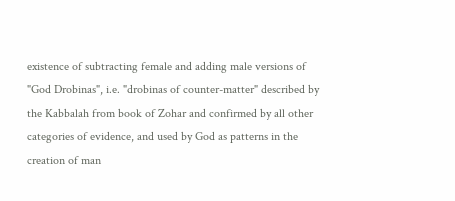existence of subtracting female and adding male versions of "God Drobinas", i.e. "drobinas of counter-matter" described by the Kabbalah from book of Zohar and confirmed by all other categories of evidence, and used by God as patterns in the creation of man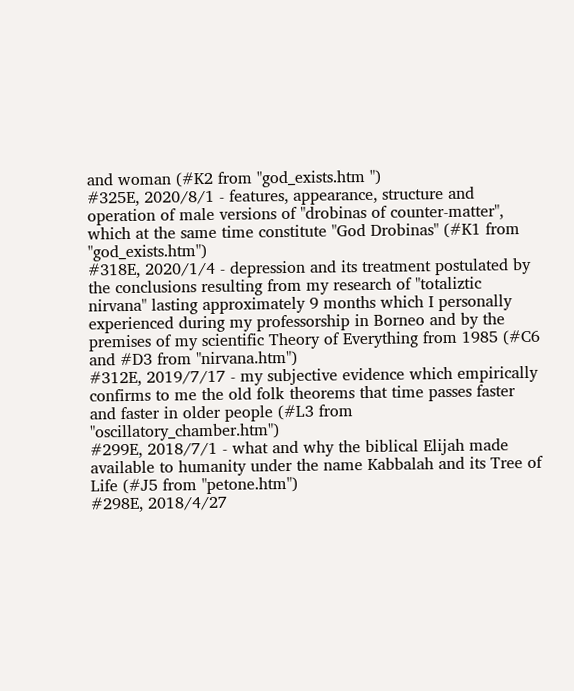and woman (#K2 from "god_exists.htm ")
#325E, 2020/8/1 - features, appearance, structure and operation of male versions of "drobinas of counter-matter", which at the same time constitute "God Drobinas" (#K1 from "god_exists.htm")
#318E, 2020/1/4 - depression and its treatment postulated by the conclusions resulting from my research of "totaliztic nirvana" lasting approximately 9 months which I personally experienced during my professorship in Borneo and by the premises of my scientific Theory of Everything from 1985 (#C6 and #D3 from "nirvana.htm")
#312E, 2019/7/17 - my subjective evidence which empirically confirms to me the old folk theorems that time passes faster and faster in older people (#L3 from "oscillatory_chamber.htm")
#299E, 2018/7/1 - what and why the biblical Elijah made available to humanity under the name Kabbalah and its Tree of Life (#J5 from "petone.htm")
#298E, 2018/4/27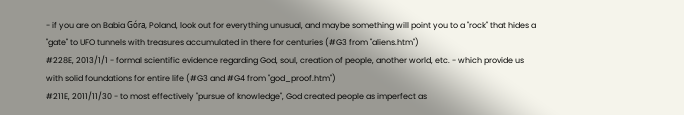- if you are on Babia Góra, Poland, look out for everything unusual, and maybe something will point you to a "rock" that hides a "gate" to UFO tunnels with treasures accumulated in there for centuries (#G3 from "aliens.htm")
#228E, 2013/1/1 - formal scientific evidence regarding God, soul, creation of people, another world, etc. - which provide us with solid foundations for entire life (#G3 and #G4 from "god_proof.htm")
#211E, 2011/11/30 - to most effectively "pursue of knowledge", God created people as imperfect as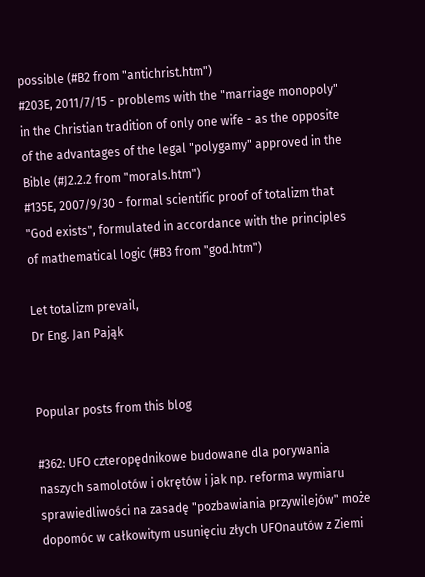possible (#B2 from "antichrist.htm")
#203E, 2011/7/15 - problems with the "marriage monopoly" in the Christian tradition of only one wife - as the opposite of the advantages of the legal "polygamy" approved in the Bible (#J2.2.2 from "morals.htm")
#135E, 2007/9/30 - formal scientific proof of totalizm that "God exists", formulated in accordance with the principles of mathematical logic (#B3 from "god.htm")

Let totalizm prevail,
Dr Eng. Jan Pająk


Popular posts from this blog

#362: UFO czteropędnikowe budowane dla porywania naszych samolotów i okrętów i jak np. reforma wymiaru sprawiedliwości na zasadę "pozbawiania przywilejów" może dopomóc w całkowitym usunięciu złych UFOnautów z Ziemi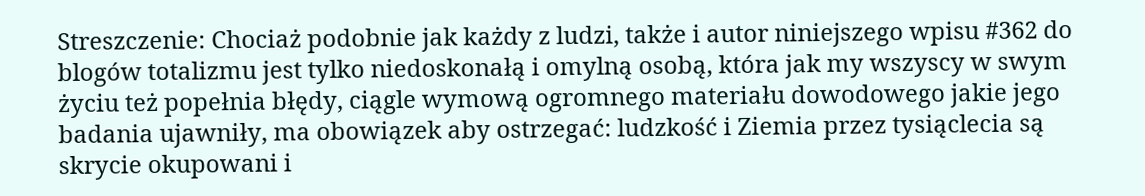Streszczenie: Chociaż podobnie jak każdy z ludzi, także i autor niniejszego wpisu #362 do blogów totalizmu jest tylko niedoskonałą i omylną osobą, która jak my wszyscy w swym życiu też popełnia błędy, ciągle wymową ogromnego materiału dowodowego jakie jego badania ujawniły, ma obowiązek aby ostrzegać: ludzkość i Ziemia przez tysiąclecia są skrycie okupowani i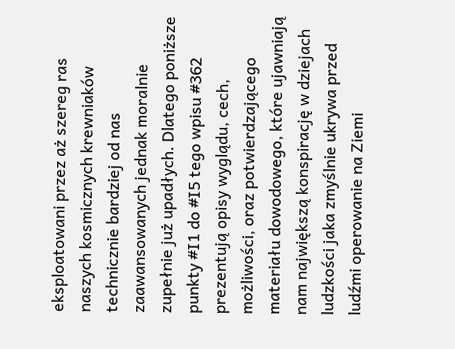eksploatowani przez aż szereg ras naszych kosmicznych krewniaków technicznie bardziej od nas zaawansowanych jednak moralnie zupełnie już upadłych. Dlatego poniższe punkty #I1 do #I5 tego wpisu #362 prezentują opisy wyglądu, cech, możliwości, oraz potwierdzającego materiału dowodowego, które ujawniają nam największą konspirację w dziejach ludzkości jaka zmyślnie ukrywa przed ludźmi operowanie na Ziemi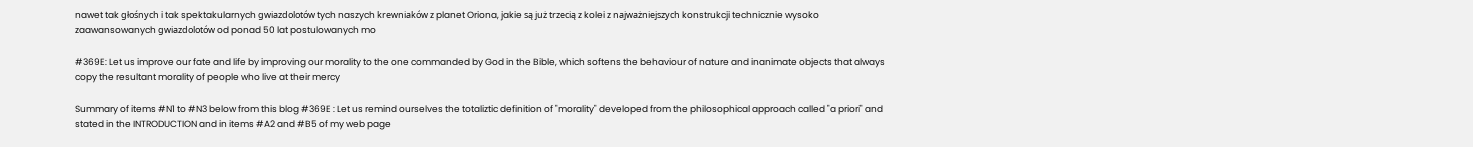nawet tak głośnych i tak spektakularnych gwiazdolotów tych naszych krewniaków z planet Oriona, jakie są już trzecią z kolei z najważniejszych konstrukcji technicznie wysoko zaawansowanych gwiazdolotów od ponad 50 lat postulowanych mo

#369E: Let us improve our fate and life by improving our morality to the one commanded by God in the Bible, which softens the behaviour of nature and inanimate objects that always copy the resultant morality of people who live at their mercy

Summary of items #N1 to #N3 below from this blog #369E : Let us remind ourselves the totaliztic definition of "morality" developed from the philosophical approach called "a priori" and stated in the INTRODUCTION and in items #A2 and #B5 of my web page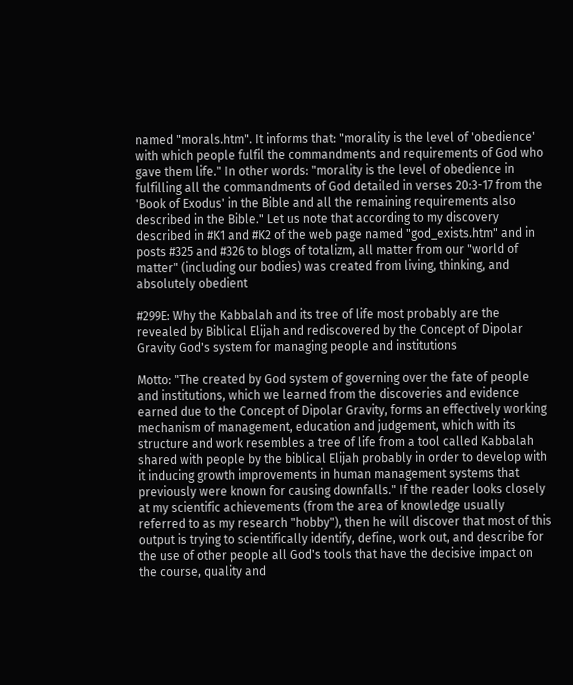named "morals.htm". It informs that: "morality is the level of 'obedience' with which people fulfil the commandments and requirements of God who gave them life." In other words: "morality is the level of obedience in fulfilling all the commandments of God detailed in verses 20:3-17 from the 'Book of Exodus' in the Bible and all the remaining requirements also described in the Bible." Let us note that according to my discovery described in #K1 and #K2 of the web page named "god_exists.htm" and in posts #325 and #326 to blogs of totalizm, all matter from our "world of matter" (including our bodies) was created from living, thinking, and absolutely obedient

#299E: Why the Kabbalah and its tree of life most probably are the revealed by Biblical Elijah and rediscovered by the Concept of Dipolar Gravity God's system for managing people and institutions

Motto: "The created by God system of governing over the fate of people and institutions, which we learned from the discoveries and evidence earned due to the Concept of Dipolar Gravity, forms an effectively working mechanism of management, education and judgement, which with its structure and work resembles a tree of life from a tool called Kabbalah shared with people by the biblical Elijah probably in order to develop with it inducing growth improvements in human management systems that previously were known for causing downfalls." If the reader looks closely at my scientific achievements (from the area of knowledge usually referred to as my research "hobby"), then he will discover that most of this output is trying to scientifically identify, define, work out, and describe for the use of other people all God's tools that have the decisive impact on the course, quality and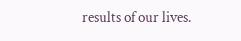results of our lives.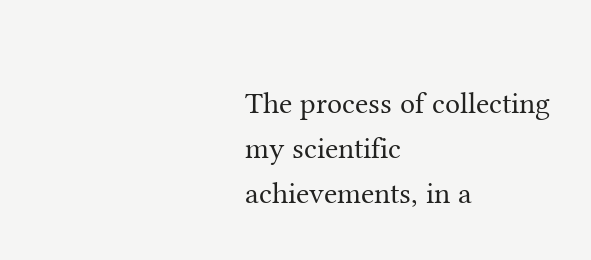The process of collecting my scientific achievements, in a